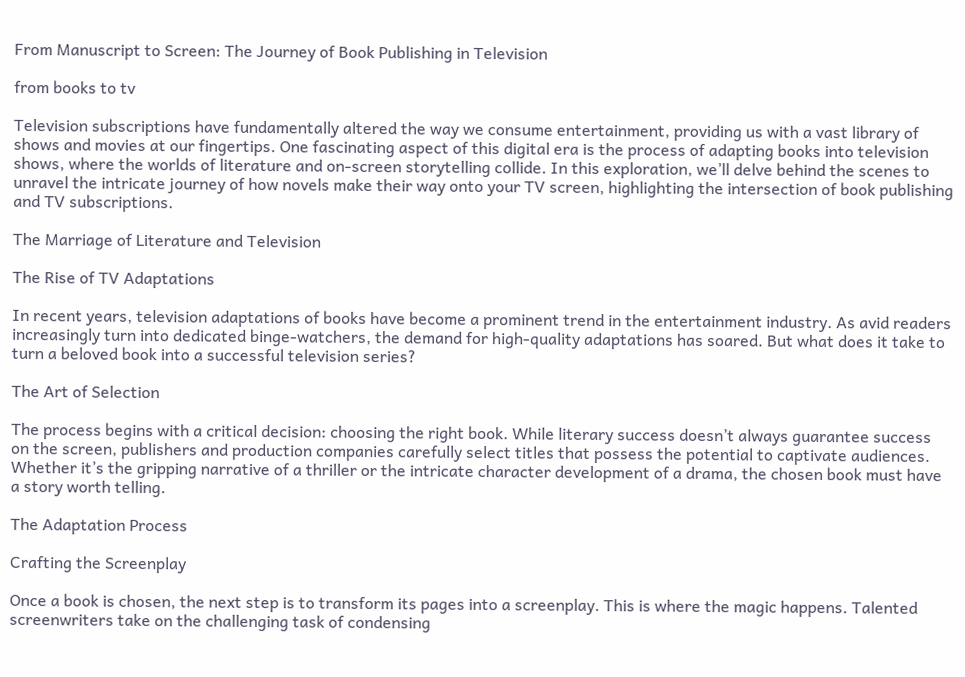From Manuscript to Screen: The Journey of Book Publishing in Television

from books to tv

Television subscriptions have fundamentally altered the way we consume entertainment, providing us with a vast library of shows and movies at our fingertips. One fascinating aspect of this digital era is the process of adapting books into television shows, where the worlds of literature and on-screen storytelling collide. In this exploration, we’ll delve behind the scenes to unravel the intricate journey of how novels make their way onto your TV screen, highlighting the intersection of book publishing and TV subscriptions.

The Marriage of Literature and Television

The Rise of TV Adaptations

In recent years, television adaptations of books have become a prominent trend in the entertainment industry. As avid readers increasingly turn into dedicated binge-watchers, the demand for high-quality adaptations has soared. But what does it take to turn a beloved book into a successful television series?

The Art of Selection

The process begins with a critical decision: choosing the right book. While literary success doesn’t always guarantee success on the screen, publishers and production companies carefully select titles that possess the potential to captivate audiences. Whether it’s the gripping narrative of a thriller or the intricate character development of a drama, the chosen book must have a story worth telling.

The Adaptation Process

Crafting the Screenplay

Once a book is chosen, the next step is to transform its pages into a screenplay. This is where the magic happens. Talented screenwriters take on the challenging task of condensing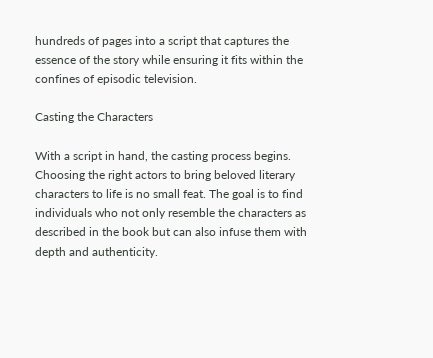hundreds of pages into a script that captures the essence of the story while ensuring it fits within the confines of episodic television.

Casting the Characters

With a script in hand, the casting process begins. Choosing the right actors to bring beloved literary characters to life is no small feat. The goal is to find individuals who not only resemble the characters as described in the book but can also infuse them with depth and authenticity.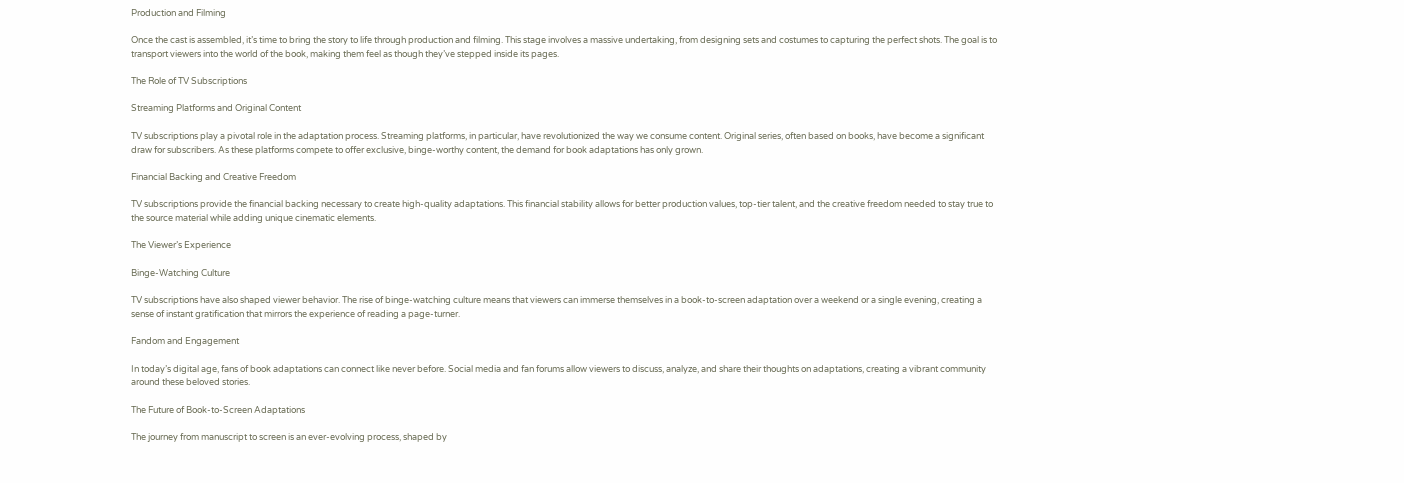Production and Filming

Once the cast is assembled, it’s time to bring the story to life through production and filming. This stage involves a massive undertaking, from designing sets and costumes to capturing the perfect shots. The goal is to transport viewers into the world of the book, making them feel as though they’ve stepped inside its pages.

The Role of TV Subscriptions

Streaming Platforms and Original Content

TV subscriptions play a pivotal role in the adaptation process. Streaming platforms, in particular, have revolutionized the way we consume content. Original series, often based on books, have become a significant draw for subscribers. As these platforms compete to offer exclusive, binge-worthy content, the demand for book adaptations has only grown.

Financial Backing and Creative Freedom

TV subscriptions provide the financial backing necessary to create high-quality adaptations. This financial stability allows for better production values, top-tier talent, and the creative freedom needed to stay true to the source material while adding unique cinematic elements.

The Viewer’s Experience

Binge-Watching Culture

TV subscriptions have also shaped viewer behavior. The rise of binge-watching culture means that viewers can immerse themselves in a book-to-screen adaptation over a weekend or a single evening, creating a sense of instant gratification that mirrors the experience of reading a page-turner.

Fandom and Engagement

In today’s digital age, fans of book adaptations can connect like never before. Social media and fan forums allow viewers to discuss, analyze, and share their thoughts on adaptations, creating a vibrant community around these beloved stories.

The Future of Book-to-Screen Adaptations

The journey from manuscript to screen is an ever-evolving process, shaped by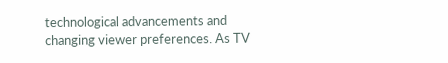technological advancements and changing viewer preferences. As TV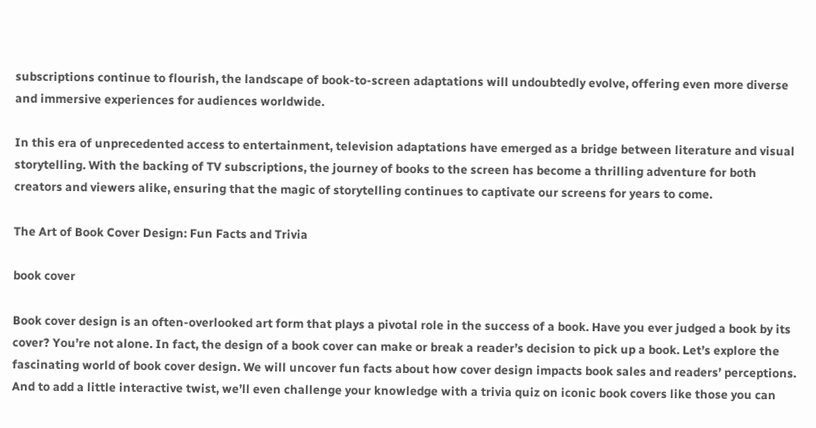subscriptions continue to flourish, the landscape of book-to-screen adaptations will undoubtedly evolve, offering even more diverse and immersive experiences for audiences worldwide.

In this era of unprecedented access to entertainment, television adaptations have emerged as a bridge between literature and visual storytelling. With the backing of TV subscriptions, the journey of books to the screen has become a thrilling adventure for both creators and viewers alike, ensuring that the magic of storytelling continues to captivate our screens for years to come.

The Art of Book Cover Design: Fun Facts and Trivia

book cover

Book cover design is an often-overlooked art form that plays a pivotal role in the success of a book. Have you ever judged a book by its cover? You’re not alone. In fact, the design of a book cover can make or break a reader’s decision to pick up a book. Let’s explore the fascinating world of book cover design. We will uncover fun facts about how cover design impacts book sales and readers’ perceptions. And to add a little interactive twist, we’ll even challenge your knowledge with a trivia quiz on iconic book covers like those you can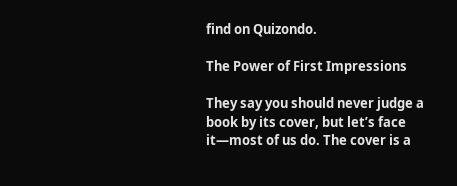find on Quizondo.

The Power of First Impressions

They say you should never judge a book by its cover, but let’s face it—most of us do. The cover is a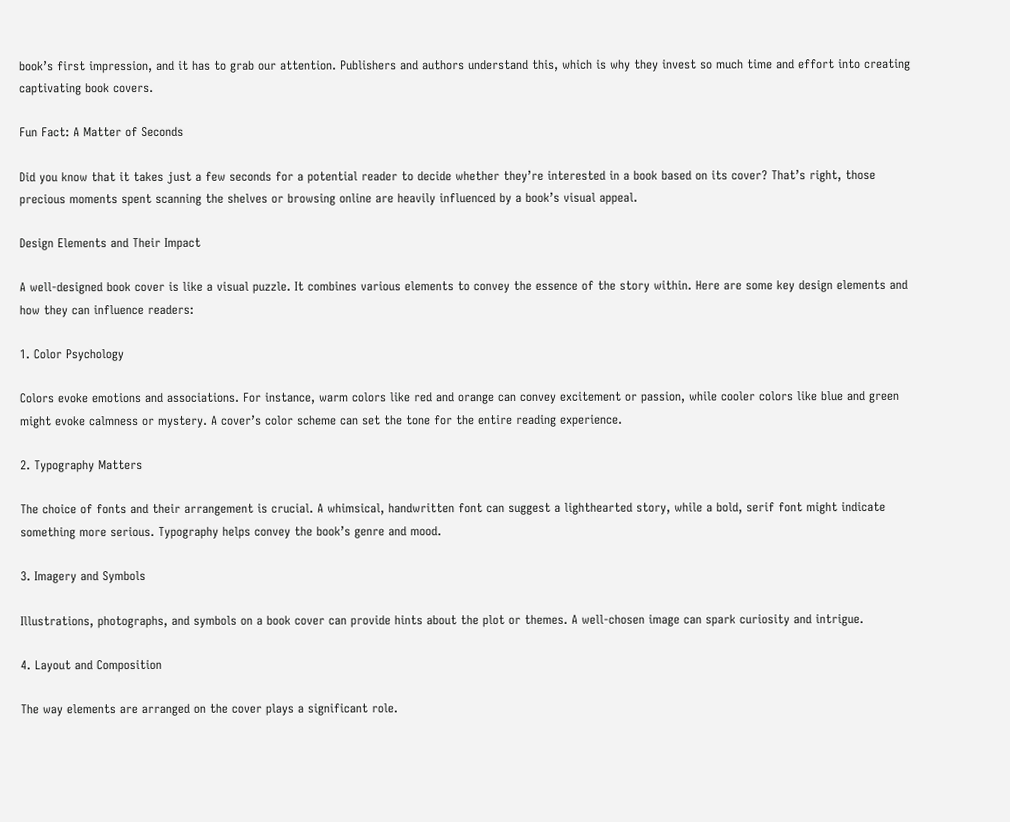book’s first impression, and it has to grab our attention. Publishers and authors understand this, which is why they invest so much time and effort into creating captivating book covers.

Fun Fact: A Matter of Seconds

Did you know that it takes just a few seconds for a potential reader to decide whether they’re interested in a book based on its cover? That’s right, those precious moments spent scanning the shelves or browsing online are heavily influenced by a book’s visual appeal.

Design Elements and Their Impact

A well-designed book cover is like a visual puzzle. It combines various elements to convey the essence of the story within. Here are some key design elements and how they can influence readers:

1. Color Psychology

Colors evoke emotions and associations. For instance, warm colors like red and orange can convey excitement or passion, while cooler colors like blue and green might evoke calmness or mystery. A cover’s color scheme can set the tone for the entire reading experience.

2. Typography Matters

The choice of fonts and their arrangement is crucial. A whimsical, handwritten font can suggest a lighthearted story, while a bold, serif font might indicate something more serious. Typography helps convey the book’s genre and mood.

3. Imagery and Symbols

Illustrations, photographs, and symbols on a book cover can provide hints about the plot or themes. A well-chosen image can spark curiosity and intrigue.

4. Layout and Composition

The way elements are arranged on the cover plays a significant role.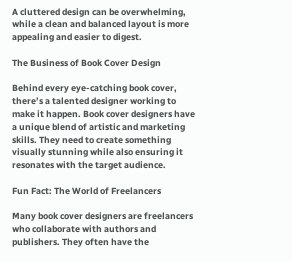A cluttered design can be overwhelming, while a clean and balanced layout is more appealing and easier to digest.

The Business of Book Cover Design

Behind every eye-catching book cover, there’s a talented designer working to make it happen. Book cover designers have a unique blend of artistic and marketing skills. They need to create something visually stunning while also ensuring it resonates with the target audience.

Fun Fact: The World of Freelancers

Many book cover designers are freelancers who collaborate with authors and publishers. They often have the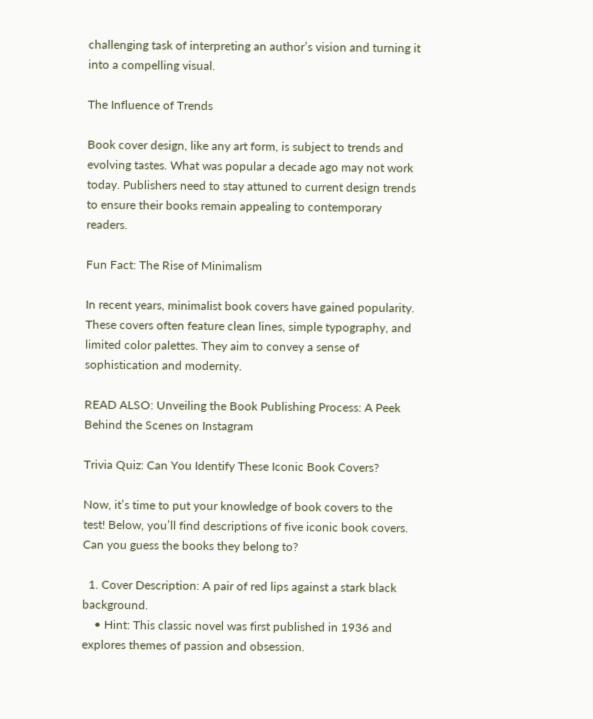challenging task of interpreting an author’s vision and turning it into a compelling visual.

The Influence of Trends

Book cover design, like any art form, is subject to trends and evolving tastes. What was popular a decade ago may not work today. Publishers need to stay attuned to current design trends to ensure their books remain appealing to contemporary readers.

Fun Fact: The Rise of Minimalism

In recent years, minimalist book covers have gained popularity. These covers often feature clean lines, simple typography, and limited color palettes. They aim to convey a sense of sophistication and modernity.

READ ALSO: Unveiling the Book Publishing Process: A Peek Behind the Scenes on Instagram

Trivia Quiz: Can You Identify These Iconic Book Covers?

Now, it’s time to put your knowledge of book covers to the test! Below, you’ll find descriptions of five iconic book covers. Can you guess the books they belong to?

  1. Cover Description: A pair of red lips against a stark black background.
    • Hint: This classic novel was first published in 1936 and explores themes of passion and obsession.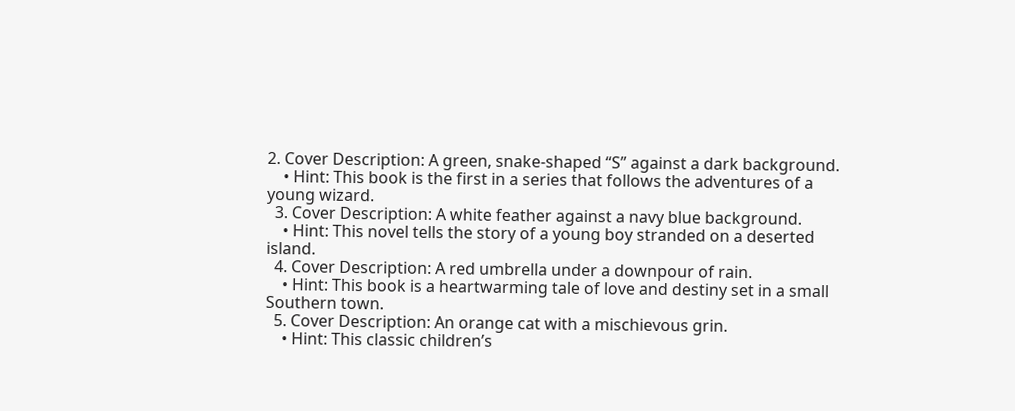2. Cover Description: A green, snake-shaped “S” against a dark background.
    • Hint: This book is the first in a series that follows the adventures of a young wizard.
  3. Cover Description: A white feather against a navy blue background.
    • Hint: This novel tells the story of a young boy stranded on a deserted island.
  4. Cover Description: A red umbrella under a downpour of rain.
    • Hint: This book is a heartwarming tale of love and destiny set in a small Southern town.
  5. Cover Description: An orange cat with a mischievous grin.
    • Hint: This classic children’s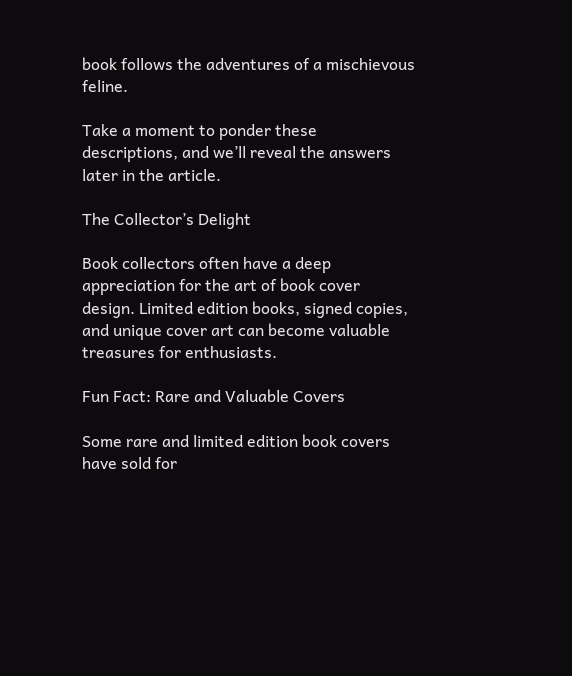book follows the adventures of a mischievous feline.

Take a moment to ponder these descriptions, and we’ll reveal the answers later in the article.

The Collector’s Delight

Book collectors often have a deep appreciation for the art of book cover design. Limited edition books, signed copies, and unique cover art can become valuable treasures for enthusiasts.

Fun Fact: Rare and Valuable Covers

Some rare and limited edition book covers have sold for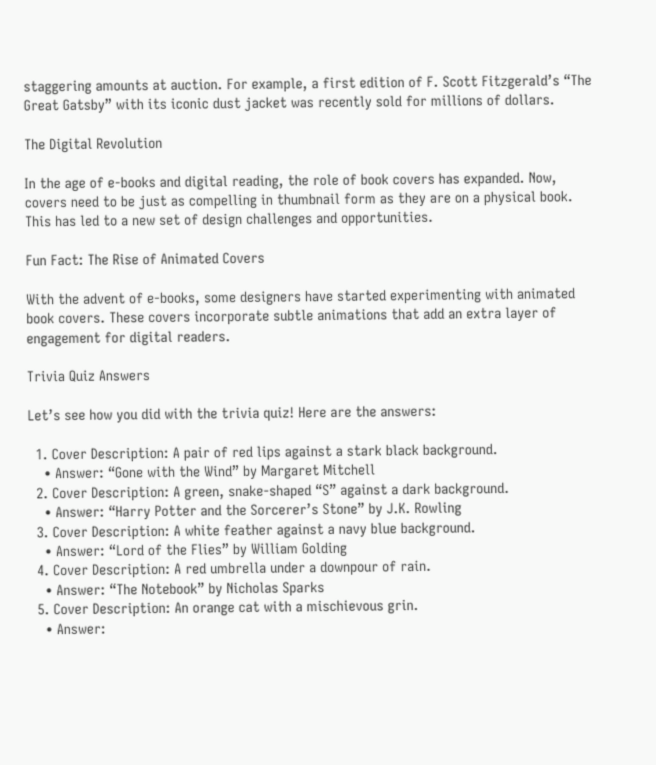staggering amounts at auction. For example, a first edition of F. Scott Fitzgerald’s “The Great Gatsby” with its iconic dust jacket was recently sold for millions of dollars.

The Digital Revolution

In the age of e-books and digital reading, the role of book covers has expanded. Now, covers need to be just as compelling in thumbnail form as they are on a physical book. This has led to a new set of design challenges and opportunities.

Fun Fact: The Rise of Animated Covers

With the advent of e-books, some designers have started experimenting with animated book covers. These covers incorporate subtle animations that add an extra layer of engagement for digital readers.

Trivia Quiz Answers

Let’s see how you did with the trivia quiz! Here are the answers:

  1. Cover Description: A pair of red lips against a stark black background.
    • Answer: “Gone with the Wind” by Margaret Mitchell
  2. Cover Description: A green, snake-shaped “S” against a dark background.
    • Answer: “Harry Potter and the Sorcerer’s Stone” by J.K. Rowling
  3. Cover Description: A white feather against a navy blue background.
    • Answer: “Lord of the Flies” by William Golding
  4. Cover Description: A red umbrella under a downpour of rain.
    • Answer: “The Notebook” by Nicholas Sparks
  5. Cover Description: An orange cat with a mischievous grin.
    • Answer: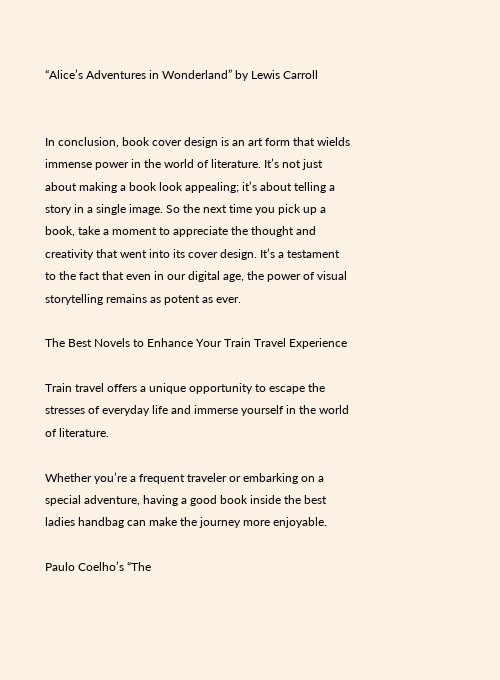“Alice’s Adventures in Wonderland” by Lewis Carroll


In conclusion, book cover design is an art form that wields immense power in the world of literature. It’s not just about making a book look appealing; it’s about telling a story in a single image. So the next time you pick up a book, take a moment to appreciate the thought and creativity that went into its cover design. It’s a testament to the fact that even in our digital age, the power of visual storytelling remains as potent as ever.

The Best Novels to Enhance Your Train Travel Experience

Train travel offers a unique opportunity to escape the stresses of everyday life and immerse yourself in the world of literature.

Whether you’re a frequent traveler or embarking on a special adventure, having a good book inside the best ladies handbag can make the journey more enjoyable.

Paulo Coelho’s “The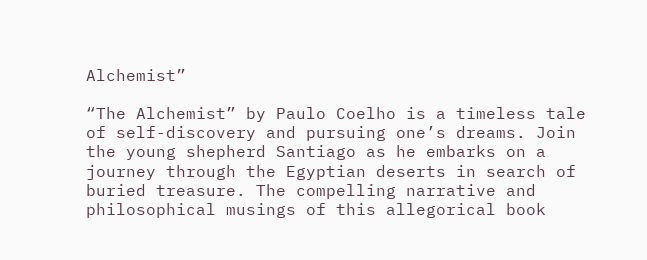Alchemist”

“The Alchemist” by Paulo Coelho is a timeless tale of self-discovery and pursuing one’s dreams. Join the young shepherd Santiago as he embarks on a journey through the Egyptian deserts in search of buried treasure. The compelling narrative and philosophical musings of this allegorical book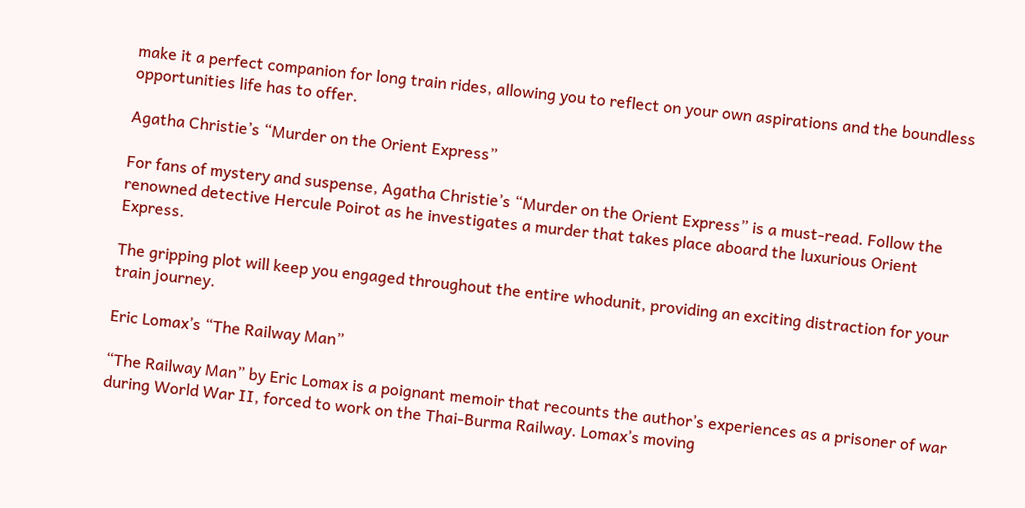make it a perfect companion for long train rides, allowing you to reflect on your own aspirations and the boundless opportunities life has to offer.

Agatha Christie’s “Murder on the Orient Express”

For fans of mystery and suspense, Agatha Christie’s “Murder on the Orient Express” is a must-read. Follow the renowned detective Hercule Poirot as he investigates a murder that takes place aboard the luxurious Orient Express.

The gripping plot will keep you engaged throughout the entire whodunit, providing an exciting distraction for your train journey.

Eric Lomax’s “The Railway Man”

“The Railway Man” by Eric Lomax is a poignant memoir that recounts the author’s experiences as a prisoner of war during World War II, forced to work on the Thai-Burma Railway. Lomax’s moving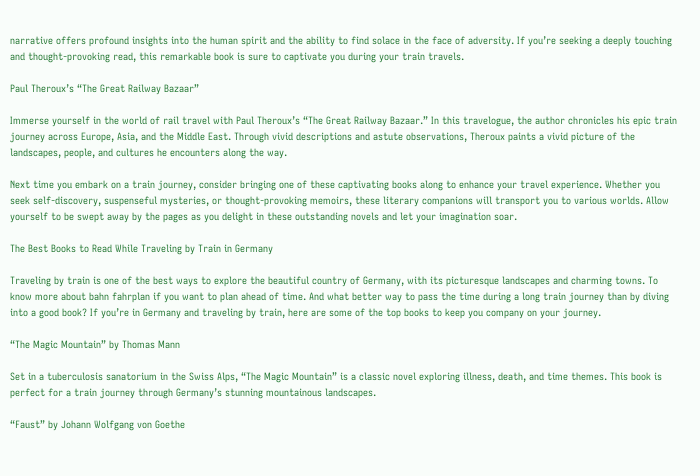narrative offers profound insights into the human spirit and the ability to find solace in the face of adversity. If you’re seeking a deeply touching and thought-provoking read, this remarkable book is sure to captivate you during your train travels.

Paul Theroux’s “The Great Railway Bazaar”

Immerse yourself in the world of rail travel with Paul Theroux’s “The Great Railway Bazaar.” In this travelogue, the author chronicles his epic train journey across Europe, Asia, and the Middle East. Through vivid descriptions and astute observations, Theroux paints a vivid picture of the landscapes, people, and cultures he encounters along the way.

Next time you embark on a train journey, consider bringing one of these captivating books along to enhance your travel experience. Whether you seek self-discovery, suspenseful mysteries, or thought-provoking memoirs, these literary companions will transport you to various worlds. Allow yourself to be swept away by the pages as you delight in these outstanding novels and let your imagination soar.

The Best Books to Read While Traveling by Train in Germany

Traveling by train is one of the best ways to explore the beautiful country of Germany, with its picturesque landscapes and charming towns. To know more about bahn fahrplan if you want to plan ahead of time. And what better way to pass the time during a long train journey than by diving into a good book? If you’re in Germany and traveling by train, here are some of the top books to keep you company on your journey.

“The Magic Mountain” by Thomas Mann

Set in a tuberculosis sanatorium in the Swiss Alps, “The Magic Mountain” is a classic novel exploring illness, death, and time themes. This book is perfect for a train journey through Germany’s stunning mountainous landscapes.

“Faust” by Johann Wolfgang von Goethe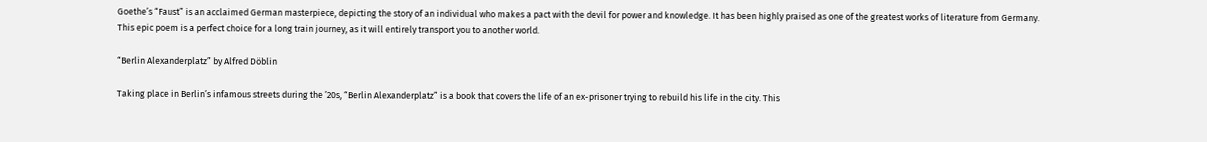Goethe’s “Faust” is an acclaimed German masterpiece, depicting the story of an individual who makes a pact with the devil for power and knowledge. It has been highly praised as one of the greatest works of literature from Germany. This epic poem is a perfect choice for a long train journey, as it will entirely transport you to another world.

“Berlin Alexanderplatz” by Alfred Döblin

Taking place in Berlin’s infamous streets during the ’20s, “Berlin Alexanderplatz” is a book that covers the life of an ex-prisoner trying to rebuild his life in the city. This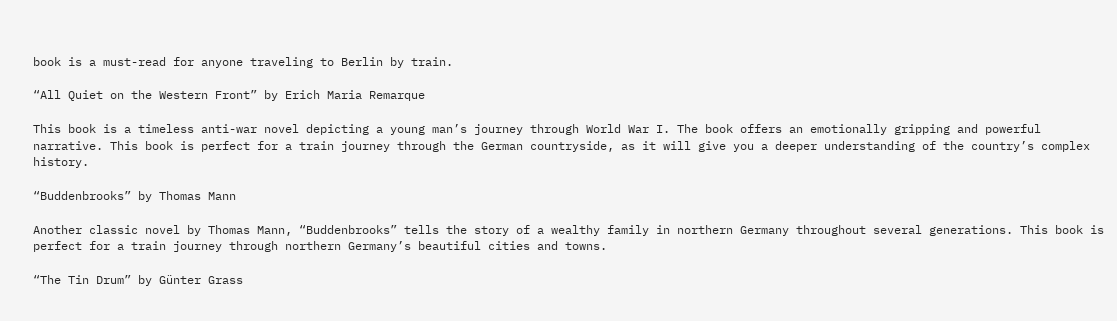book is a must-read for anyone traveling to Berlin by train.

“All Quiet on the Western Front” by Erich Maria Remarque

This book is a timeless anti-war novel depicting a young man’s journey through World War I. The book offers an emotionally gripping and powerful narrative. This book is perfect for a train journey through the German countryside, as it will give you a deeper understanding of the country’s complex history.

“Buddenbrooks” by Thomas Mann

Another classic novel by Thomas Mann, “Buddenbrooks” tells the story of a wealthy family in northern Germany throughout several generations. This book is perfect for a train journey through northern Germany’s beautiful cities and towns.

“The Tin Drum” by Günter Grass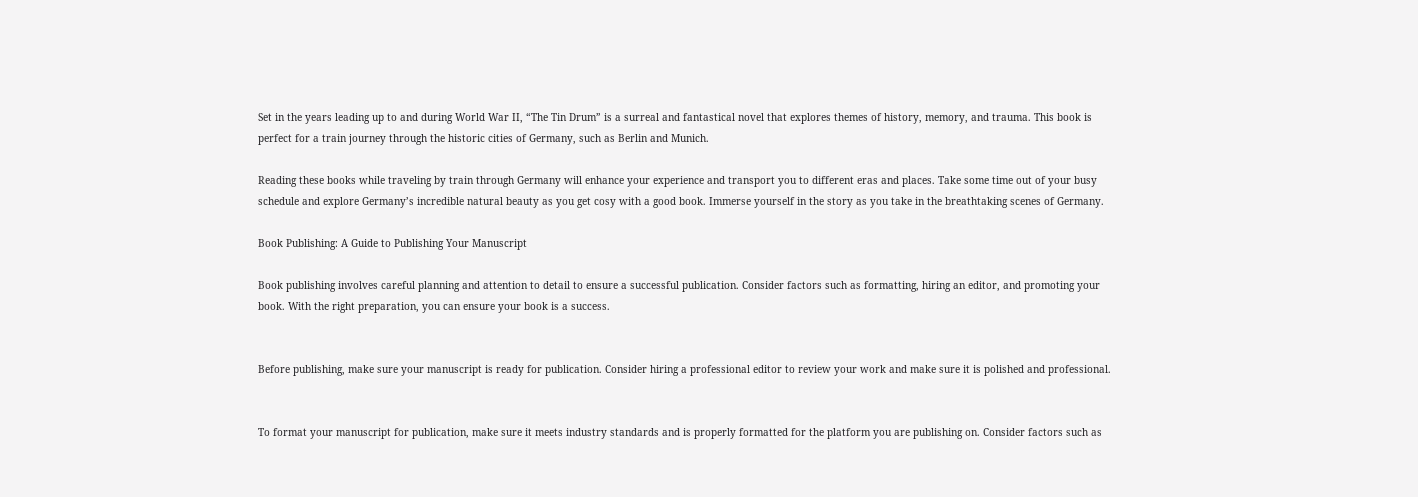Set in the years leading up to and during World War II, “The Tin Drum” is a surreal and fantastical novel that explores themes of history, memory, and trauma. This book is perfect for a train journey through the historic cities of Germany, such as Berlin and Munich.

Reading these books while traveling by train through Germany will enhance your experience and transport you to different eras and places. Take some time out of your busy schedule and explore Germany’s incredible natural beauty as you get cosy with a good book. Immerse yourself in the story as you take in the breathtaking scenes of Germany.

Book Publishing: A Guide to Publishing Your Manuscript

Book publishing involves careful planning and attention to detail to ensure a successful publication. Consider factors such as formatting, hiring an editor, and promoting your book. With the right preparation, you can ensure your book is a success.


Before publishing, make sure your manuscript is ready for publication. Consider hiring a professional editor to review your work and make sure it is polished and professional.


To format your manuscript for publication, make sure it meets industry standards and is properly formatted for the platform you are publishing on. Consider factors such as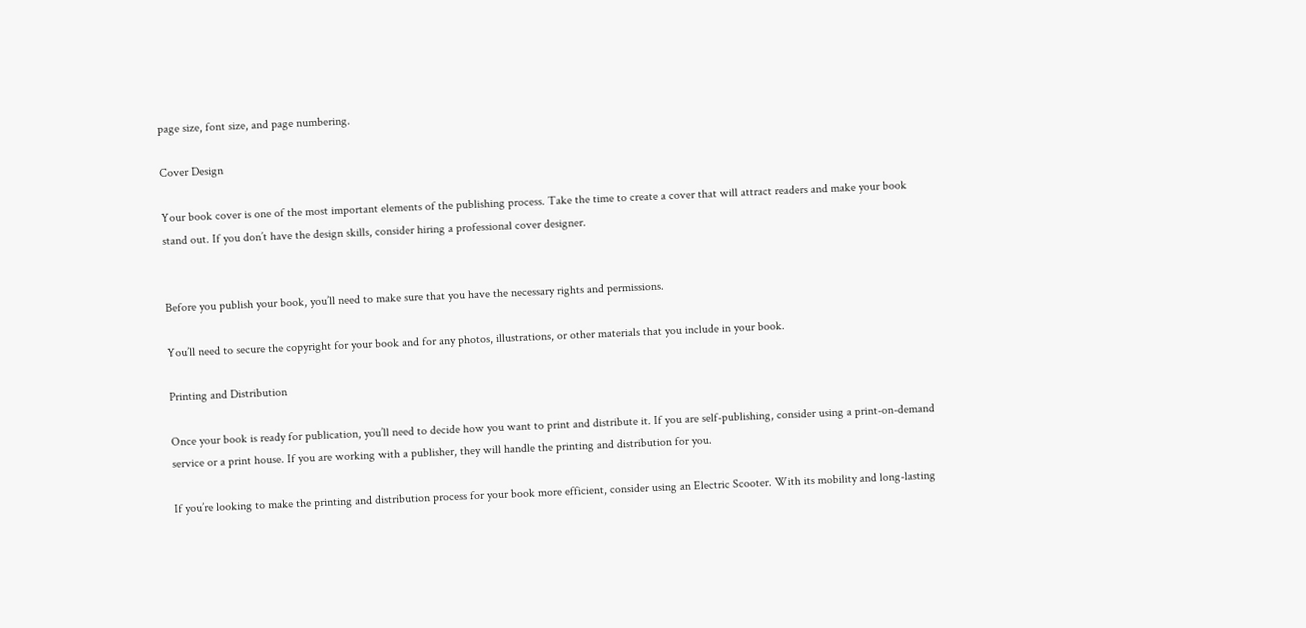page size, font size, and page numbering.

Cover Design

Your book cover is one of the most important elements of the publishing process. Take the time to create a cover that will attract readers and make your book stand out. If you don’t have the design skills, consider hiring a professional cover designer.


Before you publish your book, you’ll need to make sure that you have the necessary rights and permissions.

You’ll need to secure the copyright for your book and for any photos, illustrations, or other materials that you include in your book.

Printing and Distribution

Once your book is ready for publication, you’ll need to decide how you want to print and distribute it. If you are self-publishing, consider using a print-on-demand service or a print house. If you are working with a publisher, they will handle the printing and distribution for you.

If you’re looking to make the printing and distribution process for your book more efficient, consider using an Electric Scooter. With its mobility and long-lasting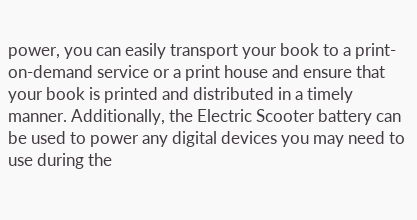power, you can easily transport your book to a print-on-demand service or a print house and ensure that your book is printed and distributed in a timely manner. Additionally, the Electric Scooter battery can be used to power any digital devices you may need to use during the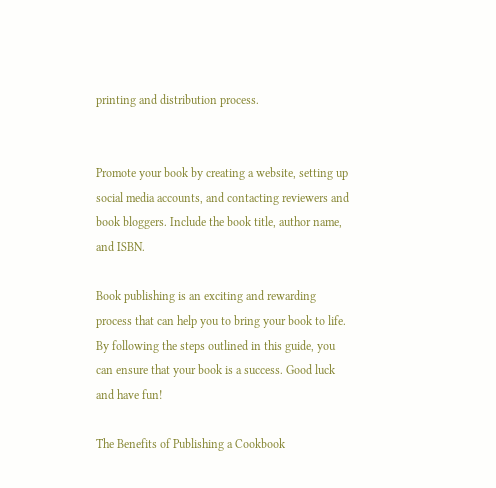printing and distribution process.


Promote your book by creating a website, setting up social media accounts, and contacting reviewers and book bloggers. Include the book title, author name, and ISBN.

Book publishing is an exciting and rewarding process that can help you to bring your book to life. By following the steps outlined in this guide, you can ensure that your book is a success. Good luck and have fun!

The Benefits of Publishing a Cookbook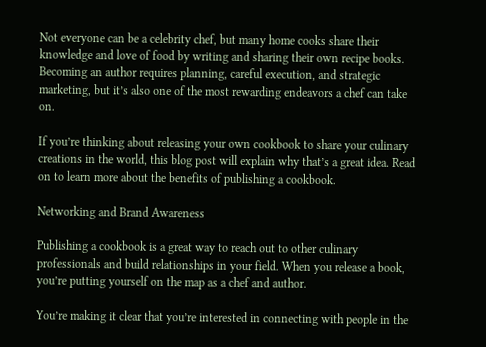Not everyone can be a celebrity chef, but many home cooks share their knowledge and love of food by writing and sharing their own recipe books. Becoming an author requires planning, careful execution, and strategic marketing, but it’s also one of the most rewarding endeavors a chef can take on.

If you’re thinking about releasing your own cookbook to share your culinary creations in the world, this blog post will explain why that’s a great idea. Read on to learn more about the benefits of publishing a cookbook.

Networking and Brand Awareness

Publishing a cookbook is a great way to reach out to other culinary professionals and build relationships in your field. When you release a book, you’re putting yourself on the map as a chef and author.

You’re making it clear that you’re interested in connecting with people in the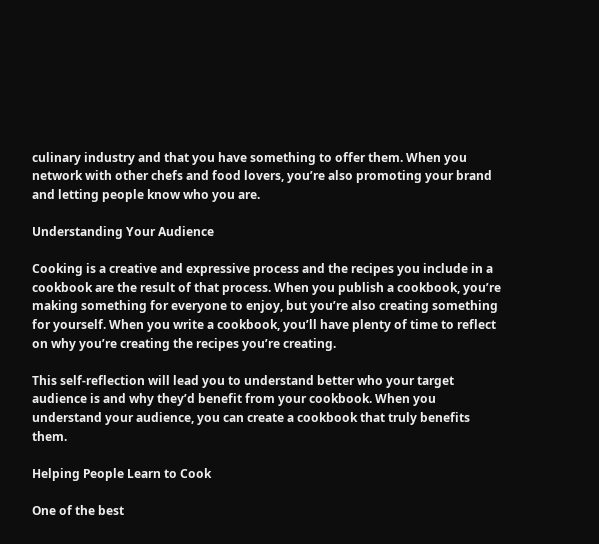culinary industry and that you have something to offer them. When you network with other chefs and food lovers, you’re also promoting your brand and letting people know who you are.

Understanding Your Audience

Cooking is a creative and expressive process and the recipes you include in a cookbook are the result of that process. When you publish a cookbook, you’re making something for everyone to enjoy, but you’re also creating something for yourself. When you write a cookbook, you’ll have plenty of time to reflect on why you’re creating the recipes you’re creating.

This self-reflection will lead you to understand better who your target audience is and why they’d benefit from your cookbook. When you understand your audience, you can create a cookbook that truly benefits them.

Helping People Learn to Cook

One of the best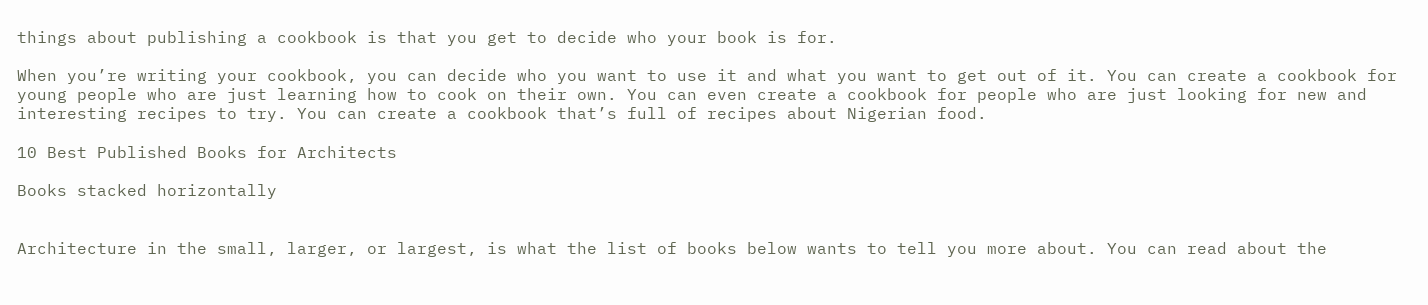things about publishing a cookbook is that you get to decide who your book is for.

When you’re writing your cookbook, you can decide who you want to use it and what you want to get out of it. You can create a cookbook for young people who are just learning how to cook on their own. You can even create a cookbook for people who are just looking for new and interesting recipes to try. You can create a cookbook that’s full of recipes about Nigerian food.

10 Best Published Books for Architects

Books stacked horizontally


Architecture in the small, larger, or largest, is what the list of books below wants to tell you more about. You can read about the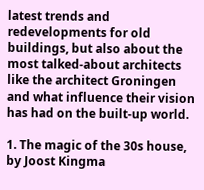latest trends and redevelopments for old buildings, but also about the most talked-about architects like the architect Groningen and what influence their vision has had on the built-up world.

1. The magic of the 30s house, by Joost Kingma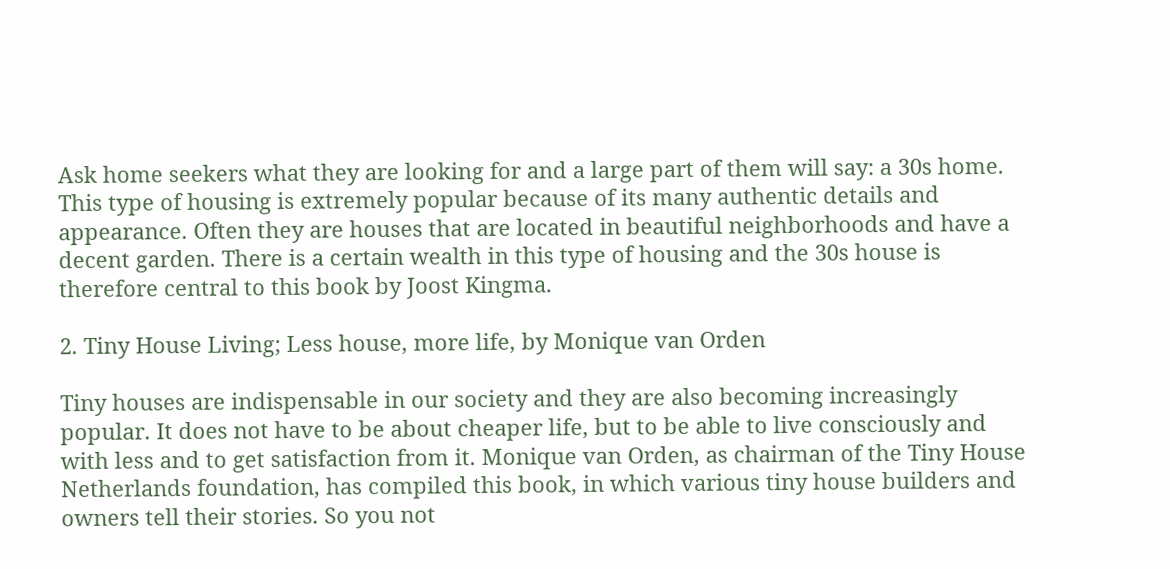Ask home seekers what they are looking for and a large part of them will say: a 30s home. This type of housing is extremely popular because of its many authentic details and appearance. Often they are houses that are located in beautiful neighborhoods and have a decent garden. There is a certain wealth in this type of housing and the 30s house is therefore central to this book by Joost Kingma.

2. Tiny House Living; Less house, more life, by Monique van Orden

Tiny houses are indispensable in our society and they are also becoming increasingly popular. It does not have to be about cheaper life, but to be able to live consciously and with less and to get satisfaction from it. Monique van Orden, as chairman of the Tiny House Netherlands foundation, has compiled this book, in which various tiny house builders and owners tell their stories. So you not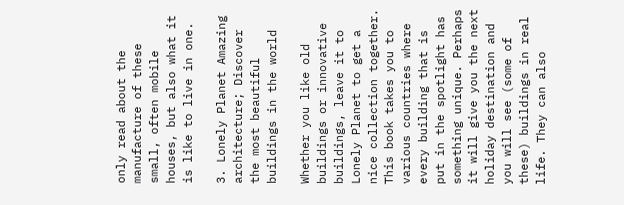only read about the manufacture of these small, often mobile houses, but also what it is like to live in one.

3. Lonely Planet Amazing architecture; Discover the most beautiful buildings in the world

Whether you like old buildings or innovative buildings, leave it to Lonely Planet to get a nice collection together. This book takes you to various countries where every building that is put in the spotlight has something unique. Perhaps it will give you the next holiday destination and you will see (some of these) buildings in real life. They can also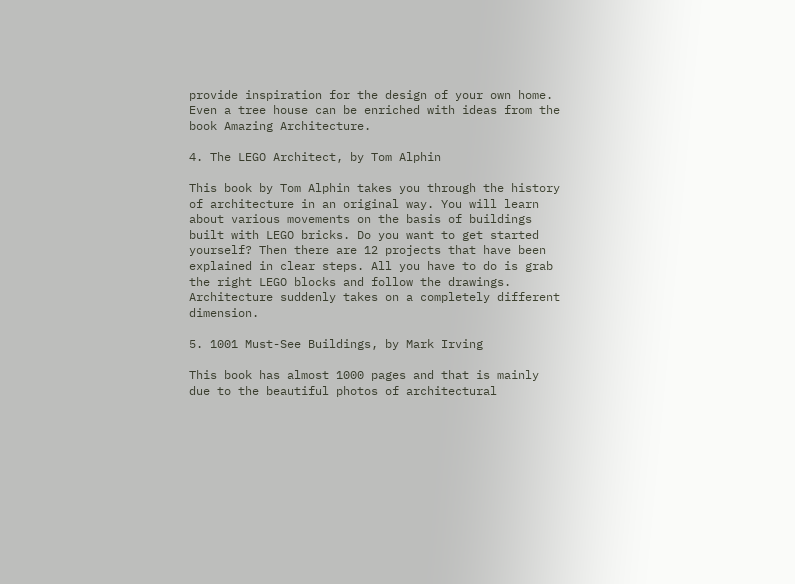provide inspiration for the design of your own home. Even a tree house can be enriched with ideas from the book Amazing Architecture.

4. The LEGO Architect, by Tom Alphin

This book by Tom Alphin takes you through the history of architecture in an original way. You will learn about various movements on the basis of buildings built with LEGO bricks. Do you want to get started yourself? Then there are 12 projects that have been explained in clear steps. All you have to do is grab the right LEGO blocks and follow the drawings. Architecture suddenly takes on a completely different dimension.

5. 1001 Must-See Buildings, by Mark Irving

This book has almost 1000 pages and that is mainly due to the beautiful photos of architectural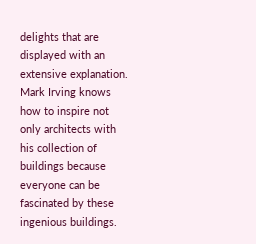delights that are displayed with an extensive explanation. Mark Irving knows how to inspire not only architects with his collection of buildings because everyone can be fascinated by these ingenious buildings.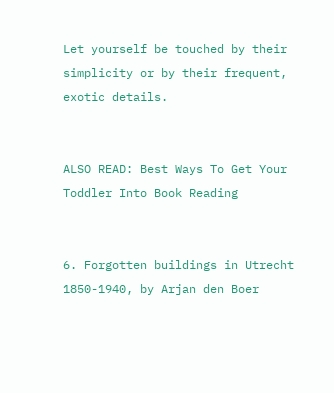Let yourself be touched by their simplicity or by their frequent, exotic details.


ALSO READ: Best Ways To Get Your Toddler Into Book Reading


6. Forgotten buildings in Utrecht 1850-1940, by Arjan den Boer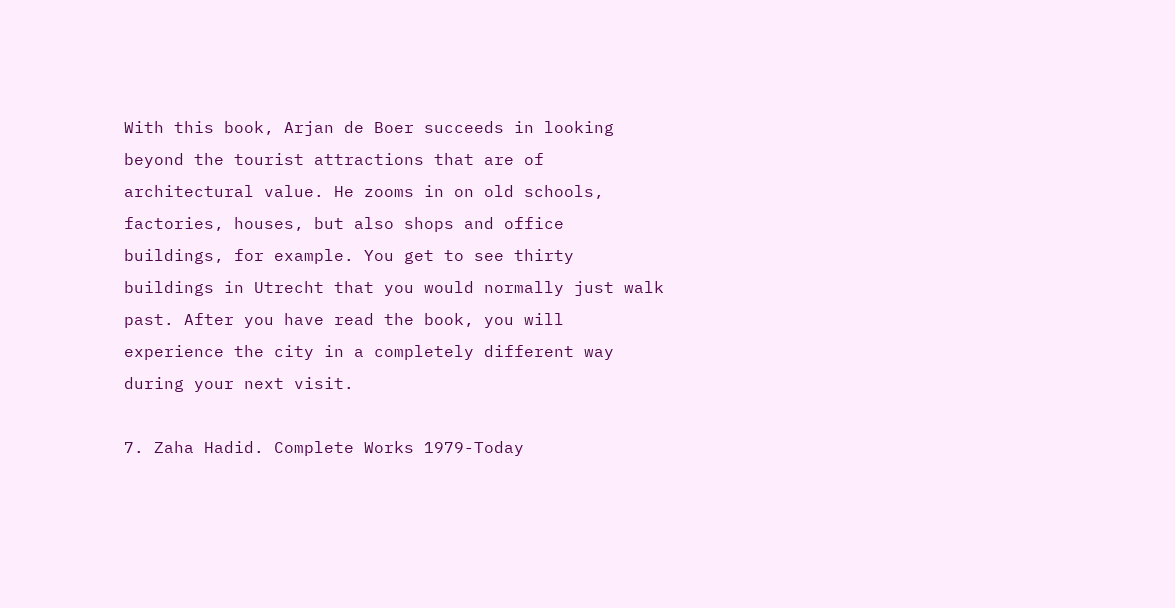With this book, Arjan de Boer succeeds in looking beyond the tourist attractions that are of architectural value. He zooms in on old schools, factories, houses, but also shops and office buildings, for example. You get to see thirty buildings in Utrecht that you would normally just walk past. After you have read the book, you will experience the city in a completely different way during your next visit.

7. Zaha Hadid. Complete Works 1979-Today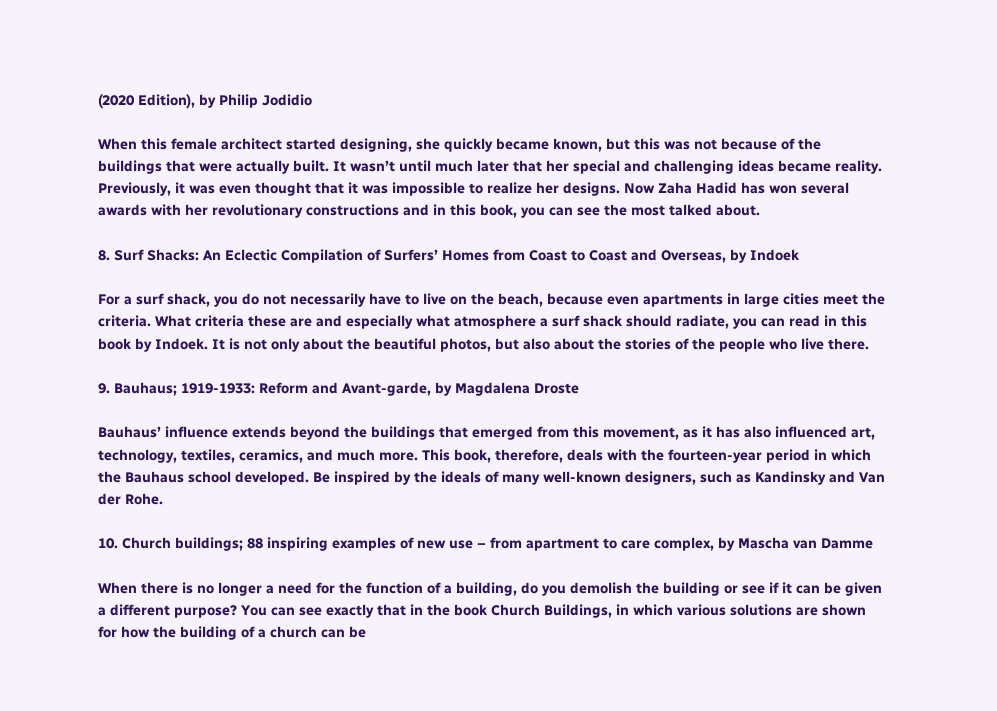(2020 Edition), by Philip Jodidio

When this female architect started designing, she quickly became known, but this was not because of the buildings that were actually built. It wasn’t until much later that her special and challenging ideas became reality. Previously, it was even thought that it was impossible to realize her designs. Now Zaha Hadid has won several awards with her revolutionary constructions and in this book, you can see the most talked about.

8. Surf Shacks: An Eclectic Compilation of Surfers’ Homes from Coast to Coast and Overseas, by Indoek

For a surf shack, you do not necessarily have to live on the beach, because even apartments in large cities meet the criteria. What criteria these are and especially what atmosphere a surf shack should radiate, you can read in this book by Indoek. It is not only about the beautiful photos, but also about the stories of the people who live there.

9. Bauhaus; 1919-1933: Reform and Avant-garde, by Magdalena Droste

Bauhaus’ influence extends beyond the buildings that emerged from this movement, as it has also influenced art, technology, textiles, ceramics, and much more. This book, therefore, deals with the fourteen-year period in which the Bauhaus school developed. Be inspired by the ideals of many well-known designers, such as Kandinsky and Van der Rohe.

10. Church buildings; 88 inspiring examples of new use – from apartment to care complex, by Mascha van Damme

When there is no longer a need for the function of a building, do you demolish the building or see if it can be given a different purpose? You can see exactly that in the book Church Buildings, in which various solutions are shown for how the building of a church can be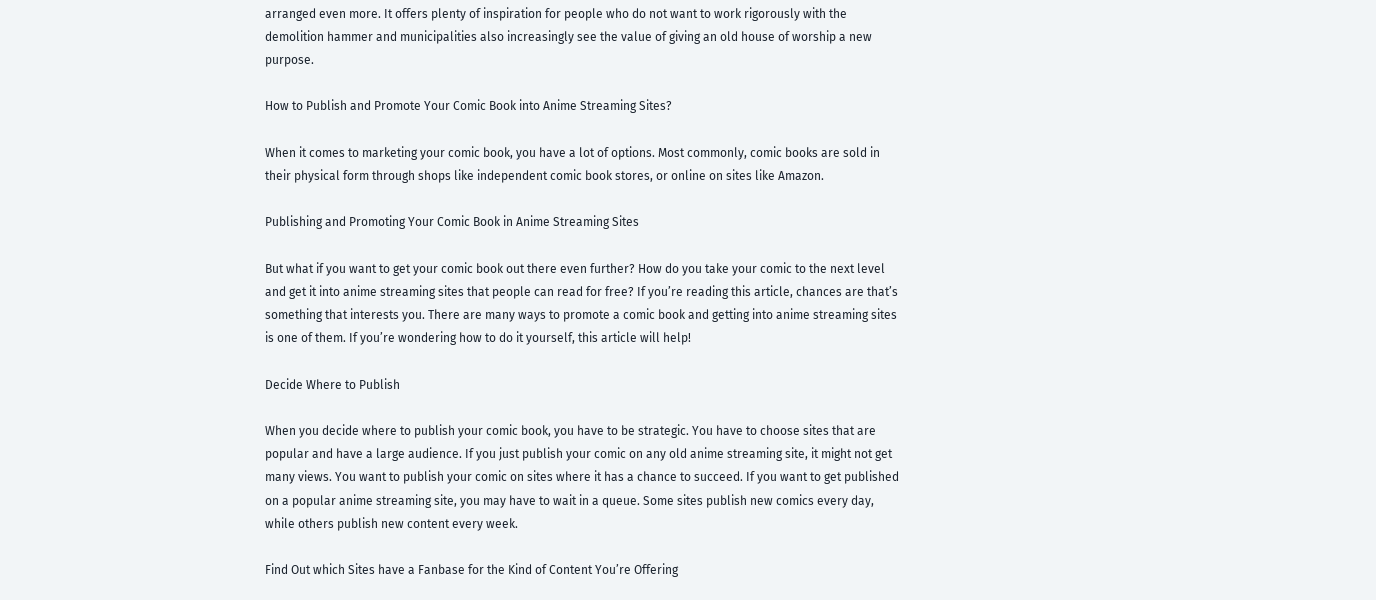arranged even more. It offers plenty of inspiration for people who do not want to work rigorously with the demolition hammer and municipalities also increasingly see the value of giving an old house of worship a new purpose.

How to Publish and Promote Your Comic Book into Anime Streaming Sites?

When it comes to marketing your comic book, you have a lot of options. Most commonly, comic books are sold in their physical form through shops like independent comic book stores, or online on sites like Amazon.

Publishing and Promoting Your Comic Book in Anime Streaming Sites

But what if you want to get your comic book out there even further? How do you take your comic to the next level and get it into anime streaming sites that people can read for free? If you’re reading this article, chances are that’s something that interests you. There are many ways to promote a comic book and getting into anime streaming sites is one of them. If you’re wondering how to do it yourself, this article will help!

Decide Where to Publish

When you decide where to publish your comic book, you have to be strategic. You have to choose sites that are popular and have a large audience. If you just publish your comic on any old anime streaming site, it might not get many views. You want to publish your comic on sites where it has a chance to succeed. If you want to get published on a popular anime streaming site, you may have to wait in a queue. Some sites publish new comics every day, while others publish new content every week.

Find Out which Sites have a Fanbase for the Kind of Content You’re Offering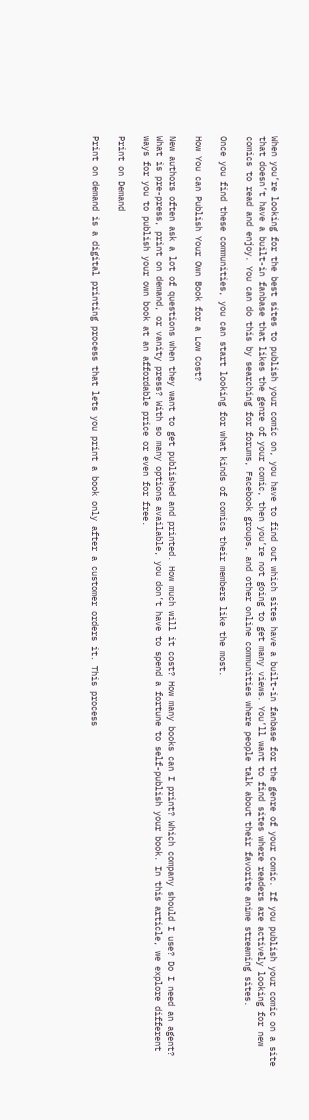When you’re looking for the best sites to publish your comic on, you have to find out which sites have a built-in fanbase for the genre of your comic. If you publish your comic on a site that doesn’t have a built-in fanbase that likes the genre of your comic, then you’re not going to get many views. You’ll want to find sites where readers are actively looking for new comics to read and enjoy. You can do this by searching for forums, Facebook groups, and other online communities where people talk about their favorite anime streaming sites.

Once you find these communities, you can start looking for what kinds of comics their members like the most.

How You can Publish Your Own Book for a Low Cost?

New authors often ask a lot of questions when they want to get published and printed. How much will it cost? How many books can I print? Which company should I use? Do I need an agent? What is pre-press, print on demand, or vanity press? With so many options available, you don’t have to spend a fortune to self-publish your book. In this article, we explore different ways for you to publish your own book at an affordable price or even for free.

Print on Demand

Print on demand is a digital printing process that lets you print a book only after a customer orders it. This process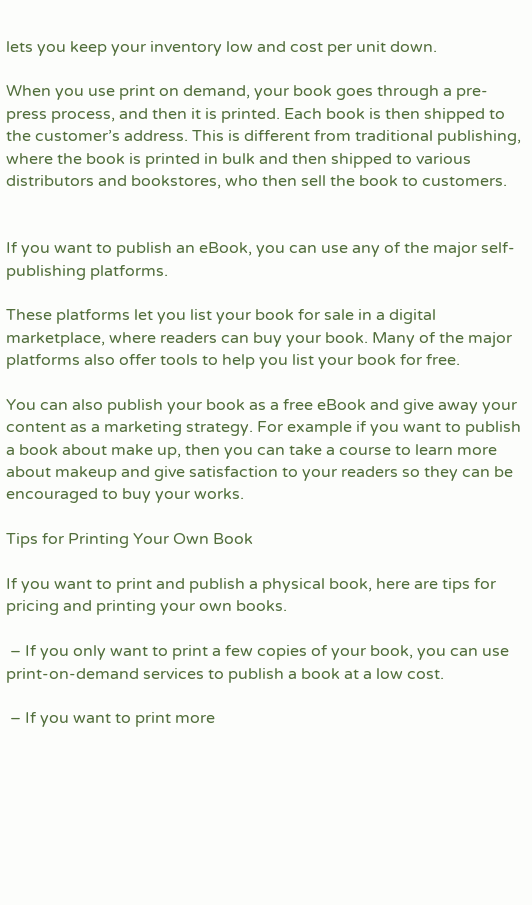lets you keep your inventory low and cost per unit down.

When you use print on demand, your book goes through a pre-press process, and then it is printed. Each book is then shipped to the customer’s address. This is different from traditional publishing, where the book is printed in bulk and then shipped to various distributors and bookstores, who then sell the book to customers.


If you want to publish an eBook, you can use any of the major self-publishing platforms.

These platforms let you list your book for sale in a digital marketplace, where readers can buy your book. Many of the major platforms also offer tools to help you list your book for free.

You can also publish your book as a free eBook and give away your content as a marketing strategy. For example if you want to publish a book about make up, then you can take a course to learn more about makeup and give satisfaction to your readers so they can be encouraged to buy your works.

Tips for Printing Your Own Book

If you want to print and publish a physical book, here are tips for pricing and printing your own books.

 – If you only want to print a few copies of your book, you can use print-on-demand services to publish a book at a low cost.

 – If you want to print more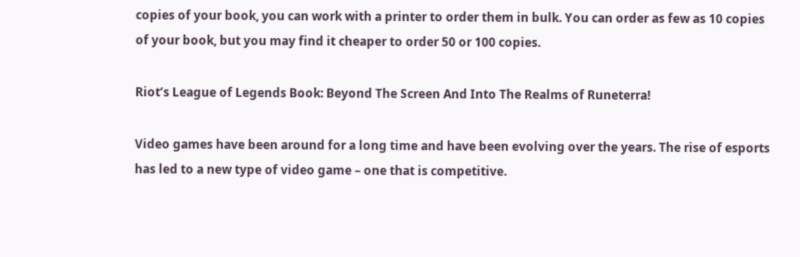copies of your book, you can work with a printer to order them in bulk. You can order as few as 10 copies of your book, but you may find it cheaper to order 50 or 100 copies.

Riot’s League of Legends Book: Beyond The Screen And Into The Realms of Runeterra!

Video games have been around for a long time and have been evolving over the years. The rise of esports has led to a new type of video game – one that is competitive.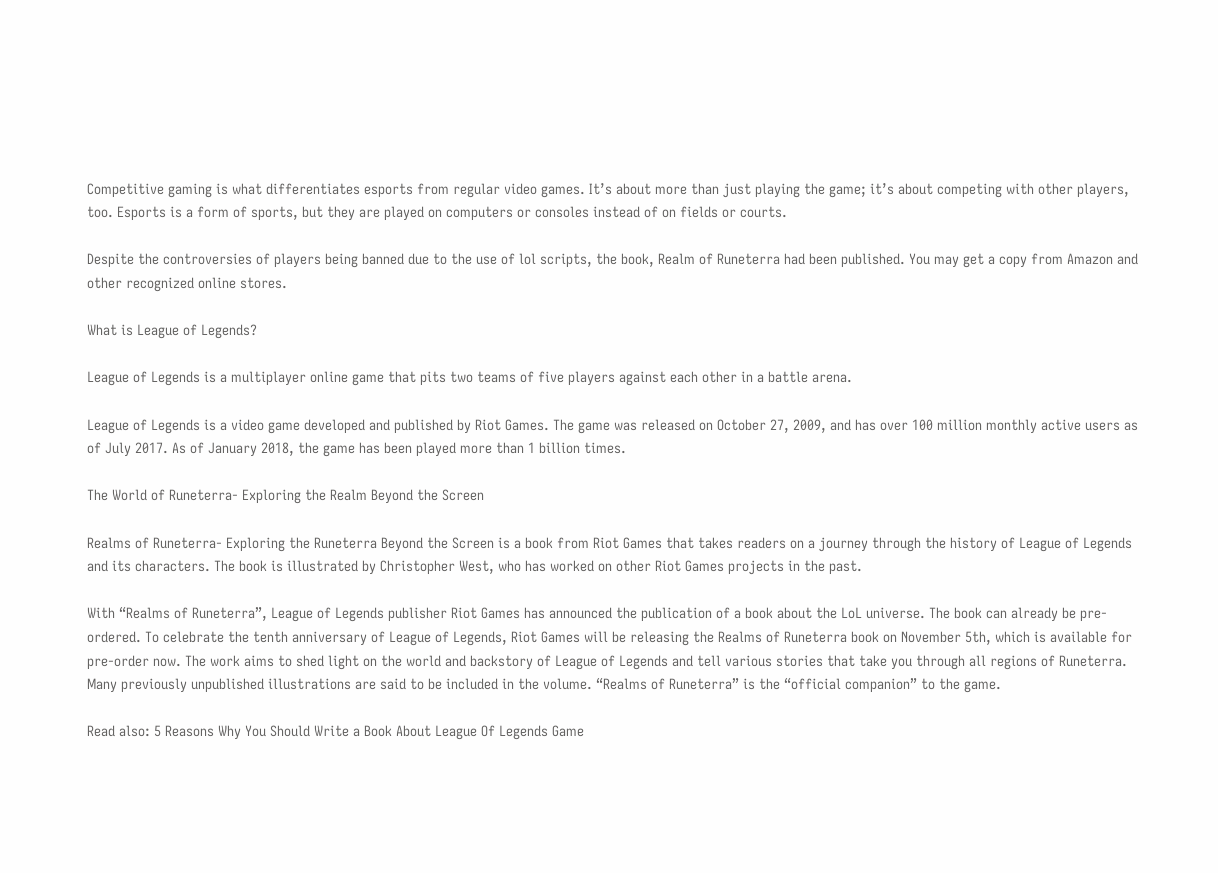Competitive gaming is what differentiates esports from regular video games. It’s about more than just playing the game; it’s about competing with other players, too. Esports is a form of sports, but they are played on computers or consoles instead of on fields or courts.

Despite the controversies of players being banned due to the use of lol scripts, the book, Realm of Runeterra had been published. You may get a copy from Amazon and other recognized online stores.

What is League of Legends?

League of Legends is a multiplayer online game that pits two teams of five players against each other in a battle arena.

League of Legends is a video game developed and published by Riot Games. The game was released on October 27, 2009, and has over 100 million monthly active users as of July 2017. As of January 2018, the game has been played more than 1 billion times.

The World of Runeterra- Exploring the Realm Beyond the Screen

Realms of Runeterra- Exploring the Runeterra Beyond the Screen is a book from Riot Games that takes readers on a journey through the history of League of Legends and its characters. The book is illustrated by Christopher West, who has worked on other Riot Games projects in the past.

With “Realms of Runeterra”, League of Legends publisher Riot Games has announced the publication of a book about the LoL universe. The book can already be pre-ordered. To celebrate the tenth anniversary of League of Legends, Riot Games will be releasing the Realms of Runeterra book on November 5th, which is available for pre-order now. The work aims to shed light on the world and backstory of League of Legends and tell various stories that take you through all regions of Runeterra. Many previously unpublished illustrations are said to be included in the volume. “Realms of Runeterra” is the “official companion” to the game.

Read also: 5 Reasons Why You Should Write a Book About League Of Legends Game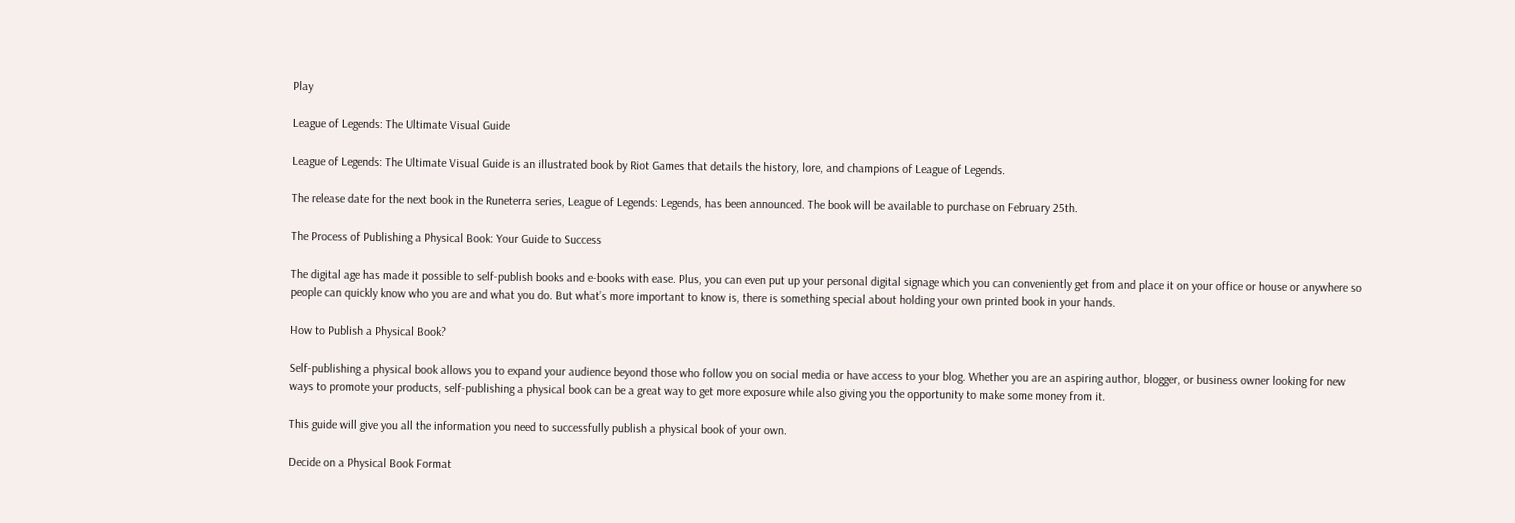Play

League of Legends: The Ultimate Visual Guide

League of Legends: The Ultimate Visual Guide is an illustrated book by Riot Games that details the history, lore, and champions of League of Legends.

The release date for the next book in the Runeterra series, League of Legends: Legends, has been announced. The book will be available to purchase on February 25th.

The Process of Publishing a Physical Book: Your Guide to Success

The digital age has made it possible to self-publish books and e-books with ease. Plus, you can even put up your personal digital signage which you can conveniently get from and place it on your office or house or anywhere so people can quickly know who you are and what you do. But what’s more important to know is, there is something special about holding your own printed book in your hands.

How to Publish a Physical Book?

Self-publishing a physical book allows you to expand your audience beyond those who follow you on social media or have access to your blog. Whether you are an aspiring author, blogger, or business owner looking for new ways to promote your products, self-publishing a physical book can be a great way to get more exposure while also giving you the opportunity to make some money from it.

This guide will give you all the information you need to successfully publish a physical book of your own.

Decide on a Physical Book Format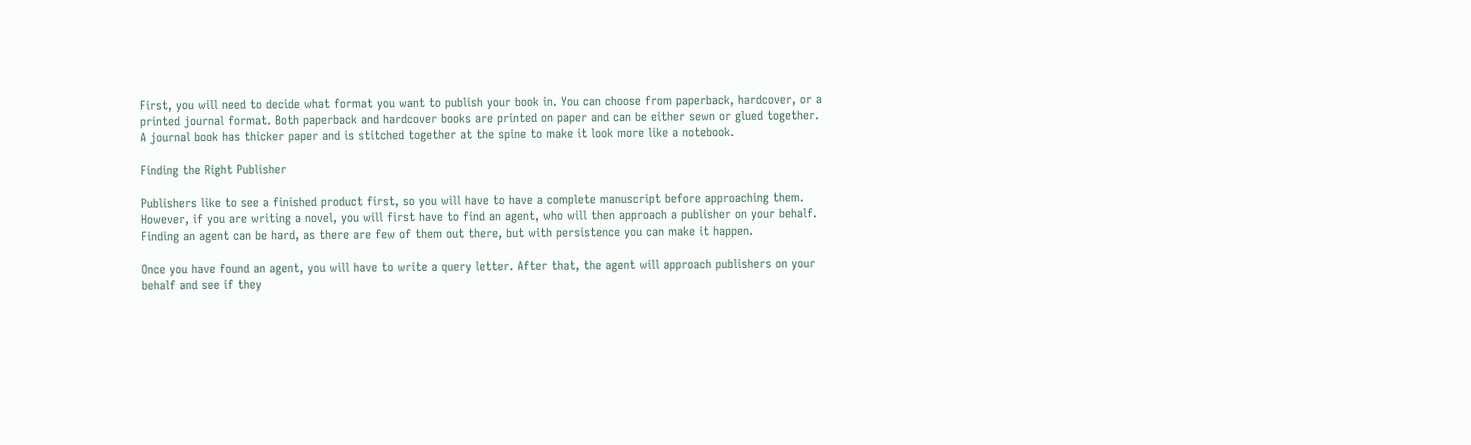First, you will need to decide what format you want to publish your book in. You can choose from paperback, hardcover, or a printed journal format. Both paperback and hardcover books are printed on paper and can be either sewn or glued together. A journal book has thicker paper and is stitched together at the spine to make it look more like a notebook.

Finding the Right Publisher

Publishers like to see a finished product first, so you will have to have a complete manuscript before approaching them. However, if you are writing a novel, you will first have to find an agent, who will then approach a publisher on your behalf. Finding an agent can be hard, as there are few of them out there, but with persistence you can make it happen.

Once you have found an agent, you will have to write a query letter. After that, the agent will approach publishers on your behalf and see if they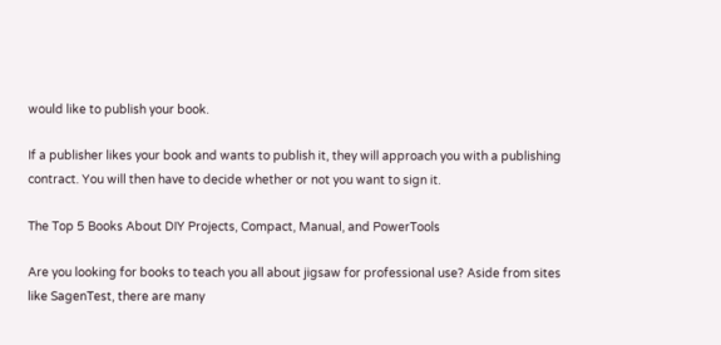would like to publish your book.

If a publisher likes your book and wants to publish it, they will approach you with a publishing contract. You will then have to decide whether or not you want to sign it.

The Top 5 Books About DIY Projects, Compact, Manual, and PowerTools

Are you looking for books to teach you all about jigsaw for professional use? Aside from sites like SagenTest, there are many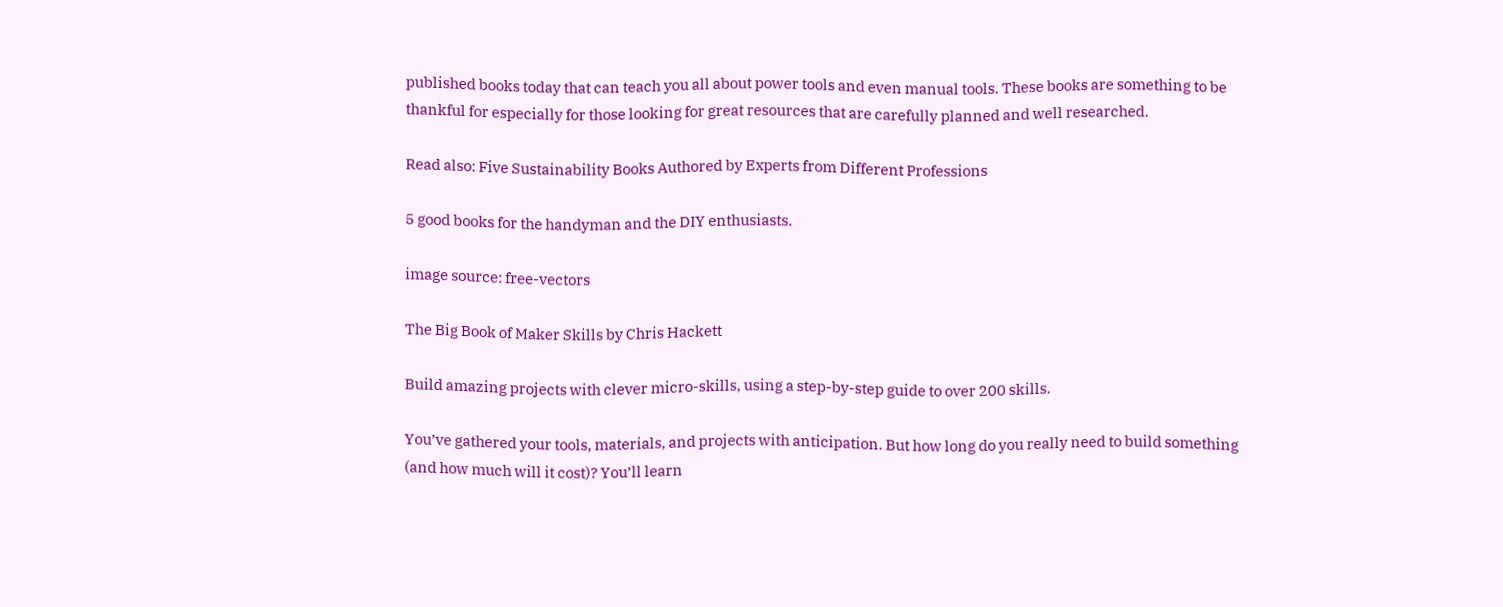published books today that can teach you all about power tools and even manual tools. These books are something to be thankful for especially for those looking for great resources that are carefully planned and well researched.

Read also: Five Sustainability Books Authored by Experts from Different Professions

5 good books for the handyman and the DIY enthusiasts.

image source: free-vectors

The Big Book of Maker Skills by Chris Hackett

Build amazing projects with clever micro-skills, using a step-by-step guide to over 200 skills.

You’ve gathered your tools, materials, and projects with anticipation. But how long do you really need to build something (and how much will it cost)? You’ll learn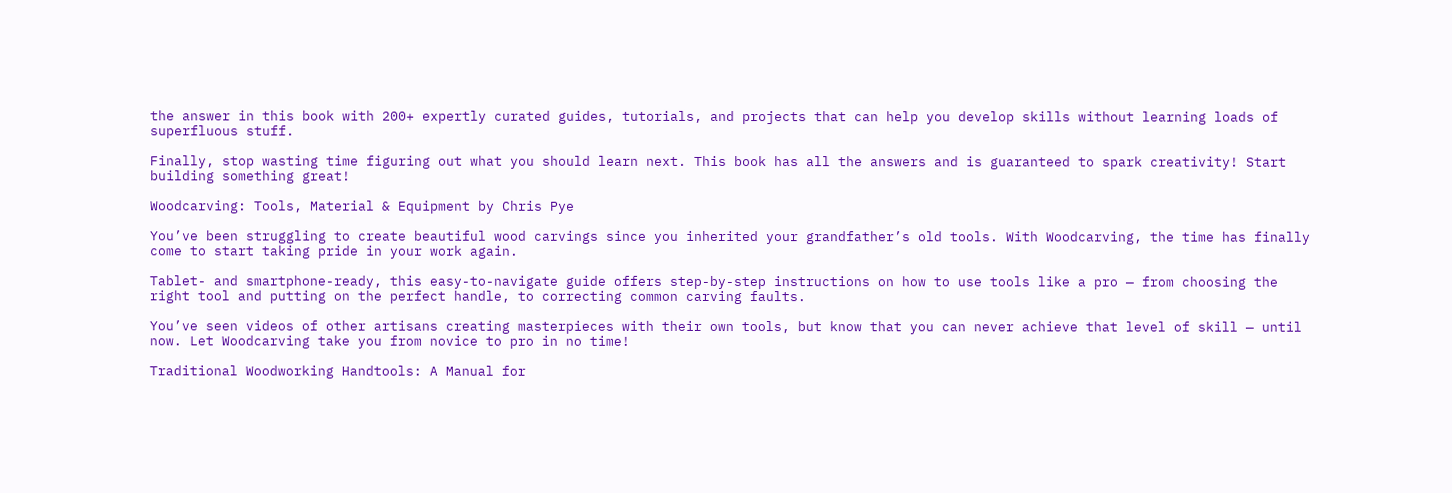the answer in this book with 200+ expertly curated guides, tutorials, and projects that can help you develop skills without learning loads of superfluous stuff.

Finally, stop wasting time figuring out what you should learn next. This book has all the answers and is guaranteed to spark creativity! Start building something great!

Woodcarving: Tools, Material & Equipment by Chris Pye

You’ve been struggling to create beautiful wood carvings since you inherited your grandfather’s old tools. With Woodcarving, the time has finally come to start taking pride in your work again.

Tablet- and smartphone-ready, this easy-to-navigate guide offers step-by-step instructions on how to use tools like a pro — from choosing the right tool and putting on the perfect handle, to correcting common carving faults.

You’ve seen videos of other artisans creating masterpieces with their own tools, but know that you can never achieve that level of skill — until now. Let Woodcarving take you from novice to pro in no time!

Traditional Woodworking Handtools: A Manual for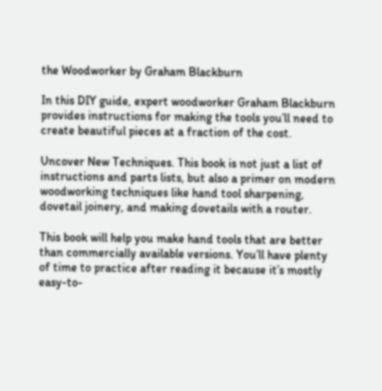the Woodworker by Graham Blackburn

In this DIY guide, expert woodworker Graham Blackburn provides instructions for making the tools you’ll need to create beautiful pieces at a fraction of the cost.

Uncover New Techniques. This book is not just a list of instructions and parts lists, but also a primer on modern woodworking techniques like hand tool sharpening, dovetail joinery, and making dovetails with a router.

This book will help you make hand tools that are better than commercially available versions. You’ll have plenty of time to practice after reading it because it’s mostly easy-to-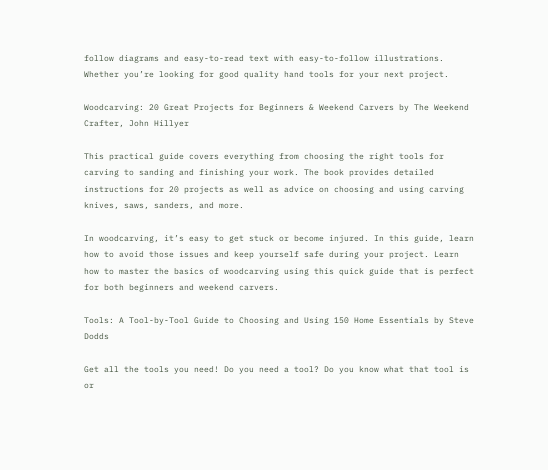follow diagrams and easy-to-read text with easy-to-follow illustrations. Whether you’re looking for good quality hand tools for your next project.

Woodcarving: 20 Great Projects for Beginners & Weekend Carvers by The Weekend Crafter, John Hillyer

This practical guide covers everything from choosing the right tools for carving to sanding and finishing your work. The book provides detailed instructions for 20 projects as well as advice on choosing and using carving knives, saws, sanders, and more.

In woodcarving, it’s easy to get stuck or become injured. In this guide, learn how to avoid those issues and keep yourself safe during your project. Learn how to master the basics of woodcarving using this quick guide that is perfect for both beginners and weekend carvers.

Tools: A Tool-by-Tool Guide to Choosing and Using 150 Home Essentials by Steve Dodds

Get all the tools you need! Do you need a tool? Do you know what that tool is or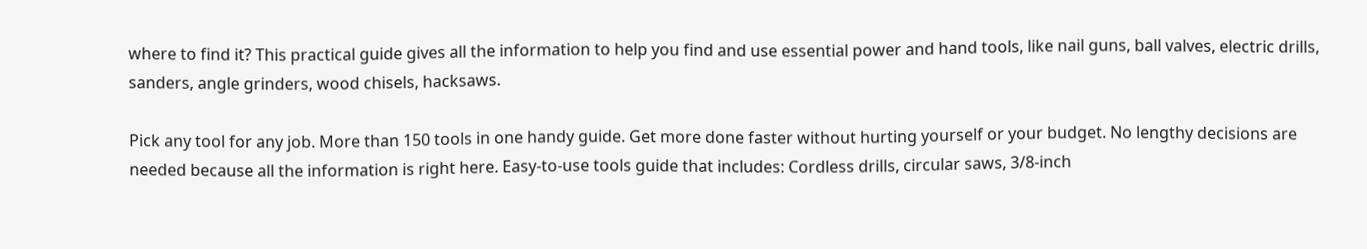where to find it? This practical guide gives all the information to help you find and use essential power and hand tools, like nail guns, ball valves, electric drills, sanders, angle grinders, wood chisels, hacksaws.

Pick any tool for any job. More than 150 tools in one handy guide. Get more done faster without hurting yourself or your budget. No lengthy decisions are needed because all the information is right here. Easy-to-use tools guide that includes: Cordless drills, circular saws, 3/8-inch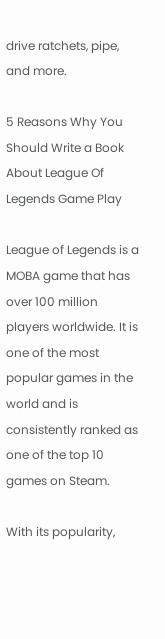drive ratchets, pipe, and more.

5 Reasons Why You Should Write a Book About League Of Legends Game Play

League of Legends is a MOBA game that has over 100 million players worldwide. It is one of the most popular games in the world and is consistently ranked as one of the top 10 games on Steam.

With its popularity,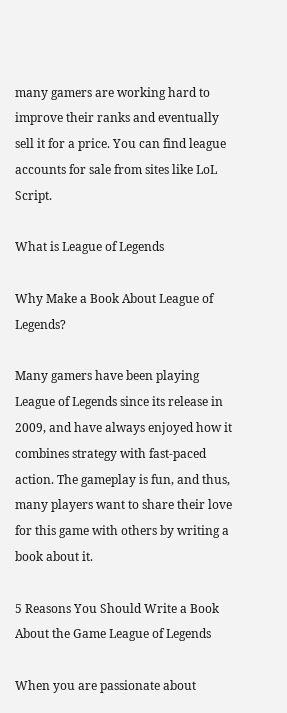many gamers are working hard to improve their ranks and eventually sell it for a price. You can find league accounts for sale from sites like LoL Script.

What is League of Legends

Why Make a Book About League of Legends?

Many gamers have been playing League of Legends since its release in 2009, and have always enjoyed how it combines strategy with fast-paced action. The gameplay is fun, and thus, many players want to share their love for this game with others by writing a book about it.

5 Reasons You Should Write a Book About the Game League of Legends

When you are passionate about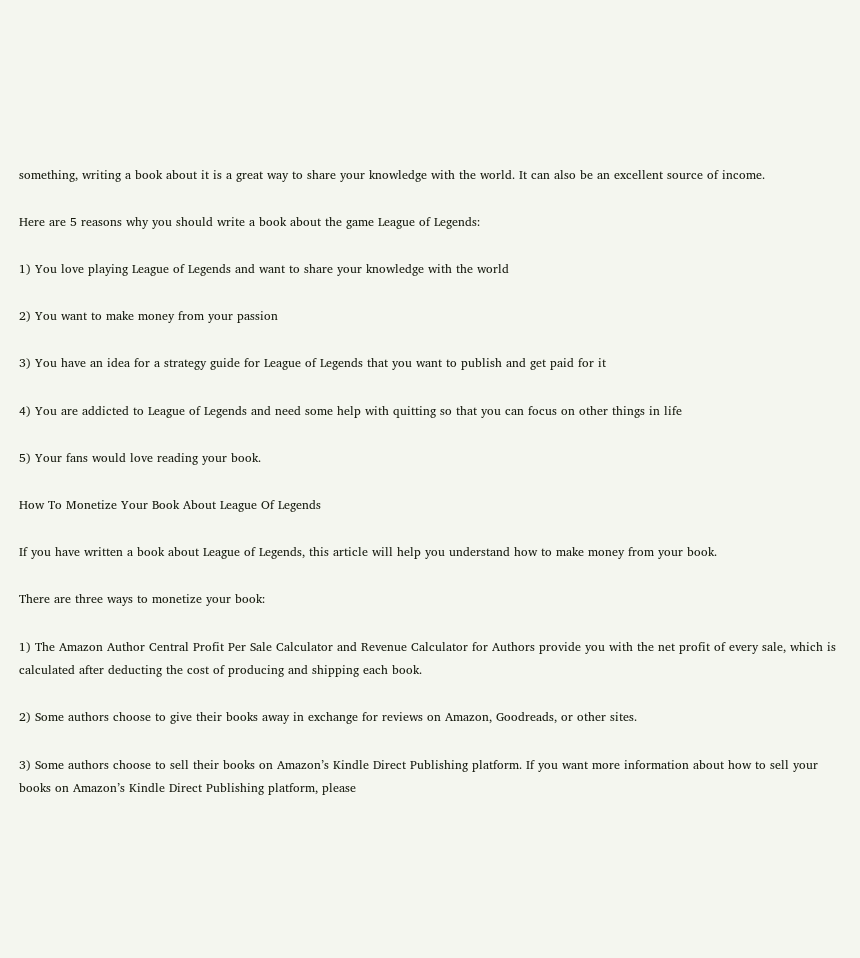something, writing a book about it is a great way to share your knowledge with the world. It can also be an excellent source of income.

Here are 5 reasons why you should write a book about the game League of Legends:

1) You love playing League of Legends and want to share your knowledge with the world

2) You want to make money from your passion

3) You have an idea for a strategy guide for League of Legends that you want to publish and get paid for it

4) You are addicted to League of Legends and need some help with quitting so that you can focus on other things in life

5) Your fans would love reading your book.

How To Monetize Your Book About League Of Legends

If you have written a book about League of Legends, this article will help you understand how to make money from your book.

There are three ways to monetize your book:

1) The Amazon Author Central Profit Per Sale Calculator and Revenue Calculator for Authors provide you with the net profit of every sale, which is calculated after deducting the cost of producing and shipping each book.

2) Some authors choose to give their books away in exchange for reviews on Amazon, Goodreads, or other sites.

3) Some authors choose to sell their books on Amazon’s Kindle Direct Publishing platform. If you want more information about how to sell your books on Amazon’s Kindle Direct Publishing platform, please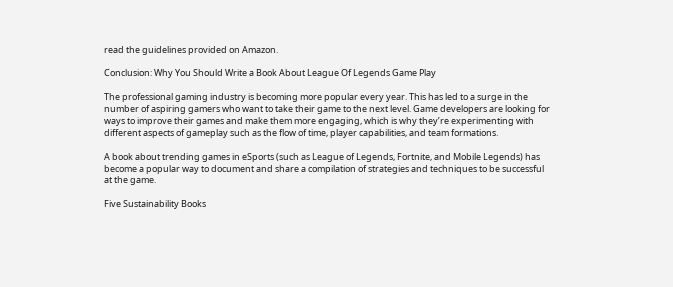read the guidelines provided on Amazon.

Conclusion: Why You Should Write a Book About League Of Legends Game Play

The professional gaming industry is becoming more popular every year. This has led to a surge in the number of aspiring gamers who want to take their game to the next level. Game developers are looking for ways to improve their games and make them more engaging, which is why they’re experimenting with different aspects of gameplay such as the flow of time, player capabilities, and team formations.

A book about trending games in eSports (such as League of Legends, Fortnite, and Mobile Legends) has become a popular way to document and share a compilation of strategies and techniques to be successful at the game.

Five Sustainability Books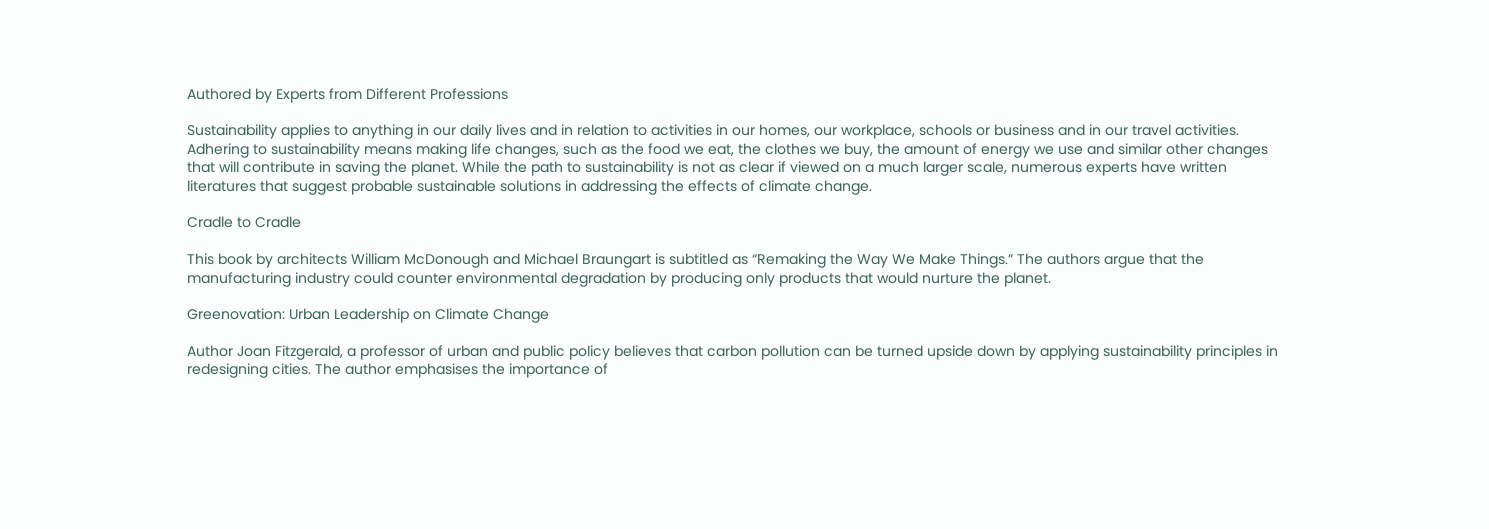Authored by Experts from Different Professions

Sustainability applies to anything in our daily lives and in relation to activities in our homes, our workplace, schools or business and in our travel activities. Adhering to sustainability means making life changes, such as the food we eat, the clothes we buy, the amount of energy we use and similar other changes that will contribute in saving the planet. While the path to sustainability is not as clear if viewed on a much larger scale, numerous experts have written literatures that suggest probable sustainable solutions in addressing the effects of climate change.

Cradle to Cradle

This book by architects William McDonough and Michael Braungart is subtitled as “Remaking the Way We Make Things.” The authors argue that the manufacturing industry could counter environmental degradation by producing only products that would nurture the planet.

Greenovation: Urban Leadership on Climate Change

Author Joan Fitzgerald, a professor of urban and public policy believes that carbon pollution can be turned upside down by applying sustainability principles in redesigning cities. The author emphasises the importance of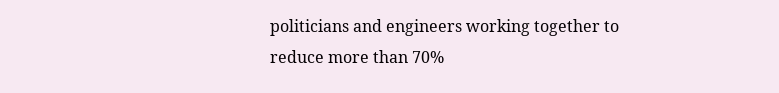politicians and engineers working together to reduce more than 70%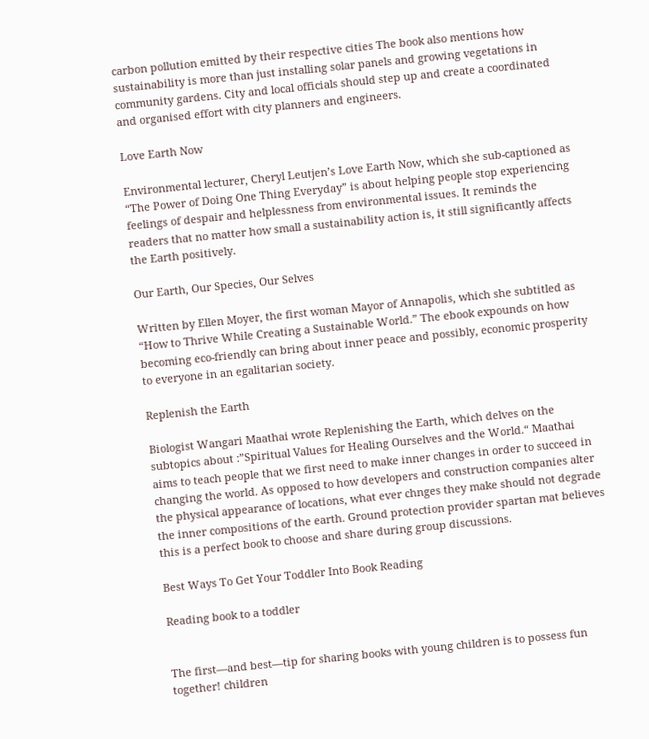carbon pollution emitted by their respective cities The book also mentions how sustainability is more than just installing solar panels and growing vegetations in community gardens. City and local officials should step up and create a coordinated and organised effort with city planners and engineers.

Love Earth Now

Environmental lecturer, Cheryl Leutjen’s Love Earth Now, which she sub-captioned as “The Power of Doing One Thing Everyday” is about helping people stop experiencing feelings of despair and helplessness from environmental issues. It reminds the readers that no matter how small a sustainability action is, it still significantly affects the Earth positively.

Our Earth, Our Species, Our Selves

Written by Ellen Moyer, the first woman Mayor of Annapolis, which she subtitled as “How to Thrive While Creating a Sustainable World.” The ebook expounds on how becoming eco-friendly can bring about inner peace and possibly, economic prosperity to everyone in an egalitarian society.

Replenish the Earth

Biologist Wangari Maathai wrote Replenishing the Earth, which delves on the subtopics about :”Spiritual Values for Healing Ourselves and the World.“ Maathai aims to teach people that we first need to make inner changes in order to succeed in changing the world. As opposed to how developers and construction companies alter the physical appearance of locations, what ever chnges they make should not degrade the inner compositions of the earth. Ground protection provider spartan mat believes this is a perfect book to choose and share during group discussions.

Best Ways To Get Your Toddler Into Book Reading

Reading book to a toddler


The first—and best—tip for sharing books with young children is to possess fun together! children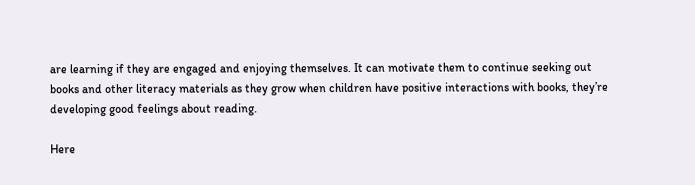are learning if they are engaged and enjoying themselves. It can motivate them to continue seeking out books and other literacy materials as they grow when children have positive interactions with books, they’re developing good feelings about reading.

Here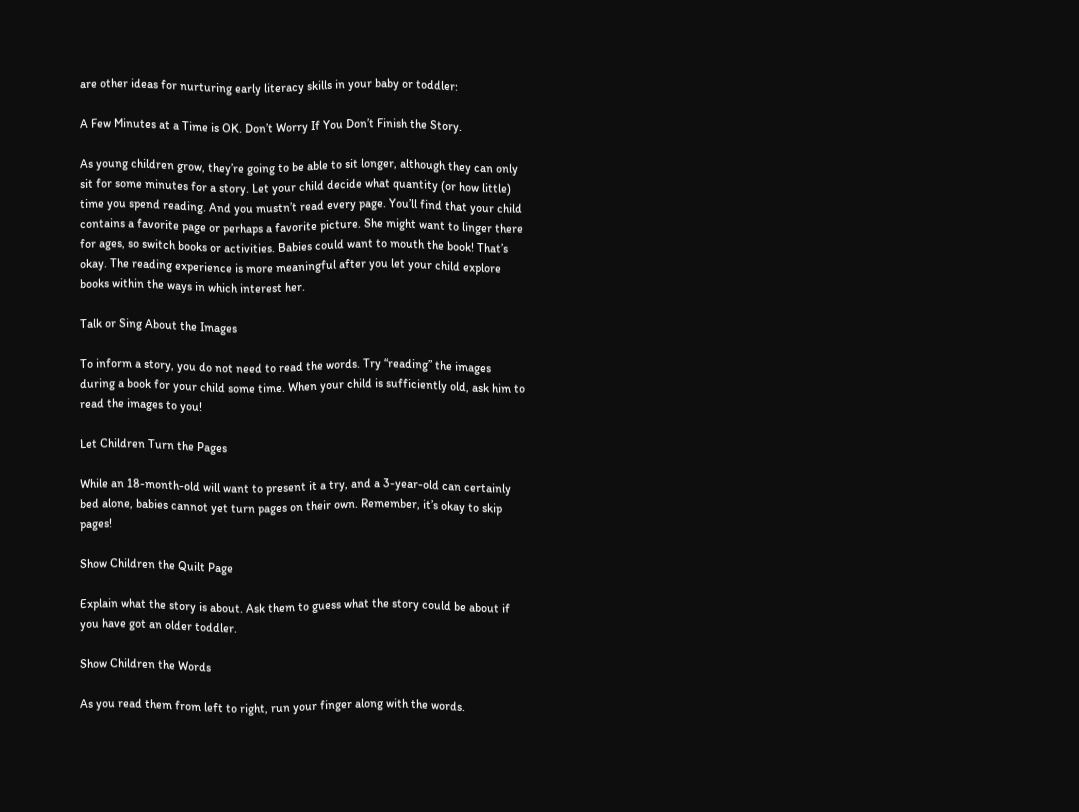are other ideas for nurturing early literacy skills in your baby or toddler:

A Few Minutes at a Time is OK. Don’t Worry If You Don’t Finish the Story.

As young children grow, they’re going to be able to sit longer, although they can only sit for some minutes for a story. Let your child decide what quantity (or how little) time you spend reading. And you mustn’t read every page. You’ll find that your child contains a favorite page or perhaps a favorite picture. She might want to linger there for ages, so switch books or activities. Babies could want to mouth the book! That’s okay. The reading experience is more meaningful after you let your child explore books within the ways in which interest her.

Talk or Sing About the Images

To inform a story, you do not need to read the words. Try “reading” the images during a book for your child some time. When your child is sufficiently old, ask him to read the images to you!

Let Children Turn the Pages

While an 18-month-old will want to present it a try, and a 3-year-old can certainly bed alone, babies cannot yet turn pages on their own. Remember, it’s okay to skip pages!

Show Children the Quilt Page

Explain what the story is about. Ask them to guess what the story could be about if you have got an older toddler.

Show Children the Words

As you read them from left to right, run your finger along with the words.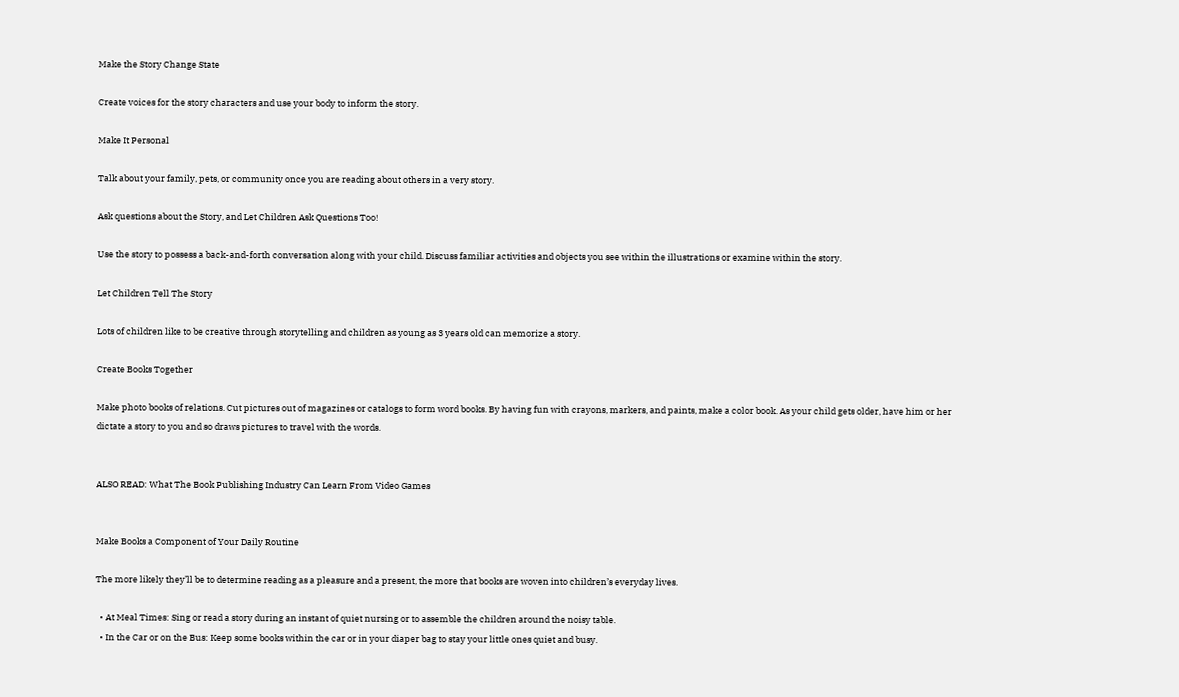Make the Story Change State

Create voices for the story characters and use your body to inform the story.

Make It Personal

Talk about your family, pets, or community once you are reading about others in a very story.

Ask questions about the Story, and Let Children Ask Questions Too!

Use the story to possess a back-and-forth conversation along with your child. Discuss familiar activities and objects you see within the illustrations or examine within the story.

Let Children Tell The Story

Lots of children like to be creative through storytelling and children as young as 3 years old can memorize a story.

Create Books Together

Make photo books of relations. Cut pictures out of magazines or catalogs to form word books. By having fun with crayons, markers, and paints, make a color book. As your child gets older, have him or her dictate a story to you and so draws pictures to travel with the words.


ALSO READ: What The Book Publishing Industry Can Learn From Video Games


Make Books a Component of Your Daily Routine

The more likely they’ll be to determine reading as a pleasure and a present, the more that books are woven into children’s everyday lives.

  • At Meal Times: Sing or read a story during an instant of quiet nursing or to assemble the children around the noisy table.
  • In the Car or on the Bus: Keep some books within the car or in your diaper bag to stay your little ones quiet and busy.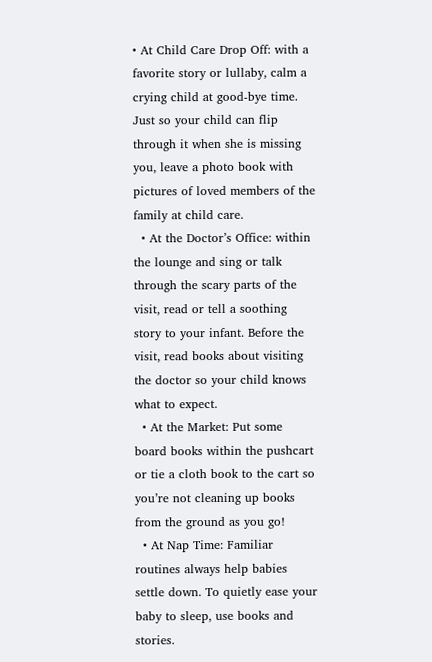• At Child Care Drop Off: with a favorite story or lullaby, calm a crying child at good-bye time. Just so your child can flip through it when she is missing you, leave a photo book with pictures of loved members of the family at child care.
  • At the Doctor’s Office: within the lounge and sing or talk through the scary parts of the visit, read or tell a soothing story to your infant. Before the visit, read books about visiting the doctor so your child knows what to expect.
  • At the Market: Put some board books within the pushcart or tie a cloth book to the cart so you’re not cleaning up books from the ground as you go!
  • At Nap Time: Familiar routines always help babies settle down. To quietly ease your baby to sleep, use books and stories.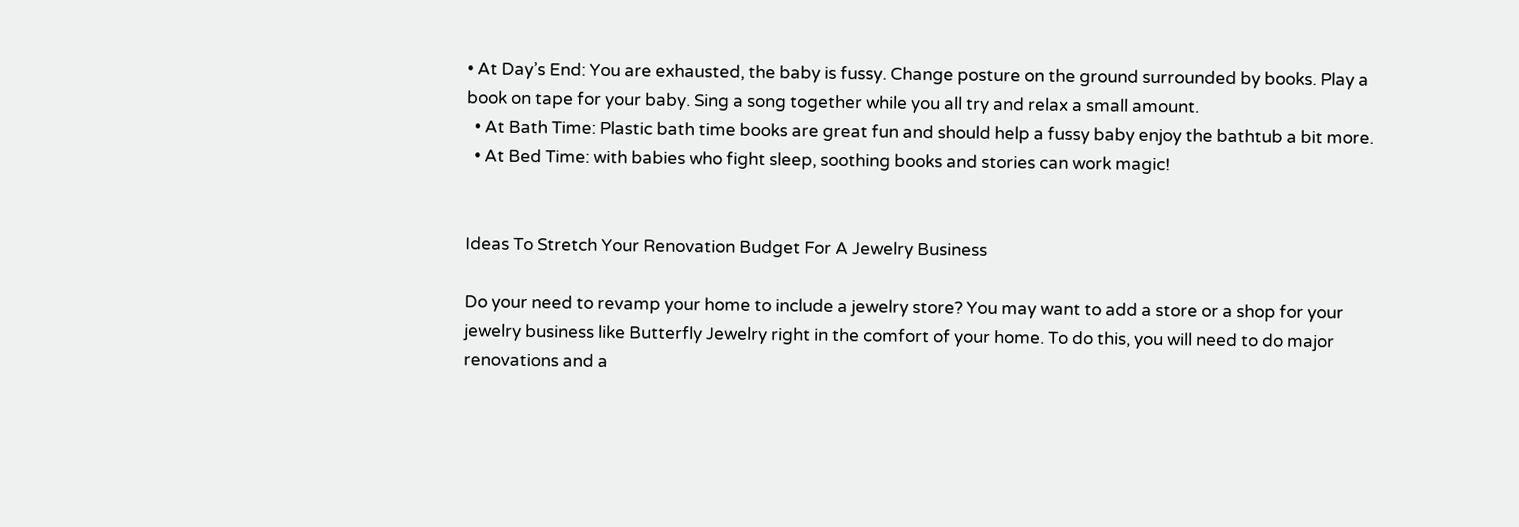• At Day’s End: You are exhausted, the baby is fussy. Change posture on the ground surrounded by books. Play a book on tape for your baby. Sing a song together while you all try and relax a small amount.
  • At Bath Time: Plastic bath time books are great fun and should help a fussy baby enjoy the bathtub a bit more.
  • At Bed Time: with babies who fight sleep, soothing books and stories can work magic!


Ideas To Stretch Your Renovation Budget For A Jewelry Business

Do your need to revamp your home to include a jewelry store? You may want to add a store or a shop for your jewelry business like Butterfly Jewelry right in the comfort of your home. To do this, you will need to do major renovations and a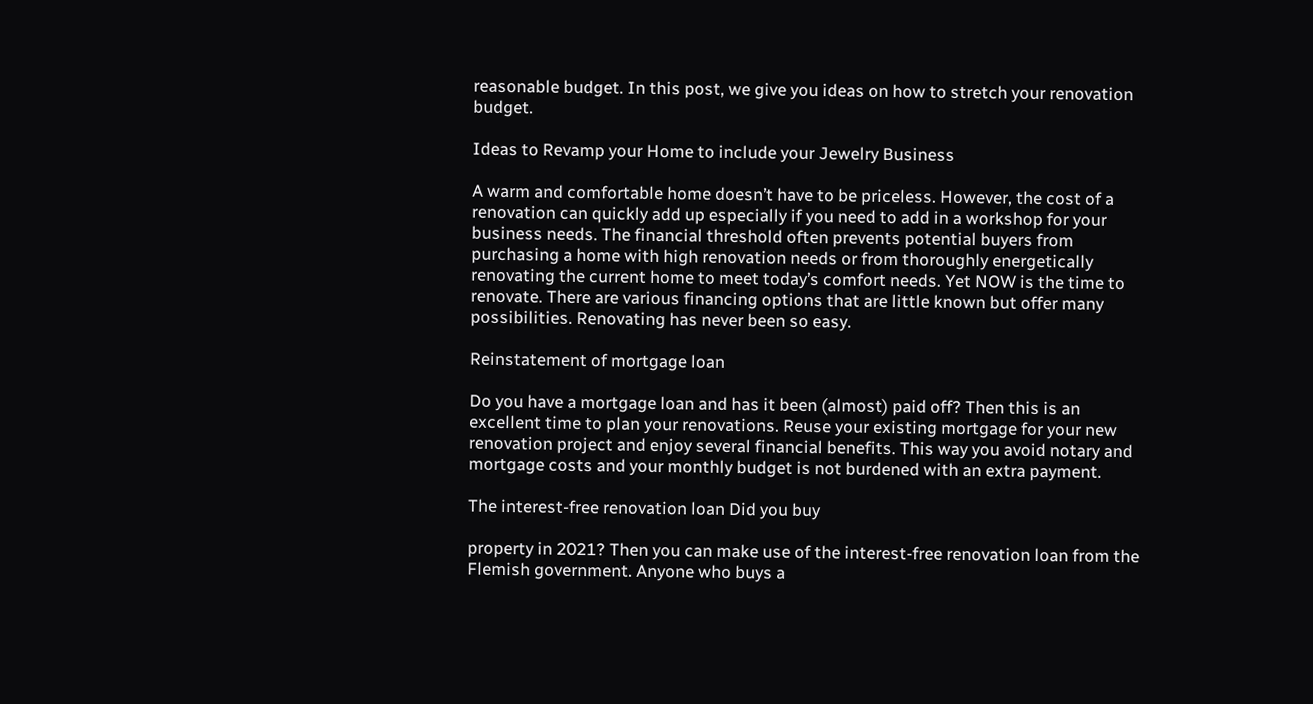reasonable budget. In this post, we give you ideas on how to stretch your renovation budget.

Ideas to Revamp your Home to include your Jewelry Business

A warm and comfortable home doesn’t have to be priceless. However, the cost of a renovation can quickly add up especially if you need to add in a workshop for your business needs. The financial threshold often prevents potential buyers from purchasing a home with high renovation needs or from thoroughly energetically renovating the current home to meet today’s comfort needs. Yet NOW is the time to renovate. There are various financing options that are little known but offer many possibilities. Renovating has never been so easy.

Reinstatement of mortgage loan

Do you have a mortgage loan and has it been (almost) paid off? Then this is an excellent time to plan your renovations. Reuse your existing mortgage for your new renovation project and enjoy several financial benefits. This way you avoid notary and mortgage costs and your monthly budget is not burdened with an extra payment.

The interest-free renovation loan Did you buy

property in 2021? Then you can make use of the interest-free renovation loan from the Flemish government. Anyone who buys a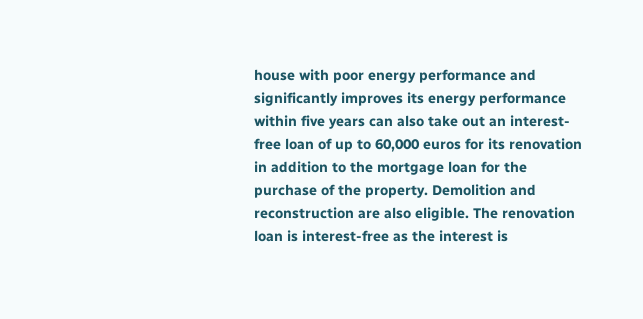house with poor energy performance and significantly improves its energy performance within five years can also take out an interest-free loan of up to 60,000 euros for its renovation in addition to the mortgage loan for the purchase of the property. Demolition and reconstruction are also eligible. The renovation loan is interest-free as the interest is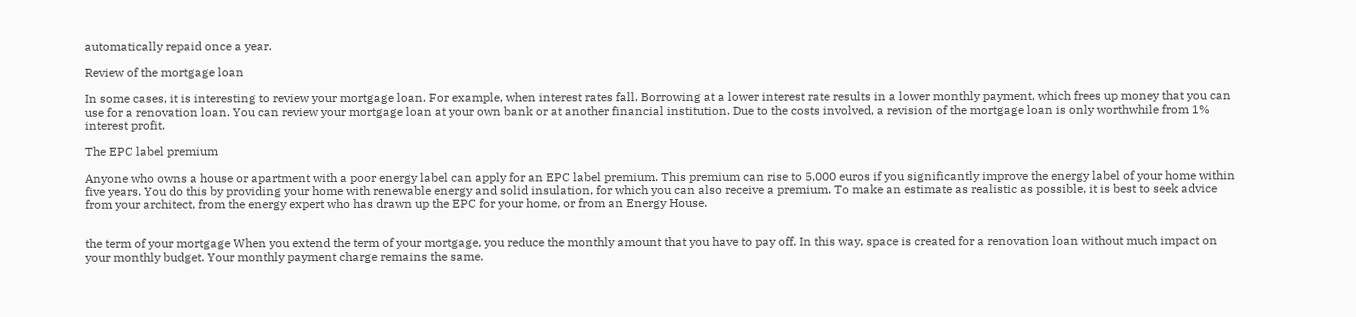automatically repaid once a year.

Review of the mortgage loan

In some cases, it is interesting to review your mortgage loan. For example, when interest rates fall. Borrowing at a lower interest rate results in a lower monthly payment, which frees up money that you can use for a renovation loan. You can review your mortgage loan at your own bank or at another financial institution. Due to the costs involved, a revision of the mortgage loan is only worthwhile from 1% interest profit.

The EPC label premium

Anyone who owns a house or apartment with a poor energy label can apply for an EPC label premium. This premium can rise to 5,000 euros if you significantly improve the energy label of your home within five years. You do this by providing your home with renewable energy and solid insulation, for which you can also receive a premium. To make an estimate as realistic as possible, it is best to seek advice from your architect, from the energy expert who has drawn up the EPC for your home, or from an Energy House.


the term of your mortgage When you extend the term of your mortgage, you reduce the monthly amount that you have to pay off. In this way, space is created for a renovation loan without much impact on your monthly budget. Your monthly payment charge remains the same.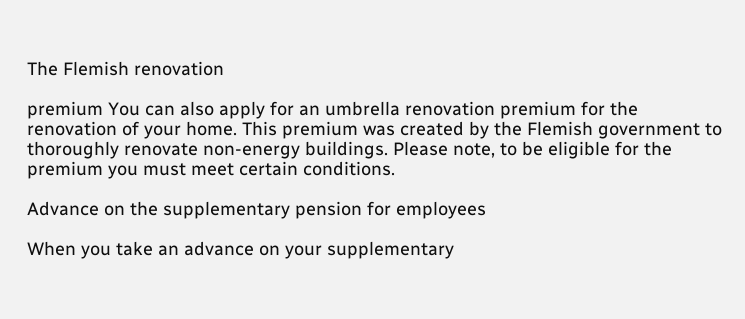The Flemish renovation

premium You can also apply for an umbrella renovation premium for the renovation of your home. This premium was created by the Flemish government to thoroughly renovate non-energy buildings. Please note, to be eligible for the premium you must meet certain conditions.

Advance on the supplementary pension for employees

When you take an advance on your supplementary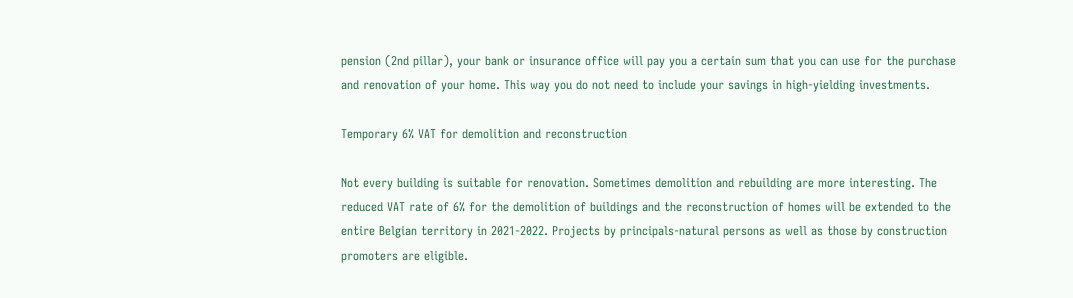pension (2nd pillar), your bank or insurance office will pay you a certain sum that you can use for the purchase and renovation of your home. This way you do not need to include your savings in high-yielding investments.

Temporary 6% VAT for demolition and reconstruction

Not every building is suitable for renovation. Sometimes demolition and rebuilding are more interesting. The reduced VAT rate of 6% for the demolition of buildings and the reconstruction of homes will be extended to the entire Belgian territory in 2021-2022. Projects by principals-natural persons as well as those by construction promoters are eligible.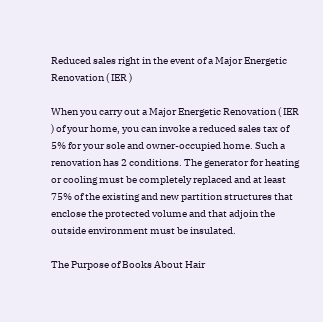Reduced sales right in the event of a Major Energetic Renovation ( IER )

When you carry out a Major Energetic Renovation ( IER ) of your home, you can invoke a reduced sales tax of 5% for your sole and owner-occupied home. Such a renovation has 2 conditions. The generator for heating or cooling must be completely replaced and at least 75% of the existing and new partition structures that enclose the protected volume and that adjoin the outside environment must be insulated.

The Purpose of Books About Hair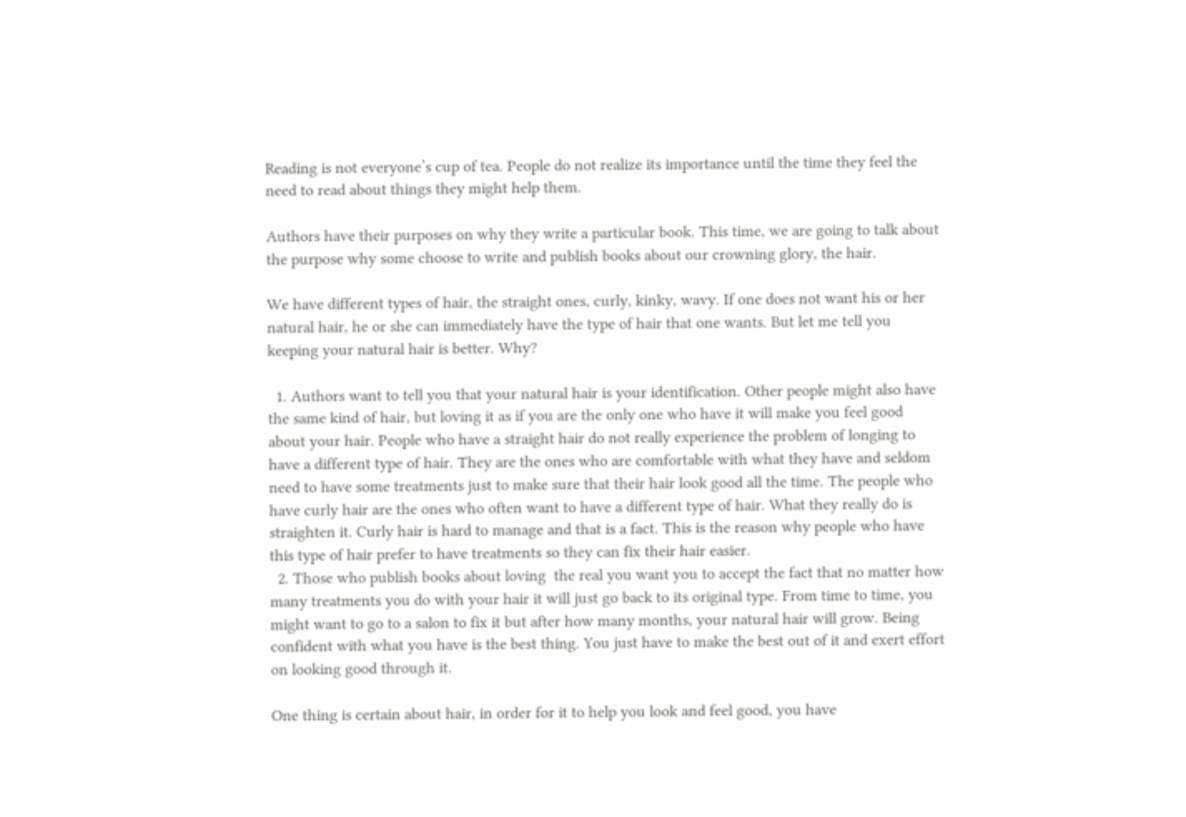Reading is not everyone’s cup of tea. People do not realize its importance until the time they feel the need to read about things they might help them.

Authors have their purposes on why they write a particular book. This time, we are going to talk about the purpose why some choose to write and publish books about our crowning glory, the hair.

We have different types of hair, the straight ones, curly, kinky, wavy. If one does not want his or her natural hair, he or she can immediately have the type of hair that one wants. But let me tell you keeping your natural hair is better. Why?

  1. Authors want to tell you that your natural hair is your identification. Other people might also have the same kind of hair, but loving it as if you are the only one who have it will make you feel good about your hair. People who have a straight hair do not really experience the problem of longing to have a different type of hair. They are the ones who are comfortable with what they have and seldom need to have some treatments just to make sure that their hair look good all the time. The people who have curly hair are the ones who often want to have a different type of hair. What they really do is straighten it. Curly hair is hard to manage and that is a fact. This is the reason why people who have this type of hair prefer to have treatments so they can fix their hair easier.
  2. Those who publish books about loving  the real you want you to accept the fact that no matter how many treatments you do with your hair it will just go back to its original type. From time to time, you might want to go to a salon to fix it but after how many months, your natural hair will grow. Being confident with what you have is the best thing. You just have to make the best out of it and exert effort on looking good through it.

One thing is certain about hair, in order for it to help you look and feel good, you have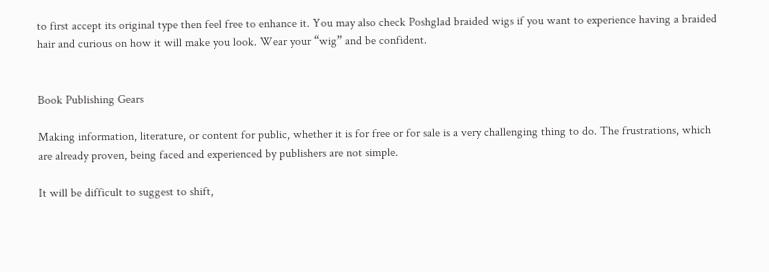to first accept its original type then feel free to enhance it. You may also check Poshglad braided wigs if you want to experience having a braided hair and curious on how it will make you look. Wear your “wig” and be confident.


Book Publishing Gears

Making information, literature, or content for public, whether it is for free or for sale is a very challenging thing to do. The frustrations, which are already proven, being faced and experienced by publishers are not simple.

It will be difficult to suggest to shift,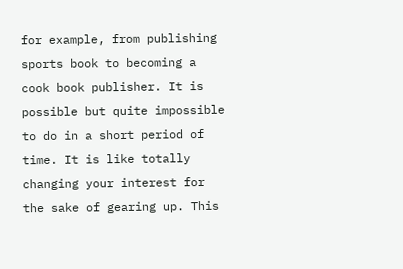for example, from publishing sports book to becoming a cook book publisher. It is possible but quite impossible to do in a short period of time. It is like totally changing your interest for the sake of gearing up. This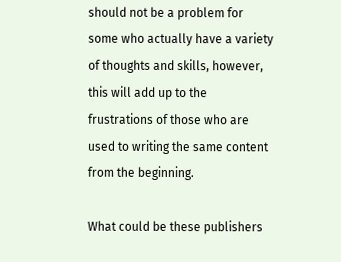should not be a problem for some who actually have a variety of thoughts and skills, however, this will add up to the frustrations of those who are used to writing the same content from the beginning.

What could be these publishers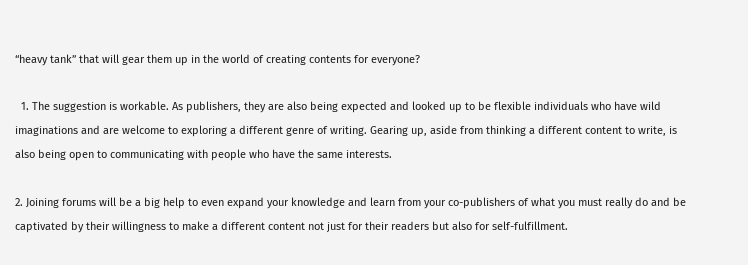“heavy tank” that will gear them up in the world of creating contents for everyone?

  1. The suggestion is workable. As publishers, they are also being expected and looked up to be flexible individuals who have wild imaginations and are welcome to exploring a different genre of writing. Gearing up, aside from thinking a different content to write, is also being open to communicating with people who have the same interests.

2. Joining forums will be a big help to even expand your knowledge and learn from your co-publishers of what you must really do and be captivated by their willingness to make a different content not just for their readers but also for self-fulfillment.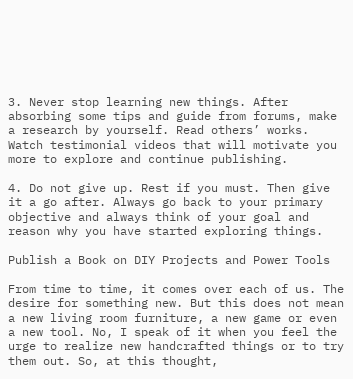3. Never stop learning new things. After absorbing some tips and guide from forums, make a research by yourself. Read others’ works. Watch testimonial videos that will motivate you more to explore and continue publishing.

4. Do not give up. Rest if you must. Then give it a go after. Always go back to your primary objective and always think of your goal and reason why you have started exploring things.

Publish a Book on DIY Projects and Power Tools

From time to time, it comes over each of us. The desire for something new. But this does not mean a new living room furniture, a new game or even a new tool. No, I speak of it when you feel the urge to realize new handcrafted things or to try them out. So, at this thought,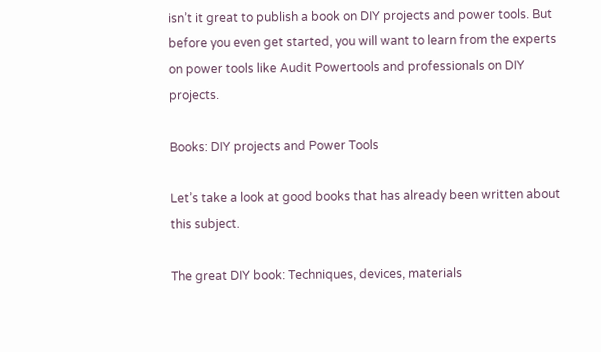isn’t it great to publish a book on DIY projects and power tools. But before you even get started, you will want to learn from the experts on power tools like Audit Powertools and professionals on DIY projects.

Books: DIY projects and Power Tools

Let’s take a look at good books that has already been written about this subject.

The great DIY book: Techniques, devices, materials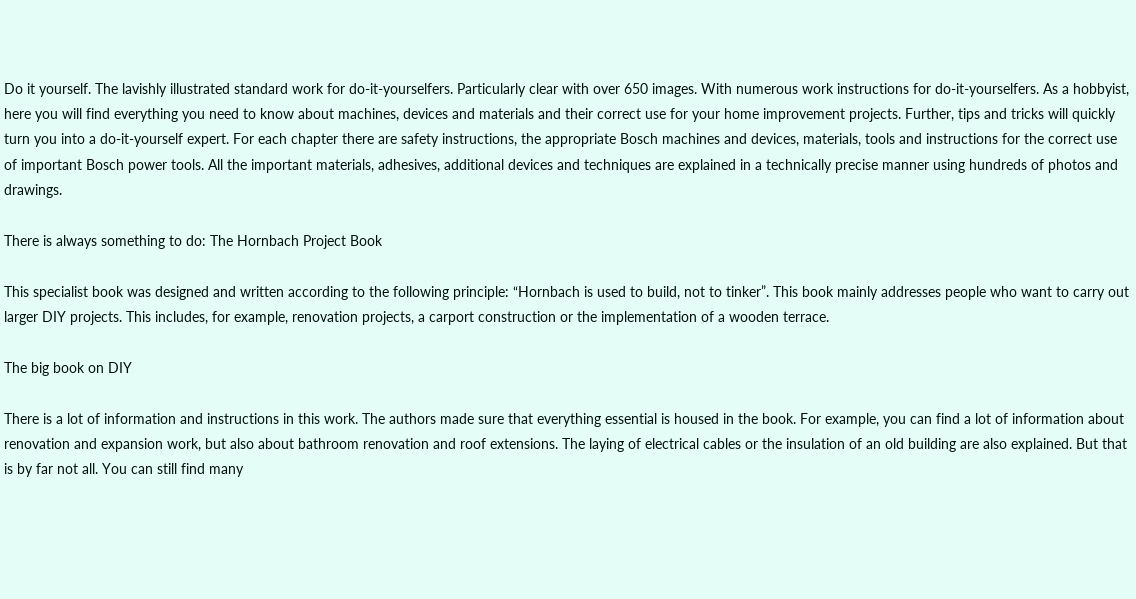Do it yourself. The lavishly illustrated standard work for do-it-yourselfers. Particularly clear with over 650 images. With numerous work instructions for do-it-yourselfers. As a hobbyist, here you will find everything you need to know about machines, devices and materials and their correct use for your home improvement projects. Further, tips and tricks will quickly turn you into a do-it-yourself expert. For each chapter there are safety instructions, the appropriate Bosch machines and devices, materials, tools and instructions for the correct use of important Bosch power tools. All the important materials, adhesives, additional devices and techniques are explained in a technically precise manner using hundreds of photos and drawings.

There is always something to do: The Hornbach Project Book

This specialist book was designed and written according to the following principle: “Hornbach is used to build, not to tinker”. This book mainly addresses people who want to carry out larger DIY projects. This includes, for example, renovation projects, a carport construction or the implementation of a wooden terrace.

The big book on DIY

There is a lot of information and instructions in this work. The authors made sure that everything essential is housed in the book. For example, you can find a lot of information about renovation and expansion work, but also about bathroom renovation and roof extensions. The laying of electrical cables or the insulation of an old building are also explained. But that is by far not all. You can still find many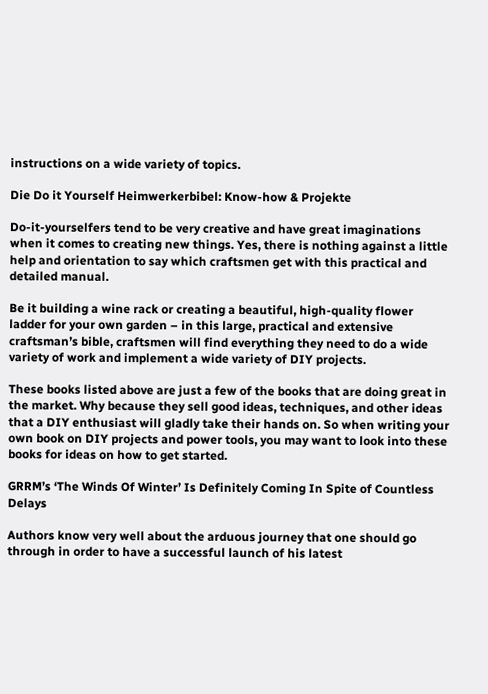instructions on a wide variety of topics.

Die Do it Yourself Heimwerkerbibel: Know-how & Projekte

Do-it-yourselfers tend to be very creative and have great imaginations when it comes to creating new things. Yes, there is nothing against a little help and orientation to say which craftsmen get with this practical and detailed manual.

Be it building a wine rack or creating a beautiful, high-quality flower ladder for your own garden – in this large, practical and extensive craftsman’s bible, craftsmen will find everything they need to do a wide variety of work and implement a wide variety of DIY projects.

These books listed above are just a few of the books that are doing great in the market. Why because they sell good ideas, techniques, and other ideas that a DIY enthusiast will gladly take their hands on. So when writing your own book on DIY projects and power tools, you may want to look into these books for ideas on how to get started.

GRRM’s ‘The Winds Of Winter’ Is Definitely Coming In Spite of Countless Delays

Authors know very well about the arduous journey that one should go through in order to have a successful launch of his latest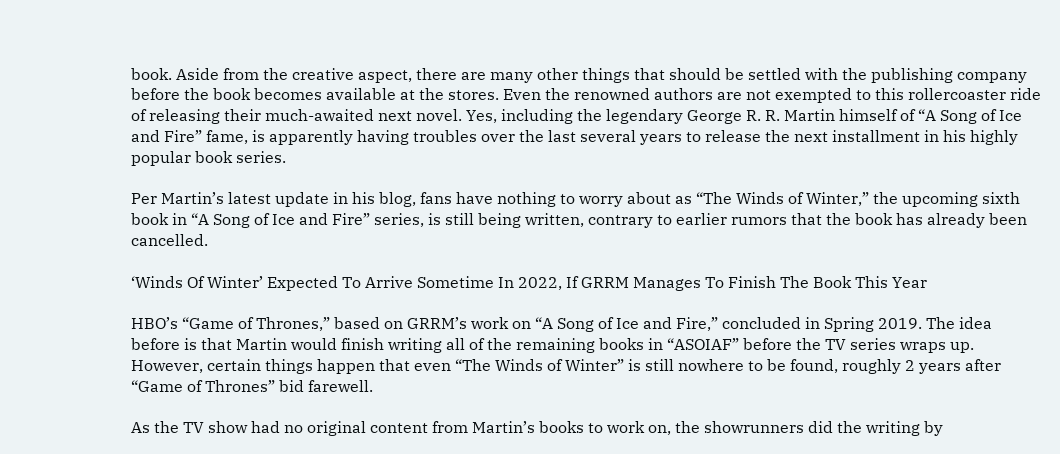book. Aside from the creative aspect, there are many other things that should be settled with the publishing company before the book becomes available at the stores. Even the renowned authors are not exempted to this rollercoaster ride of releasing their much-awaited next novel. Yes, including the legendary George R. R. Martin himself of “A Song of Ice and Fire” fame, is apparently having troubles over the last several years to release the next installment in his highly popular book series.

Per Martin’s latest update in his blog, fans have nothing to worry about as “The Winds of Winter,” the upcoming sixth book in “A Song of Ice and Fire” series, is still being written, contrary to earlier rumors that the book has already been cancelled.

‘Winds Of Winter’ Expected To Arrive Sometime In 2022, If GRRM Manages To Finish The Book This Year

HBO’s “Game of Thrones,” based on GRRM’s work on “A Song of Ice and Fire,” concluded in Spring 2019. The idea before is that Martin would finish writing all of the remaining books in “ASOIAF” before the TV series wraps up. However, certain things happen that even “The Winds of Winter” is still nowhere to be found, roughly 2 years after “Game of Thrones” bid farewell.

As the TV show had no original content from Martin’s books to work on, the showrunners did the writing by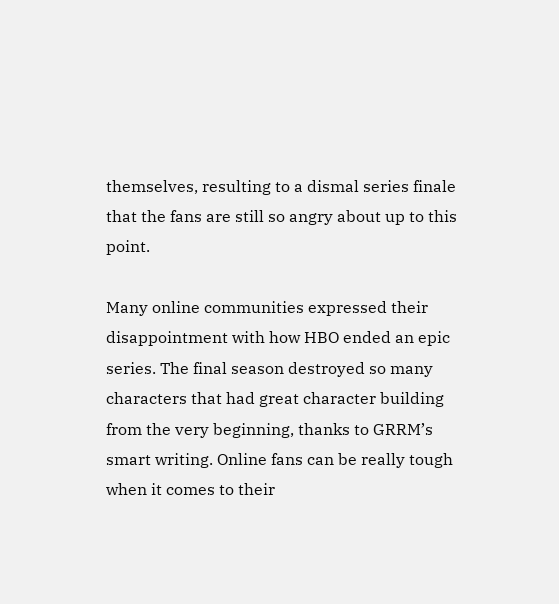themselves, resulting to a dismal series finale that the fans are still so angry about up to this point.

Many online communities expressed their disappointment with how HBO ended an epic series. The final season destroyed so many characters that had great character building from the very beginning, thanks to GRRM’s smart writing. Online fans can be really tough when it comes to their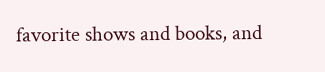favorite shows and books, and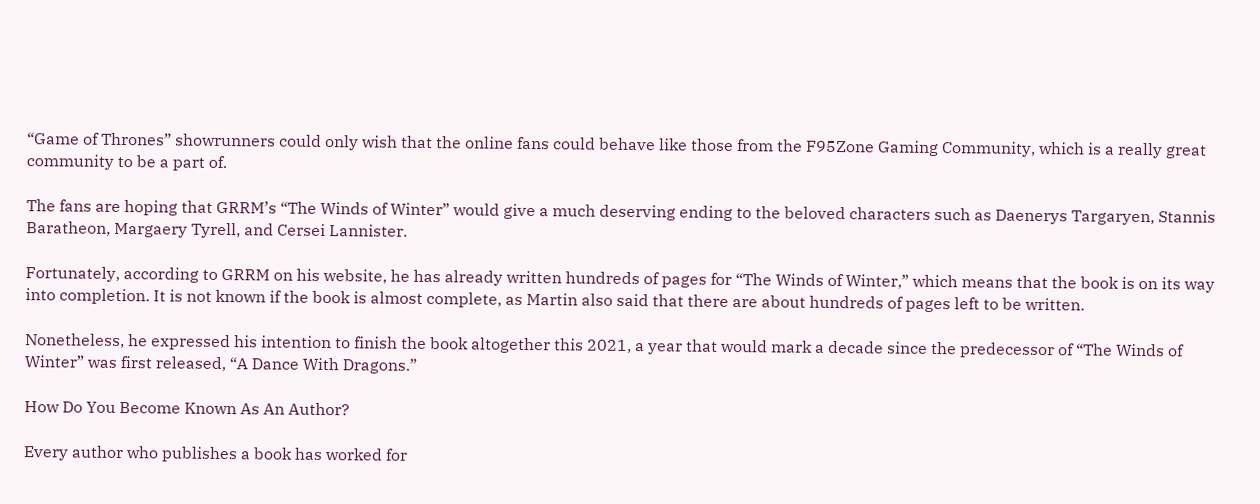“Game of Thrones” showrunners could only wish that the online fans could behave like those from the F95Zone Gaming Community, which is a really great community to be a part of.

The fans are hoping that GRRM’s “The Winds of Winter” would give a much deserving ending to the beloved characters such as Daenerys Targaryen, Stannis Baratheon, Margaery Tyrell, and Cersei Lannister.

Fortunately, according to GRRM on his website, he has already written hundreds of pages for “The Winds of Winter,” which means that the book is on its way into completion. It is not known if the book is almost complete, as Martin also said that there are about hundreds of pages left to be written.

Nonetheless, he expressed his intention to finish the book altogether this 2021, a year that would mark a decade since the predecessor of “The Winds of Winter” was first released, “A Dance With Dragons.”

How Do You Become Known As An Author?

Every author who publishes a book has worked for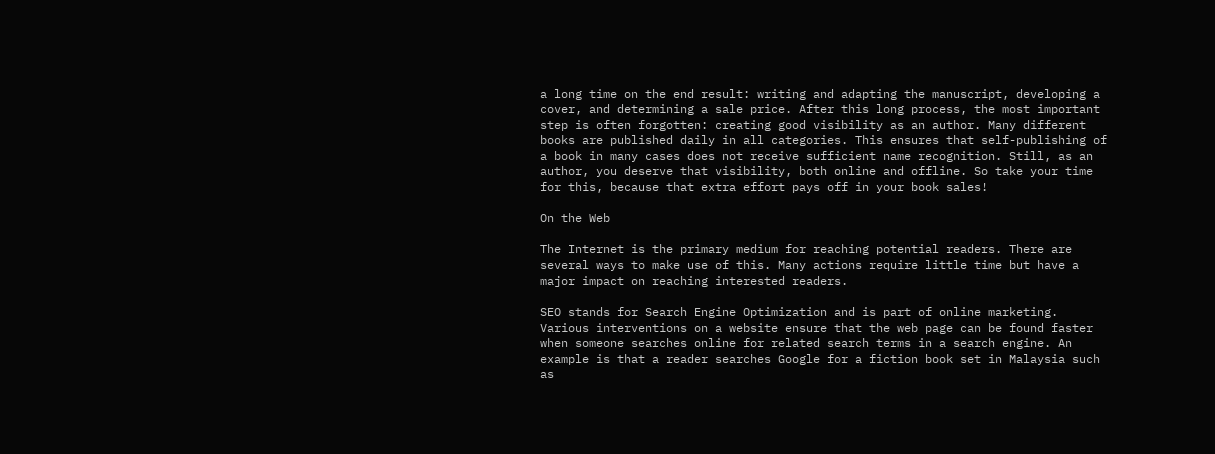a long time on the end result: writing and adapting the manuscript, developing a cover, and determining a sale price. After this long process, the most important step is often forgotten: creating good visibility as an author. Many different books are published daily in all categories. This ensures that self-publishing of a book in many cases does not receive sufficient name recognition. Still, as an author, you deserve that visibility, both online and offline. So take your time for this, because that extra effort pays off in your book sales!

On the Web

The Internet is the primary medium for reaching potential readers. There are several ways to make use of this. Many actions require little time but have a major impact on reaching interested readers.

SEO stands for Search Engine Optimization and is part of online marketing. Various interventions on a website ensure that the web page can be found faster when someone searches online for related search terms in a search engine. An example is that a reader searches Google for a fiction book set in Malaysia such as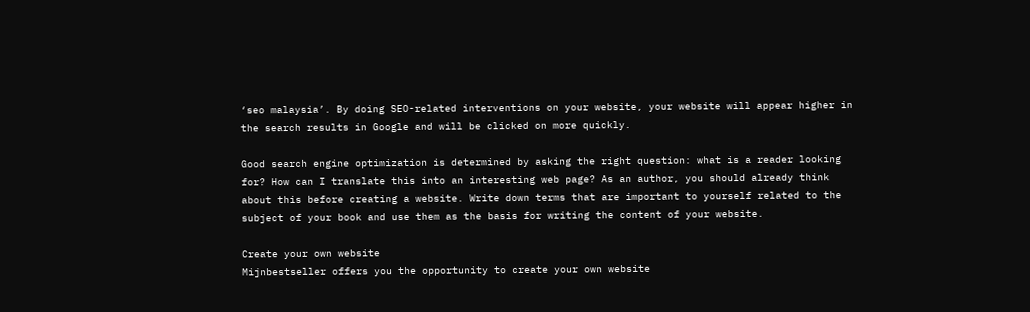‘seo malaysia’. By doing SEO-related interventions on your website, your website will appear higher in the search results in Google and will be clicked on more quickly.

Good search engine optimization is determined by asking the right question: what is a reader looking for? How can I translate this into an interesting web page? As an author, you should already think about this before creating a website. Write down terms that are important to yourself related to the subject of your book and use them as the basis for writing the content of your website.

Create your own website
Mijnbestseller offers you the opportunity to create your own website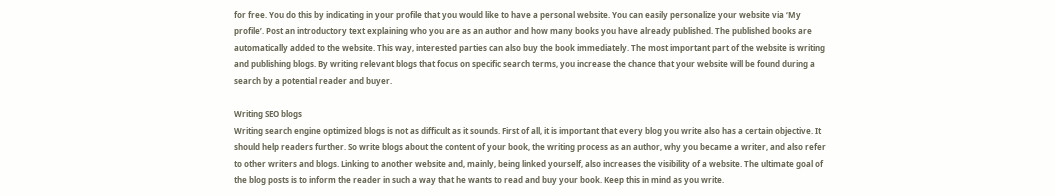for free. You do this by indicating in your profile that you would like to have a personal website. You can easily personalize your website via ‘My profile’. Post an introductory text explaining who you are as an author and how many books you have already published. The published books are automatically added to the website. This way, interested parties can also buy the book immediately. The most important part of the website is writing and publishing blogs. By writing relevant blogs that focus on specific search terms, you increase the chance that your website will be found during a search by a potential reader and buyer.

Writing SEO blogs
Writing search engine optimized blogs is not as difficult as it sounds. First of all, it is important that every blog you write also has a certain objective. It should help readers further. So write blogs about the content of your book, the writing process as an author, why you became a writer, and also refer to other writers and blogs. Linking to another website and, mainly, being linked yourself, also increases the visibility of a website. The ultimate goal of the blog posts is to inform the reader in such a way that he wants to read and buy your book. Keep this in mind as you write.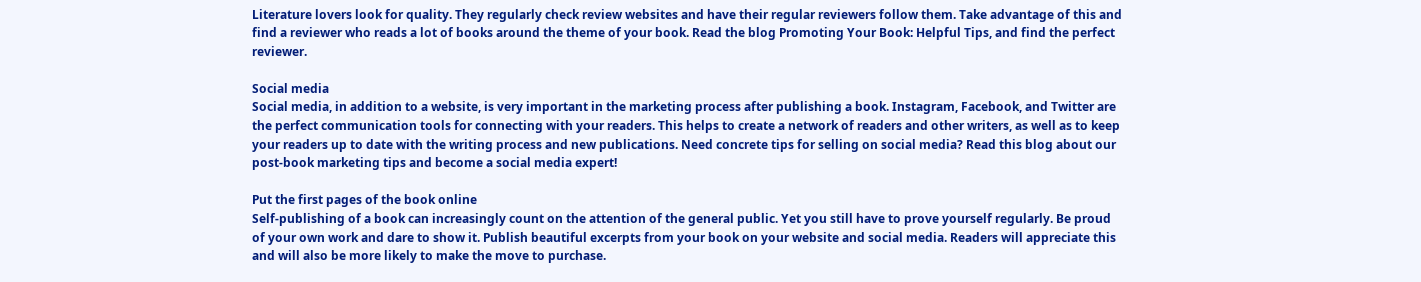Literature lovers look for quality. They regularly check review websites and have their regular reviewers follow them. Take advantage of this and find a reviewer who reads a lot of books around the theme of your book. Read the blog Promoting Your Book: Helpful Tips, and find the perfect reviewer.

Social media
Social media, in addition to a website, is very important in the marketing process after publishing a book. Instagram, Facebook, and Twitter are the perfect communication tools for connecting with your readers. This helps to create a network of readers and other writers, as well as to keep your readers up to date with the writing process and new publications. Need concrete tips for selling on social media? Read this blog about our post-book marketing tips and become a social media expert!

Put the first pages of the book online
Self-publishing of a book can increasingly count on the attention of the general public. Yet you still have to prove yourself regularly. Be proud of your own work and dare to show it. Publish beautiful excerpts from your book on your website and social media. Readers will appreciate this and will also be more likely to make the move to purchase.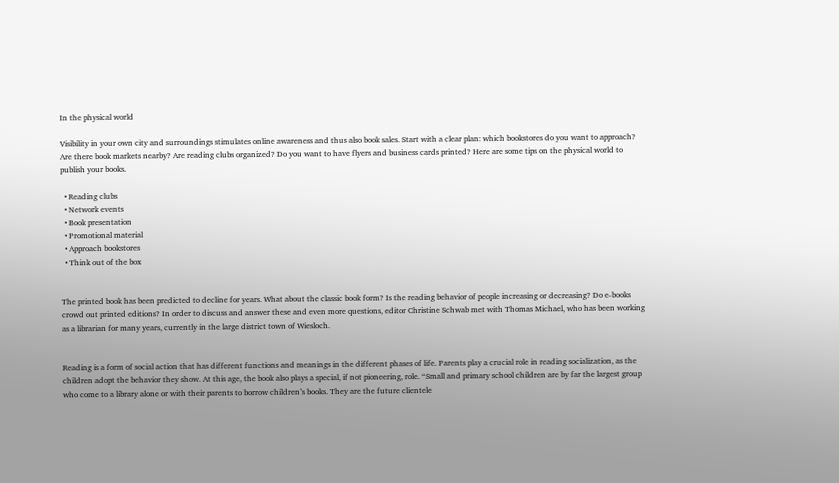In the physical world

Visibility in your own city and surroundings stimulates online awareness and thus also book sales. Start with a clear plan: which bookstores do you want to approach? Are there book markets nearby? Are reading clubs organized? Do you want to have flyers and business cards printed? Here are some tips on the physical world to publish your books.

  • Reading clubs
  • Network events
  • Book presentation
  • Promotional material
  • Approach bookstores
  • Think out of the box


The printed book has been predicted to decline for years. What about the classic book form? Is the reading behavior of people increasing or decreasing? Do e-books crowd out printed editions? In order to discuss and answer these and even more questions, editor Christine Schwab met with Thomas Michael, who has been working as a librarian for many years, currently in the large district town of Wiesloch.


Reading is a form of social action that has different functions and meanings in the different phases of life. Parents play a crucial role in reading socialization, as the children adopt the behavior they show. At this age, the book also plays a special, if not pioneering, role. “Small and primary school children are by far the largest group who come to a library alone or with their parents to borrow children’s books. They are the future clientele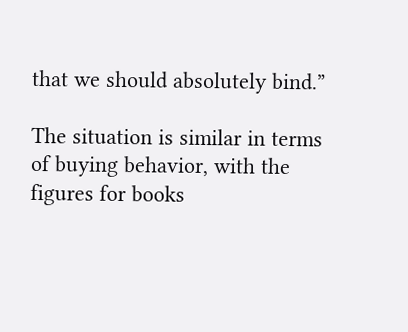that we should absolutely bind.”

The situation is similar in terms of buying behavior, with the figures for books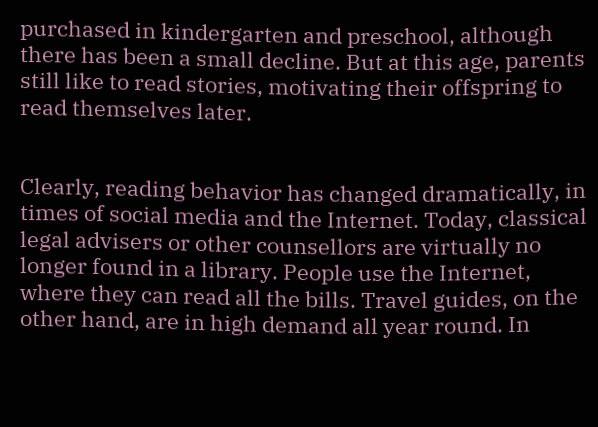purchased in kindergarten and preschool, although there has been a small decline. But at this age, parents still like to read stories, motivating their offspring to read themselves later.


Clearly, reading behavior has changed dramatically, in times of social media and the Internet. Today, classical legal advisers or other counsellors are virtually no longer found in a library. People use the Internet, where they can read all the bills. Travel guides, on the other hand, are in high demand all year round. In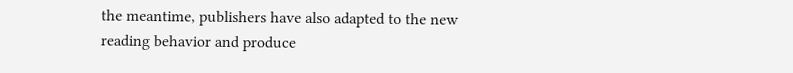the meantime, publishers have also adapted to the new reading behavior and produce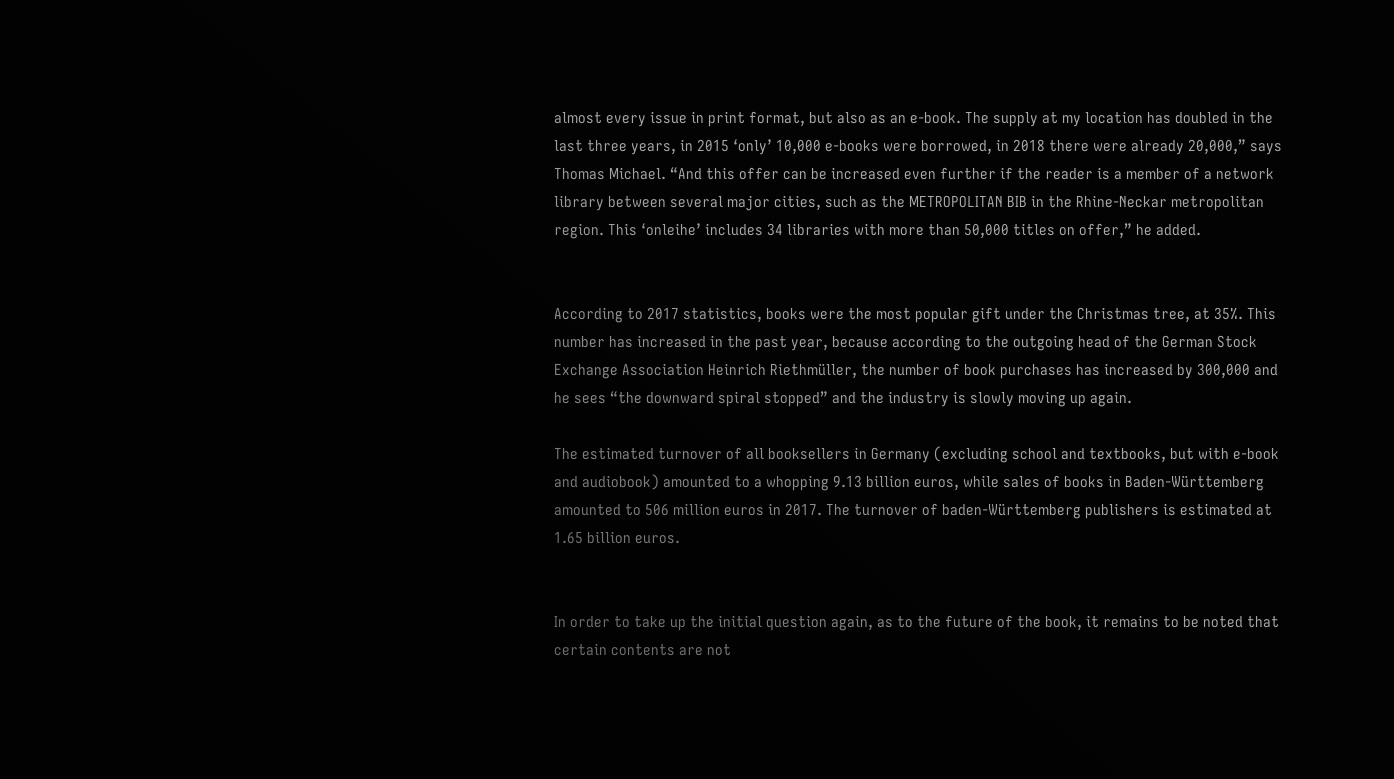almost every issue in print format, but also as an e-book. The supply at my location has doubled in the last three years, in 2015 ‘only’ 10,000 e-books were borrowed, in 2018 there were already 20,000,” says Thomas Michael. “And this offer can be increased even further if the reader is a member of a network library between several major cities, such as the METROPOLITAN BIB in the Rhine-Neckar metropolitan region. This ‘onleihe’ includes 34 libraries with more than 50,000 titles on offer,” he added.


According to 2017 statistics, books were the most popular gift under the Christmas tree, at 35%. This number has increased in the past year, because according to the outgoing head of the German Stock Exchange Association Heinrich Riethmüller, the number of book purchases has increased by 300,000 and he sees “the downward spiral stopped” and the industry is slowly moving up again.

The estimated turnover of all booksellers in Germany (excluding school and textbooks, but with e-book and audiobook) amounted to a whopping 9.13 billion euros, while sales of books in Baden-Württemberg amounted to 506 million euros in 2017. The turnover of baden-Württemberg publishers is estimated at 1.65 billion euros.


In order to take up the initial question again, as to the future of the book, it remains to be noted that certain contents are not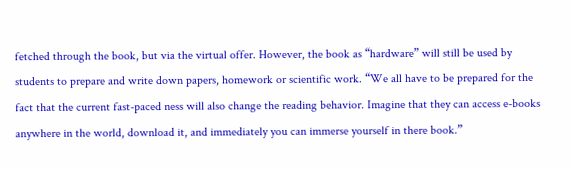fetched through the book, but via the virtual offer. However, the book as “hardware” will still be used by students to prepare and write down papers, homework or scientific work. “We all have to be prepared for the fact that the current fast-paced ness will also change the reading behavior. Imagine that they can access e-books anywhere in the world, download it, and immediately you can immerse yourself in there book.”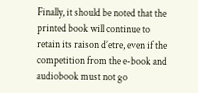Finally, it should be noted that the printed book will continue to retain its raison d’etre, even if the competition from the e-book and audiobook must not go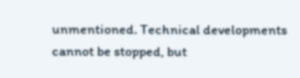unmentioned. Technical developments cannot be stopped, but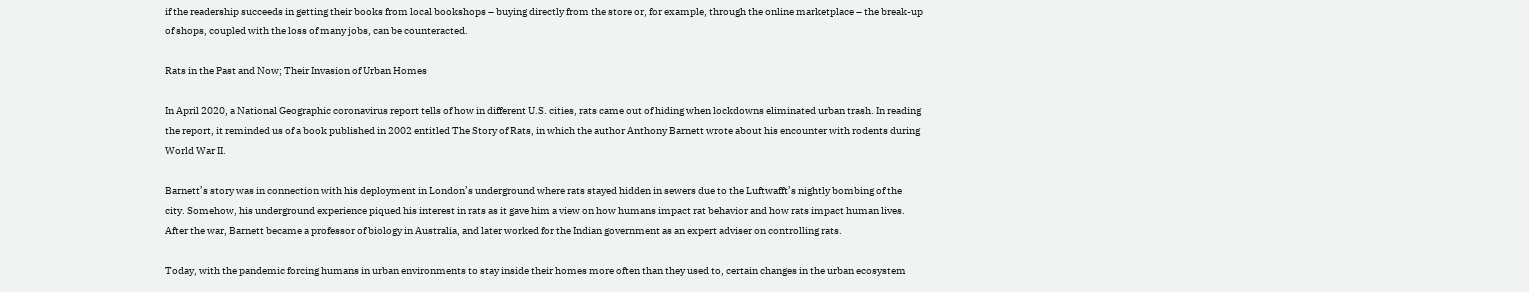if the readership succeeds in getting their books from local bookshops – buying directly from the store or, for example, through the online marketplace – the break-up of shops, coupled with the loss of many jobs, can be counteracted.

Rats in the Past and Now; Their Invasion of Urban Homes

In April 2020, a National Geographic coronavirus report tells of how in different U.S. cities, rats came out of hiding when lockdowns eliminated urban trash. In reading the report, it reminded us of a book published in 2002 entitled The Story of Rats, in which the author Anthony Barnett wrote about his encounter with rodents during World War II.

Barnett’s story was in connection with his deployment in London’s underground where rats stayed hidden in sewers due to the Luftwafft’s nightly bombing of the city. Somehow, his underground experience piqued his interest in rats as it gave him a view on how humans impact rat behavior and how rats impact human lives. After the war, Barnett became a professor of biology in Australia, and later worked for the Indian government as an expert adviser on controlling rats.

Today, with the pandemic forcing humans in urban environments to stay inside their homes more often than they used to, certain changes in the urban ecosystem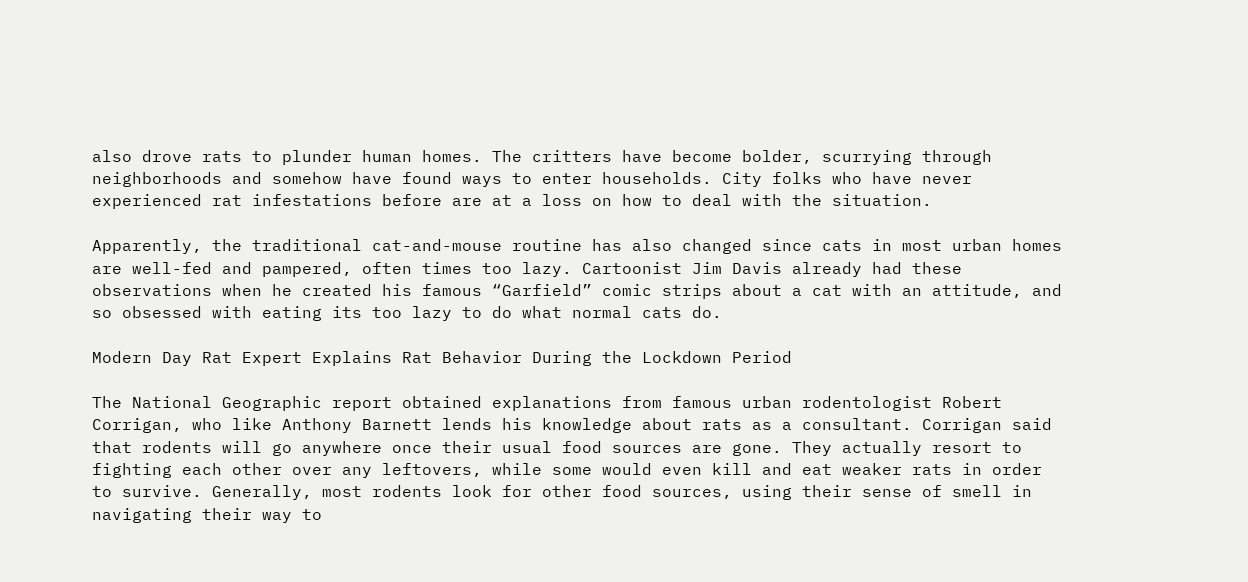also drove rats to plunder human homes. The critters have become bolder, scurrying through neighborhoods and somehow have found ways to enter households. City folks who have never experienced rat infestations before are at a loss on how to deal with the situation.

Apparently, the traditional cat-and-mouse routine has also changed since cats in most urban homes are well-fed and pampered, often times too lazy. Cartoonist Jim Davis already had these observations when he created his famous “Garfield” comic strips about a cat with an attitude, and so obsessed with eating its too lazy to do what normal cats do.

Modern Day Rat Expert Explains Rat Behavior During the Lockdown Period

The National Geographic report obtained explanations from famous urban rodentologist Robert Corrigan, who like Anthony Barnett lends his knowledge about rats as a consultant. Corrigan said that rodents will go anywhere once their usual food sources are gone. They actually resort to fighting each other over any leftovers, while some would even kill and eat weaker rats in order to survive. Generally, most rodents look for other food sources, using their sense of smell in navigating their way to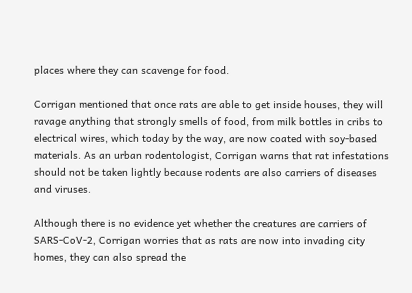places where they can scavenge for food.

Corrigan mentioned that once rats are able to get inside houses, they will ravage anything that strongly smells of food, from milk bottles in cribs to electrical wires, which today by the way, are now coated with soy-based materials. As an urban rodentologist, Corrigan warns that rat infestations should not be taken lightly because rodents are also carriers of diseases and viruses.

Although there is no evidence yet whether the creatures are carriers of SARS-CoV-2, Corrigan worries that as rats are now into invading city homes, they can also spread the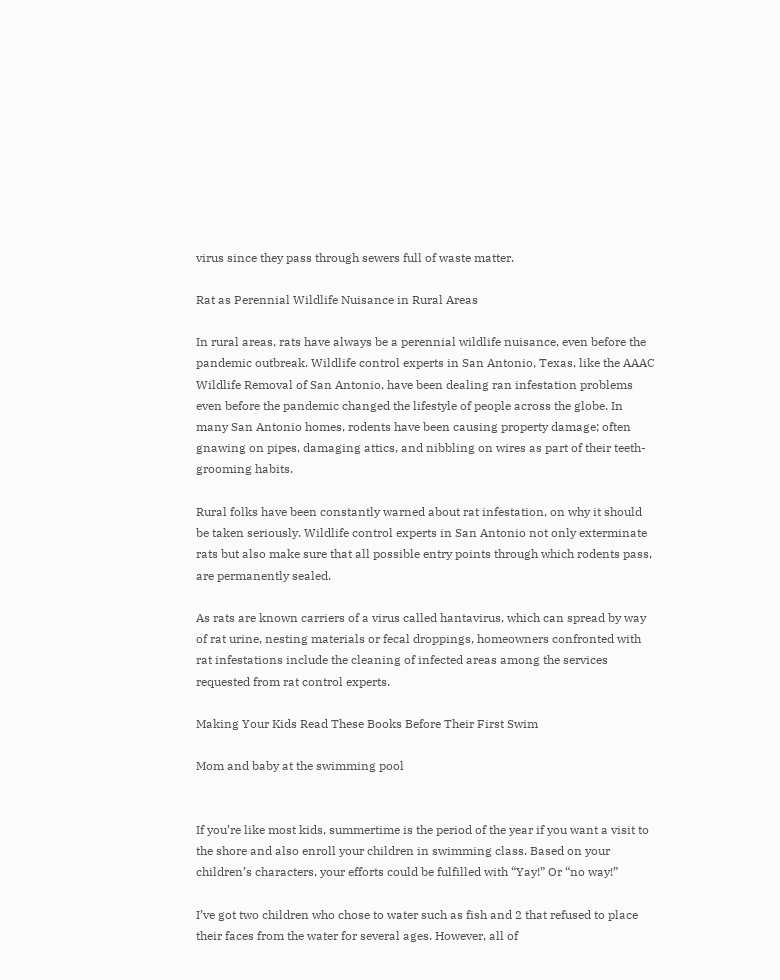virus since they pass through sewers full of waste matter.

Rat as Perennial Wildlife Nuisance in Rural Areas

In rural areas, rats have always be a perennial wildlife nuisance, even before the pandemic outbreak. Wildlife control experts in San Antonio, Texas, like the AAAC Wildlife Removal of San Antonio, have been dealing ran infestation problems even before the pandemic changed the lifestyle of people across the globe. In many San Antonio homes, rodents have been causing property damage; often gnawing on pipes, damaging attics, and nibbling on wires as part of their teeth-grooming habits.

Rural folks have been constantly warned about rat infestation, on why it should be taken seriously. Wildlife control experts in San Antonio not only exterminate rats but also make sure that all possible entry points through which rodents pass, are permanently sealed.

As rats are known carriers of a virus called hantavirus, which can spread by way of rat urine, nesting materials or fecal droppings, homeowners confronted with rat infestations include the cleaning of infected areas among the services requested from rat control experts.

Making Your Kids Read These Books Before Their First Swim

Mom and baby at the swimming pool


If you’re like most kids, summertime is the period of the year if you want a visit to the shore and also enroll your children in swimming class. Based on your children’s characters, your efforts could be fulfilled with “Yay!” Or “no way!”

I’ve got two children who chose to water such as fish and 2 that refused to place their faces from the water for several ages. However, all of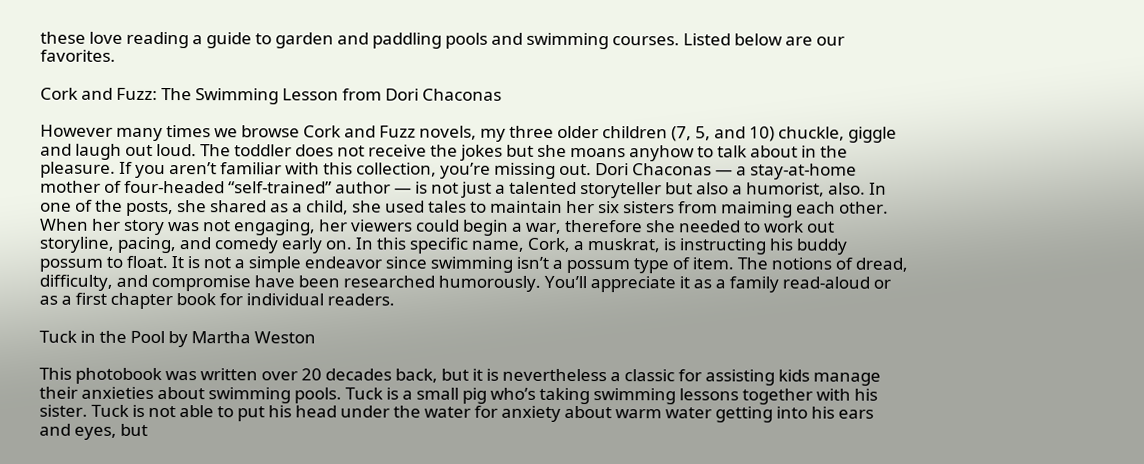these love reading a guide to garden and paddling pools and swimming courses. Listed below are our favorites.

Cork and Fuzz: The Swimming Lesson from Dori Chaconas

However many times we browse Cork and Fuzz novels, my three older children (7, 5, and 10) chuckle, giggle and laugh out loud. The toddler does not receive the jokes but she moans anyhow to talk about in the pleasure. If you aren’t familiar with this collection, you’re missing out. Dori Chaconas — a stay-at-home mother of four-headed “self-trained” author — is not just a talented storyteller but also a humorist, also. In one of the posts, she shared as a child, she used tales to maintain her six sisters from maiming each other. When her story was not engaging, her viewers could begin a war, therefore she needed to work out storyline, pacing, and comedy early on. In this specific name, Cork, a muskrat, is instructing his buddy possum to float. It is not a simple endeavor since swimming isn’t a possum type of item. The notions of dread, difficulty, and compromise have been researched humorously. You’ll appreciate it as a family read-aloud or as a first chapter book for individual readers.

Tuck in the Pool by Martha Weston

This photobook was written over 20 decades back, but it is nevertheless a classic for assisting kids manage their anxieties about swimming pools. Tuck is a small pig who’s taking swimming lessons together with his sister. Tuck is not able to put his head under the water for anxiety about warm water getting into his ears and eyes, but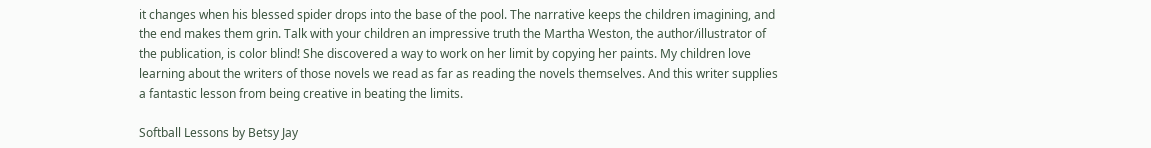it changes when his blessed spider drops into the base of the pool. The narrative keeps the children imagining, and the end makes them grin. Talk with your children an impressive truth the Martha Weston, the author/illustrator of the publication, is color blind! She discovered a way to work on her limit by copying her paints. My children love learning about the writers of those novels we read as far as reading the novels themselves. And this writer supplies a fantastic lesson from being creative in beating the limits.

Softball Lessons by Betsy Jay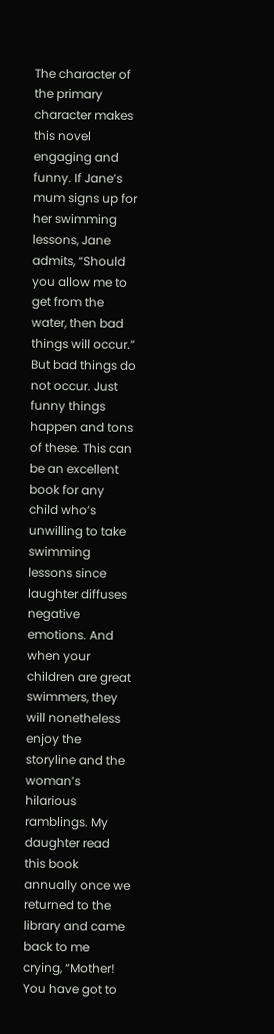The character of the primary character makes this novel engaging and funny. If Jane’s mum signs up for her swimming lessons, Jane admits, “Should you allow me to get from the water, then bad things will occur.” But bad things do not occur. Just funny things happen and tons of these. This can be an excellent book for any child who’s unwilling to take swimming lessons since laughter diffuses negative emotions. And when your children are great swimmers, they will nonetheless enjoy the storyline and the woman’s hilarious ramblings. My daughter read this book annually once we returned to the library and came back to me crying, “Mother! You have got to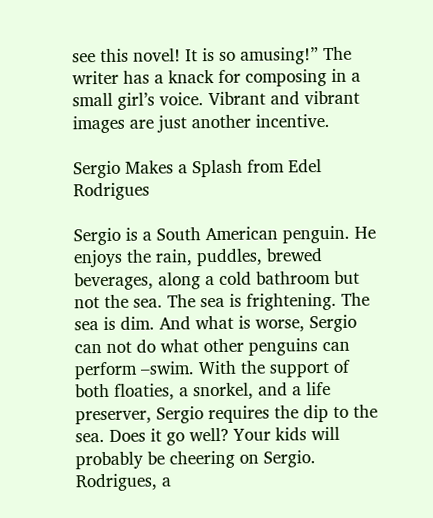see this novel! It is so amusing!” The writer has a knack for composing in a small girl’s voice. Vibrant and vibrant images are just another incentive.

Sergio Makes a Splash from Edel Rodrigues

Sergio is a South American penguin. He enjoys the rain, puddles, brewed beverages, along a cold bathroom but not the sea. The sea is frightening. The sea is dim. And what is worse, Sergio can not do what other penguins can perform –swim. With the support of both floaties, a snorkel, and a life preserver, Sergio requires the dip to the sea. Does it go well? Your kids will probably be cheering on Sergio. Rodrigues, a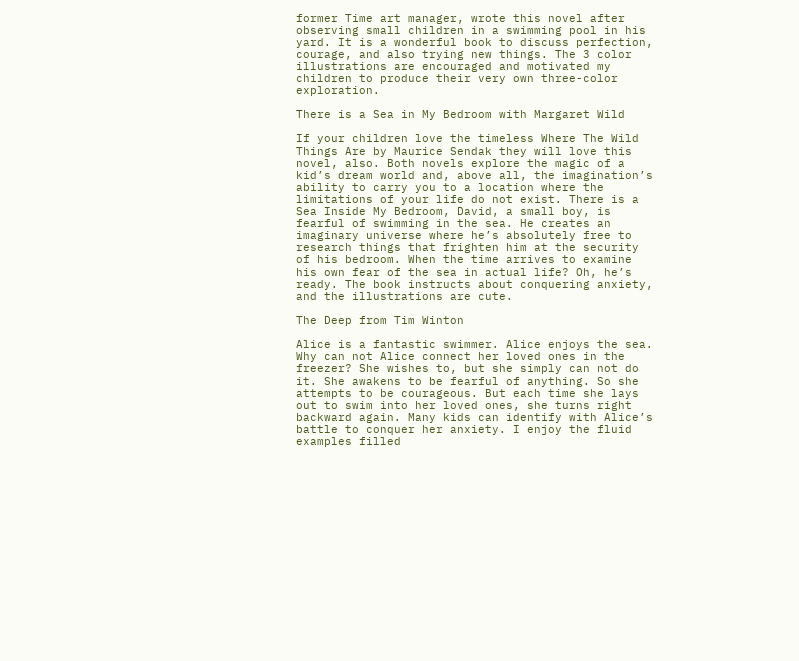former Time art manager, wrote this novel after observing small children in a swimming pool in his yard. It is a wonderful book to discuss perfection, courage, and also trying new things. The 3 color illustrations are encouraged and motivated my children to produce their very own three-color exploration.

There is a Sea in My Bedroom with Margaret Wild

If your children love the timeless Where The Wild Things Are by Maurice Sendak they will love this novel, also. Both novels explore the magic of a kid’s dream world and, above all, the imagination’s ability to carry you to a location where the limitations of your life do not exist. There is a Sea Inside My Bedroom, David, a small boy, is fearful of swimming in the sea. He creates an imaginary universe where he’s absolutely free to research things that frighten him at the security of his bedroom. When the time arrives to examine his own fear of the sea in actual life? Oh, he’s ready. The book instructs about conquering anxiety, and the illustrations are cute.

The Deep from Tim Winton

Alice is a fantastic swimmer. Alice enjoys the sea. Why can not Alice connect her loved ones in the freezer? She wishes to, but she simply can not do it. She awakens to be fearful of anything. So she attempts to be courageous. But each time she lays out to swim into her loved ones, she turns right backward again. Many kids can identify with Alice’s battle to conquer her anxiety. I enjoy the fluid examples filled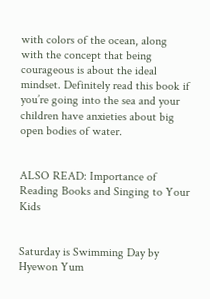with colors of the ocean, along with the concept that being courageous is about the ideal mindset. Definitely read this book if you’re going into the sea and your children have anxieties about big open bodies of water.


ALSO READ: Importance of Reading Books and Singing to Your Kids


Saturday is Swimming Day by Hyewon Yum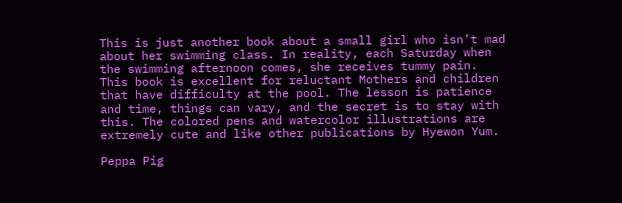This is just another book about a small girl who isn’t mad about her swimming class. In reality, each Saturday when the swimming afternoon comes, she receives tummy pain. This book is excellent for reluctant Mothers and children that have difficulty at the pool. The lesson is patience and time, things can vary, and the secret is to stay with this. The colored pens and watercolor illustrations are extremely cute and like other publications by Hyewon Yum.

Peppa Pig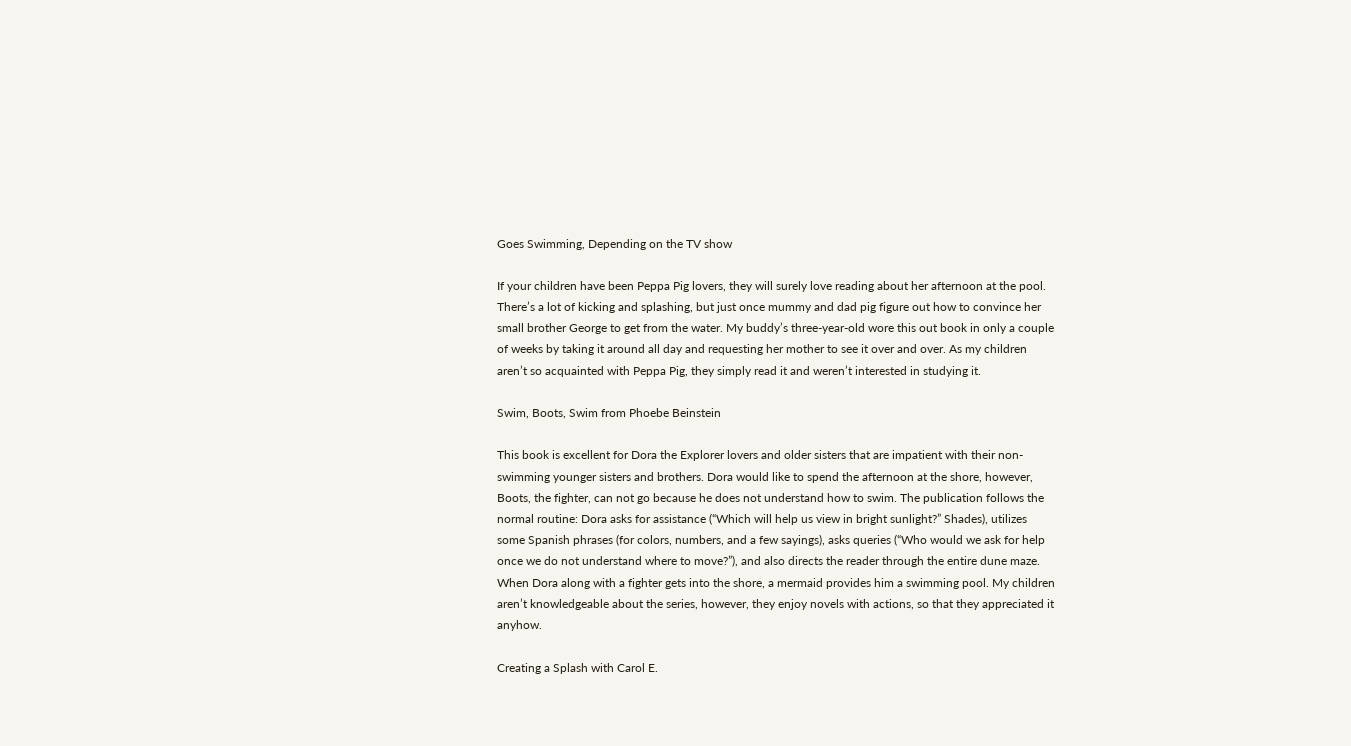Goes Swimming, Depending on the TV show

If your children have been Peppa Pig lovers, they will surely love reading about her afternoon at the pool. There’s a lot of kicking and splashing, but just once mummy and dad pig figure out how to convince her small brother George to get from the water. My buddy’s three-year-old wore this out book in only a couple of weeks by taking it around all day and requesting her mother to see it over and over. As my children aren’t so acquainted with Peppa Pig, they simply read it and weren’t interested in studying it.

Swim, Boots, Swim from Phoebe Beinstein

This book is excellent for Dora the Explorer lovers and older sisters that are impatient with their non-swimming younger sisters and brothers. Dora would like to spend the afternoon at the shore, however, Boots, the fighter, can not go because he does not understand how to swim. The publication follows the normal routine: Dora asks for assistance (“Which will help us view in bright sunlight?” Shades), utilizes some Spanish phrases (for colors, numbers, and a few sayings), asks queries (“Who would we ask for help once we do not understand where to move?”), and also directs the reader through the entire dune maze. When Dora along with a fighter gets into the shore, a mermaid provides him a swimming pool. My children aren’t knowledgeable about the series, however, they enjoy novels with actions, so that they appreciated it anyhow.

Creating a Splash with Carol E.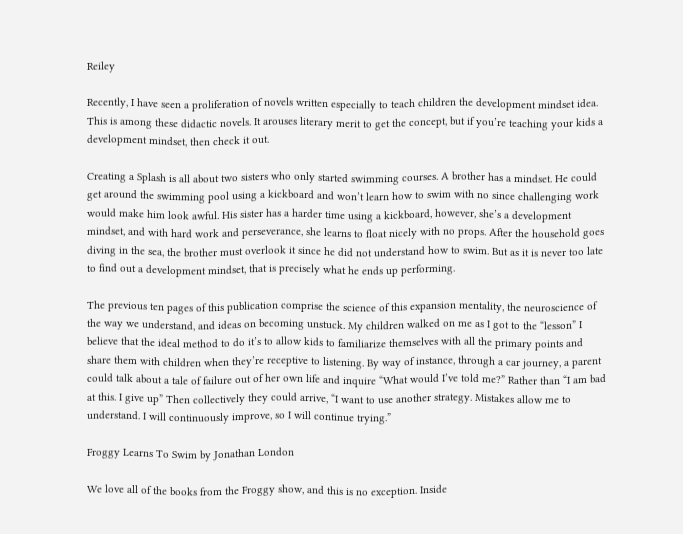Reiley

Recently, I have seen a proliferation of novels written especially to teach children the development mindset idea. This is among these didactic novels. It arouses literary merit to get the concept, but if you’re teaching your kids a development mindset, then check it out.

Creating a Splash is all about two sisters who only started swimming courses. A brother has a mindset. He could get around the swimming pool using a kickboard and won’t learn how to swim with no since challenging work would make him look awful. His sister has a harder time using a kickboard, however, she’s a development mindset, and with hard work and perseverance, she learns to float nicely with no props. After the household goes diving in the sea, the brother must overlook it since he did not understand how to swim. But as it is never too late to find out a development mindset, that is precisely what he ends up performing.

The previous ten pages of this publication comprise the science of this expansion mentality, the neuroscience of the way we understand, and ideas on becoming unstuck. My children walked on me as I got to the “lesson” I believe that the ideal method to do it’s to allow kids to familiarize themselves with all the primary points and share them with children when they’re receptive to listening. By way of instance, through a car journey, a parent could talk about a tale of failure out of her own life and inquire “What would I’ve told me?” Rather than “I am bad at this. I give up” Then collectively they could arrive, “I want to use another strategy. Mistakes allow me to understand. I will continuously improve, so I will continue trying.”

Froggy Learns To Swim by Jonathan London

We love all of the books from the Froggy show, and this is no exception. Inside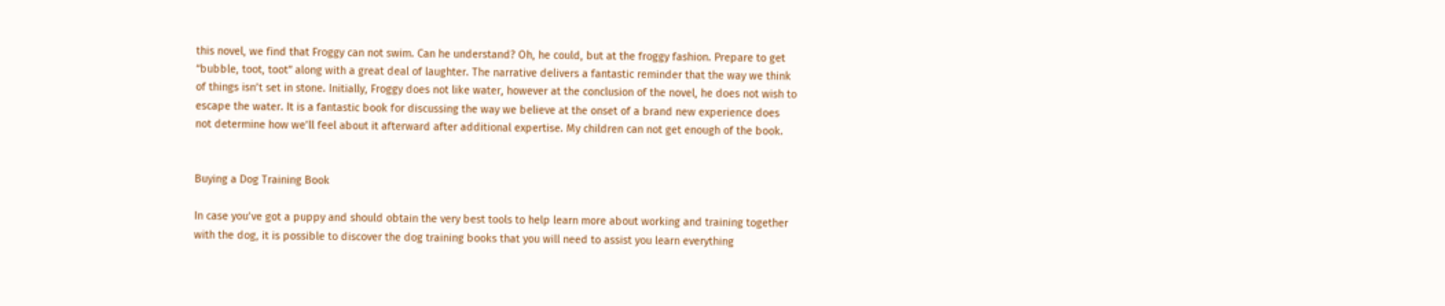this novel, we find that Froggy can not swim. Can he understand? Oh, he could, but at the froggy fashion. Prepare to get “bubble, toot, toot” along with a great deal of laughter. The narrative delivers a fantastic reminder that the way we think of things isn’t set in stone. Initially, Froggy does not like water, however at the conclusion of the novel, he does not wish to escape the water. It is a fantastic book for discussing the way we believe at the onset of a brand new experience does not determine how we’ll feel about it afterward after additional expertise. My children can not get enough of the book.


Buying a Dog Training Book

In case you’ve got a puppy and should obtain the very best tools to help learn more about working and training together with the dog, it is possible to discover the dog training books that you will need to assist you learn everything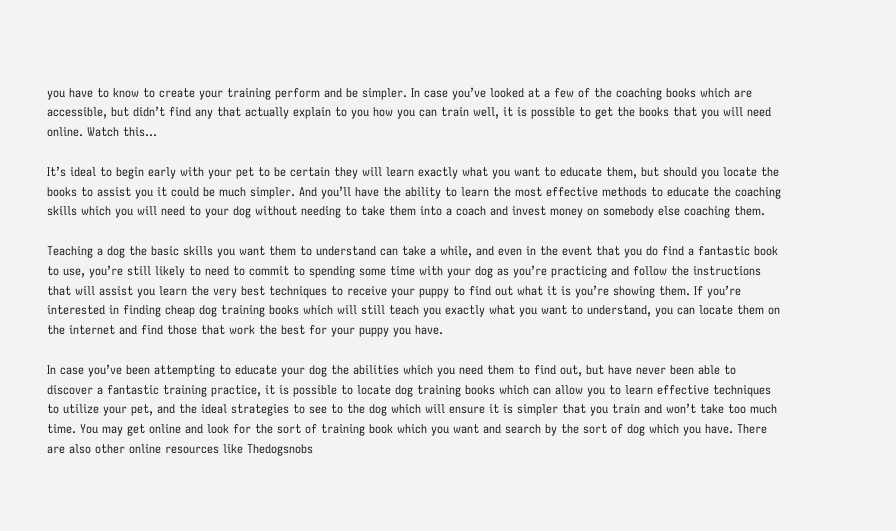you have to know to create your training perform and be simpler. In case you’ve looked at a few of the coaching books which are accessible, but didn’t find any that actually explain to you how you can train well, it is possible to get the books that you will need online. Watch this…

It’s ideal to begin early with your pet to be certain they will learn exactly what you want to educate them, but should you locate the books to assist you it could be much simpler. And you’ll have the ability to learn the most effective methods to educate the coaching skills which you will need to your dog without needing to take them into a coach and invest money on somebody else coaching them.

Teaching a dog the basic skills you want them to understand can take a while, and even in the event that you do find a fantastic book to use, you’re still likely to need to commit to spending some time with your dog as you’re practicing and follow the instructions that will assist you learn the very best techniques to receive your puppy to find out what it is you’re showing them. If you’re interested in finding cheap dog training books which will still teach you exactly what you want to understand, you can locate them on the internet and find those that work the best for your puppy you have.

In case you’ve been attempting to educate your dog the abilities which you need them to find out, but have never been able to discover a fantastic training practice, it is possible to locate dog training books which can allow you to learn effective techniques to utilize your pet, and the ideal strategies to see to the dog which will ensure it is simpler that you train and won’t take too much time. You may get online and look for the sort of training book which you want and search by the sort of dog which you have. There are also other online resources like Thedogsnobs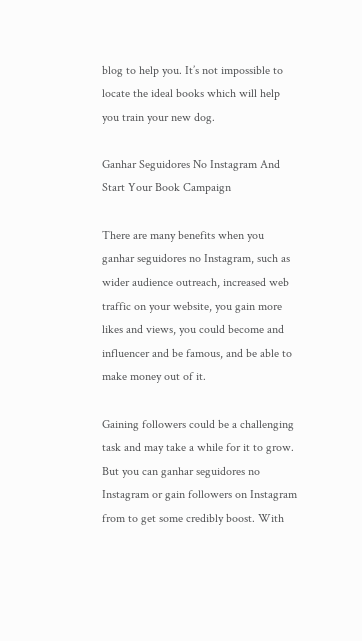blog to help you. It’s not impossible to locate the ideal books which will help you train your new dog.

Ganhar Seguidores No Instagram And Start Your Book Campaign

There are many benefits when you ganhar seguidores no Instagram, such as wider audience outreach, increased web traffic on your website, you gain more likes and views, you could become and influencer and be famous, and be able to make money out of it.

Gaining followers could be a challenging task and may take a while for it to grow. But you can ganhar seguidores no Instagram or gain followers on Instagram from to get some credibly boost. With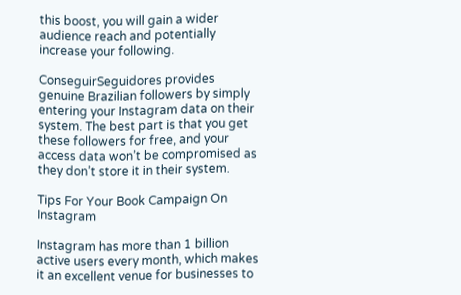this boost, you will gain a wider audience reach and potentially increase your following.

ConseguirSeguidores provides genuine Brazilian followers by simply entering your Instagram data on their system. The best part is that you get these followers for free, and your access data won’t be compromised as they don’t store it in their system.

Tips For Your Book Campaign On Instagram

Instagram has more than 1 billion active users every month, which makes it an excellent venue for businesses to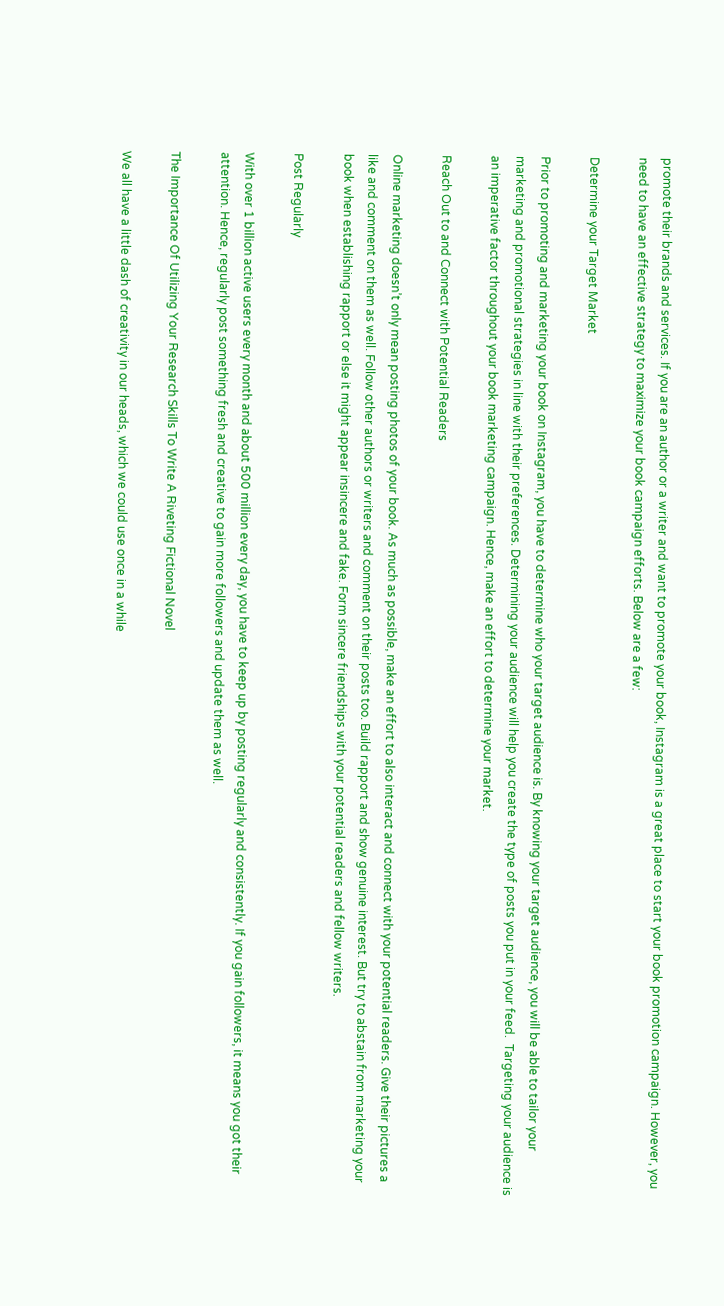promote their brands and services. If you are an author or a writer and want to promote your book, Instagram is a great place to start your book promotion campaign. However, you need to have an effective strategy to maximize your book campaign efforts. Below are a few:

Determine your Target Market

Prior to promoting and marketing your book on Instagram, you have to determine who your target audience is. By knowing your target audience, you will be able to tailor your marketing and promotional strategies in line with their preferences. Determining your audience will help you create the type of posts you put in your feed.  Targeting your audience is an imperative factor throughout your book marketing campaign. Hence, make an effort to determine your market.

Reach Out to and Connect with Potential Readers

Online marketing doesn’t only mean posting photos of your book. As much as possible, make an effort to also interact and connect with your potential readers. Give their pictures a like and comment on them as well. Follow other authors or writers and comment on their posts too. Build rapport and show genuine interest. But try to abstain from marketing your book when establishing rapport or else it might appear insincere and fake. Form sincere friendships with your potential readers and fellow writers.

Post Regularly

With over 1 billion active users every month and about 500 million every day, you have to keep up by posting regularly and consistently. If you gain followers, it means you got their attention. Hence, regularly post something fresh and creative to gain more followers and update them as well.

The Importance Of Utilizing Your Research Skills To Write A Riveting Fictional Novel

We all have a little dash of creativity in our heads, which we could use once in a while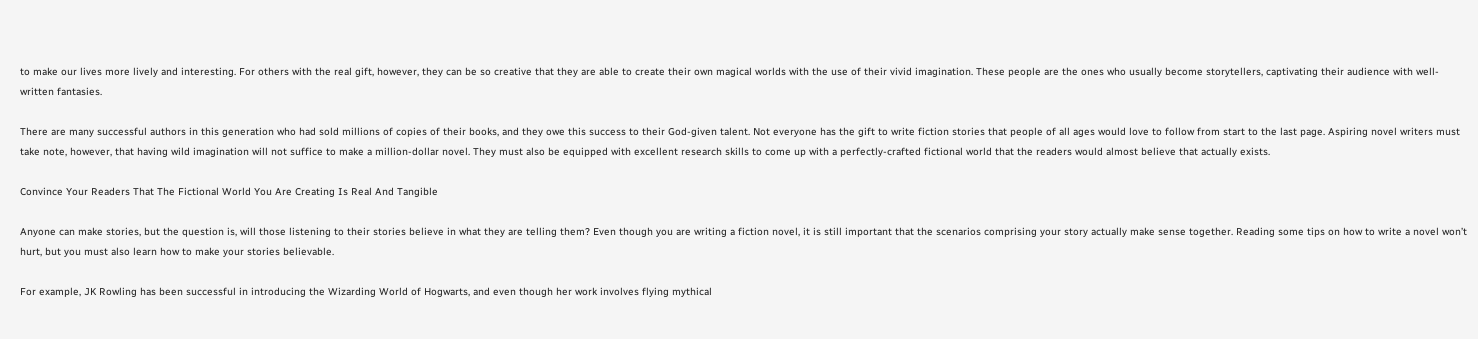to make our lives more lively and interesting. For others with the real gift, however, they can be so creative that they are able to create their own magical worlds with the use of their vivid imagination. These people are the ones who usually become storytellers, captivating their audience with well-written fantasies.

There are many successful authors in this generation who had sold millions of copies of their books, and they owe this success to their God-given talent. Not everyone has the gift to write fiction stories that people of all ages would love to follow from start to the last page. Aspiring novel writers must take note, however, that having wild imagination will not suffice to make a million-dollar novel. They must also be equipped with excellent research skills to come up with a perfectly-crafted fictional world that the readers would almost believe that actually exists.

Convince Your Readers That The Fictional World You Are Creating Is Real And Tangible

Anyone can make stories, but the question is, will those listening to their stories believe in what they are telling them? Even though you are writing a fiction novel, it is still important that the scenarios comprising your story actually make sense together. Reading some tips on how to write a novel won’t hurt, but you must also learn how to make your stories believable.

For example, JK Rowling has been successful in introducing the Wizarding World of Hogwarts, and even though her work involves flying mythical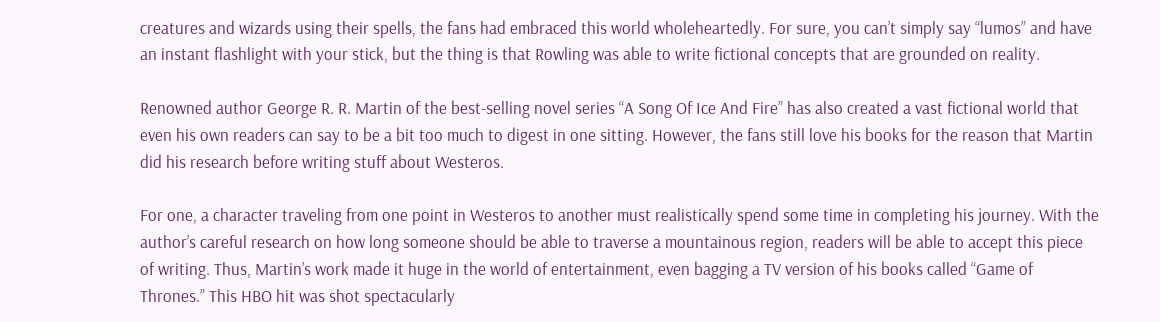creatures and wizards using their spells, the fans had embraced this world wholeheartedly. For sure, you can’t simply say “lumos” and have an instant flashlight with your stick, but the thing is that Rowling was able to write fictional concepts that are grounded on reality.

Renowned author George R. R. Martin of the best-selling novel series “A Song Of Ice And Fire” has also created a vast fictional world that even his own readers can say to be a bit too much to digest in one sitting. However, the fans still love his books for the reason that Martin did his research before writing stuff about Westeros.

For one, a character traveling from one point in Westeros to another must realistically spend some time in completing his journey. With the author’s careful research on how long someone should be able to traverse a mountainous region, readers will be able to accept this piece of writing. Thus, Martin’s work made it huge in the world of entertainment, even bagging a TV version of his books called “Game of Thrones.” This HBO hit was shot spectacularly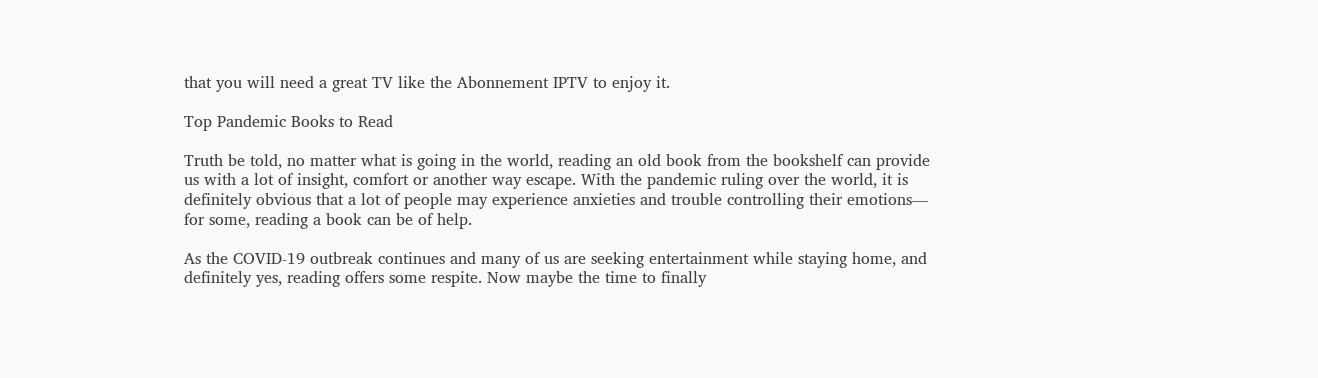that you will need a great TV like the Abonnement IPTV to enjoy it.

Top Pandemic Books to Read

Truth be told, no matter what is going in the world, reading an old book from the bookshelf can provide us with a lot of insight, comfort or another way escape. With the pandemic ruling over the world, it is definitely obvious that a lot of people may experience anxieties and trouble controlling their emotions— for some, reading a book can be of help.

As the COVID-19 outbreak continues and many of us are seeking entertainment while staying home, and definitely yes, reading offers some respite. Now maybe the time to finally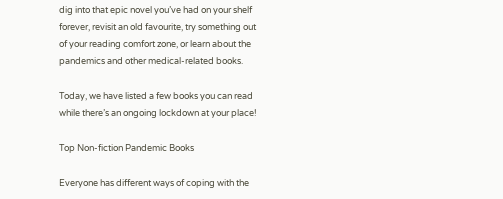dig into that epic novel you’ve had on your shelf forever, revisit an old favourite, try something out of your reading comfort zone, or learn about the pandemics and other medical-related books.

Today, we have listed a few books you can read while there’s an ongoing lockdown at your place!

Top Non-fiction Pandemic Books

Everyone has different ways of coping with the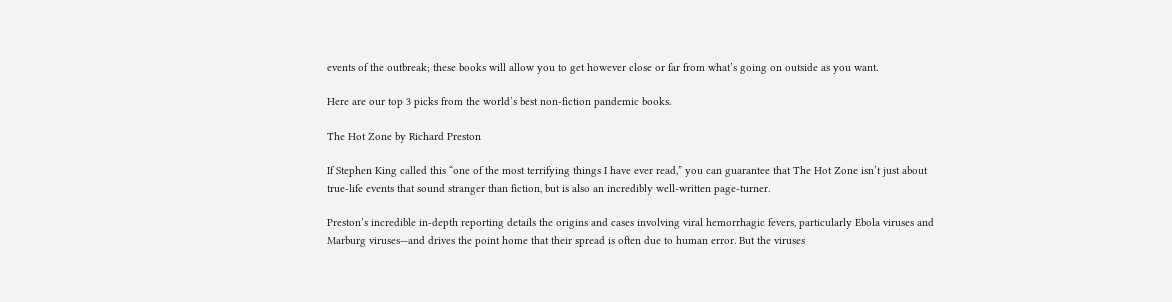events of the outbreak; these books will allow you to get however close or far from what’s going on outside as you want.

Here are our top 3 picks from the world’s best non-fiction pandemic books.

The Hot Zone by Richard Preston

If Stephen King called this “one of the most terrifying things I have ever read,” you can guarantee that The Hot Zone isn’t just about true-life events that sound stranger than fiction, but is also an incredibly well-written page-turner.

Preston’s incredible in-depth reporting details the origins and cases involving viral hemorrhagic fevers, particularly Ebola viruses and Marburg viruses—and drives the point home that their spread is often due to human error. But the viruses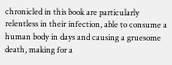chronicled in this book are particularly relentless in their infection, able to consume a human body in days and causing a gruesome death, making for a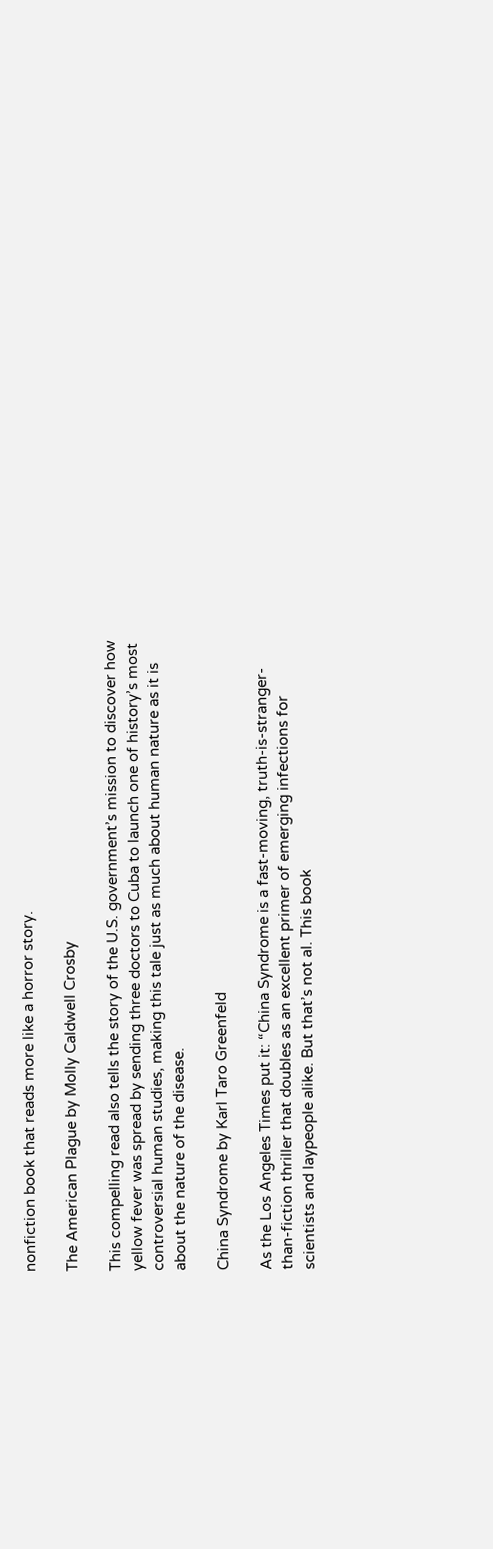nonfiction book that reads more like a horror story.

The American Plague by Molly Caldwell Crosby

This compelling read also tells the story of the U.S. government’s mission to discover how yellow fever was spread by sending three doctors to Cuba to launch one of history’s most controversial human studies, making this tale just as much about human nature as it is about the nature of the disease.

China Syndrome by Karl Taro Greenfeld

As the Los Angeles Times put it: “China Syndrome is a fast-moving, truth-is-stranger-than-fiction thriller that doubles as an excellent primer of emerging infections for scientists and laypeople alike. But that’s not al. This book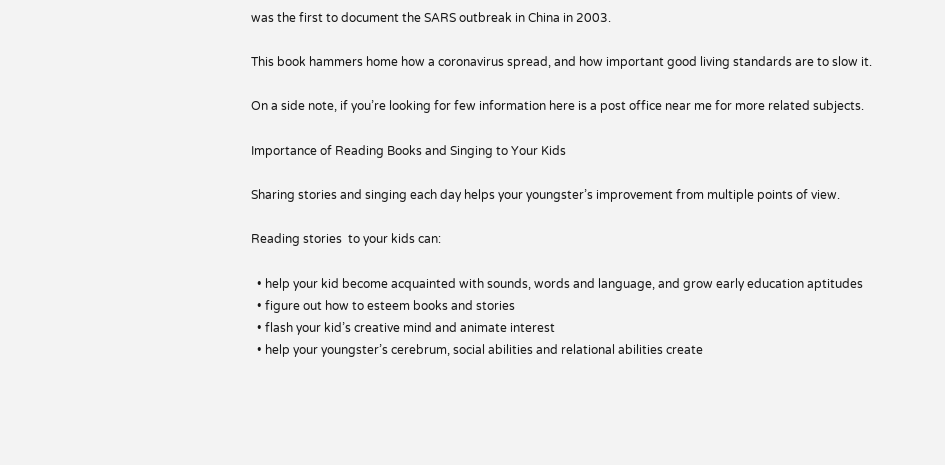was the first to document the SARS outbreak in China in 2003.

This book hammers home how a coronavirus spread, and how important good living standards are to slow it.

On a side note, if you’re looking for few information here is a post office near me for more related subjects.

Importance of Reading Books and Singing to Your Kids

Sharing stories and singing each day helps your youngster’s improvement from multiple points of view.

Reading stories  to your kids can:

  • help your kid become acquainted with sounds, words and language, and grow early education aptitudes
  • figure out how to esteem books and stories
  • flash your kid’s creative mind and animate interest
  • help your youngster’s cerebrum, social abilities and relational abilities create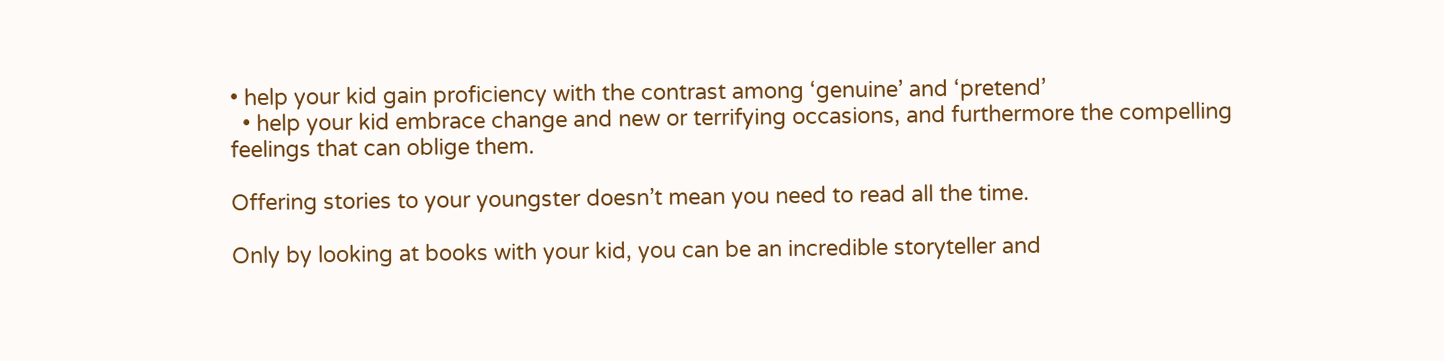• help your kid gain proficiency with the contrast among ‘genuine’ and ‘pretend’
  • help your kid embrace change and new or terrifying occasions, and furthermore the compelling feelings that can oblige them.

Offering stories to your youngster doesn’t mean you need to read all the time.

Only by looking at books with your kid, you can be an incredible storyteller and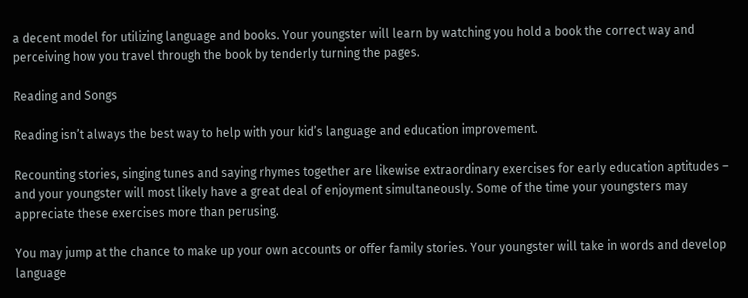a decent model for utilizing language and books. Your youngster will learn by watching you hold a book the correct way and perceiving how you travel through the book by tenderly turning the pages.

Reading and Songs

Reading isn’t always the best way to help with your kid’s language and education improvement.

Recounting stories, singing tunes and saying rhymes together are likewise extraordinary exercises for early education aptitudes – and your youngster will most likely have a great deal of enjoyment simultaneously. Some of the time your youngsters may appreciate these exercises more than perusing.

You may jump at the chance to make up your own accounts or offer family stories. Your youngster will take in words and develop language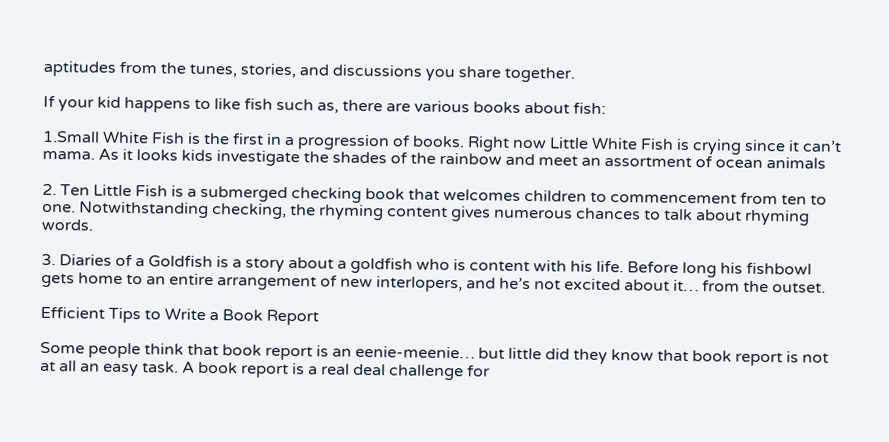aptitudes from the tunes, stories, and discussions you share together.

If your kid happens to like fish such as, there are various books about fish:

1.Small White Fish is the first in a progression of books. Right now Little White Fish is crying since it can’t mama. As it looks kids investigate the shades of the rainbow and meet an assortment of ocean animals

2. Ten Little Fish is a submerged checking book that welcomes children to commencement from ten to one. Notwithstanding checking, the rhyming content gives numerous chances to talk about rhyming words.

3. Diaries of a Goldfish is a story about a goldfish who is content with his life. Before long his fishbowl gets home to an entire arrangement of new interlopers, and he’s not excited about it… from the outset.

Efficient Tips to Write a Book Report

Some people think that book report is an eenie-meenie… but little did they know that book report is not at all an easy task. A book report is a real deal challenge for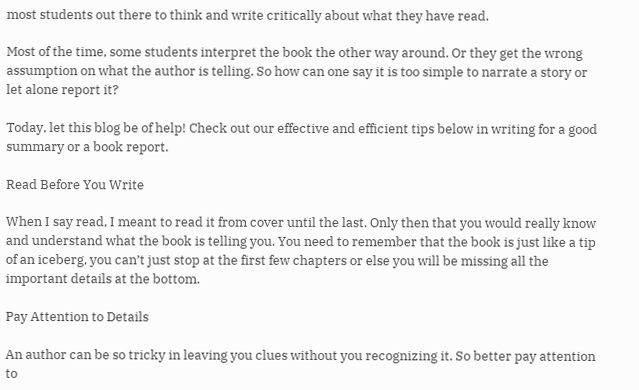most students out there to think and write critically about what they have read.

Most of the time, some students interpret the book the other way around. Or they get the wrong assumption on what the author is telling. So how can one say it is too simple to narrate a story or let alone report it?

Today, let this blog be of help! Check out our effective and efficient tips below in writing for a good summary or a book report.

Read Before You Write

When I say read, I meant to read it from cover until the last. Only then that you would really know and understand what the book is telling you. You need to remember that the book is just like a tip of an iceberg, you can’t just stop at the first few chapters or else you will be missing all the important details at the bottom.

Pay Attention to Details

An author can be so tricky in leaving you clues without you recognizing it. So better pay attention to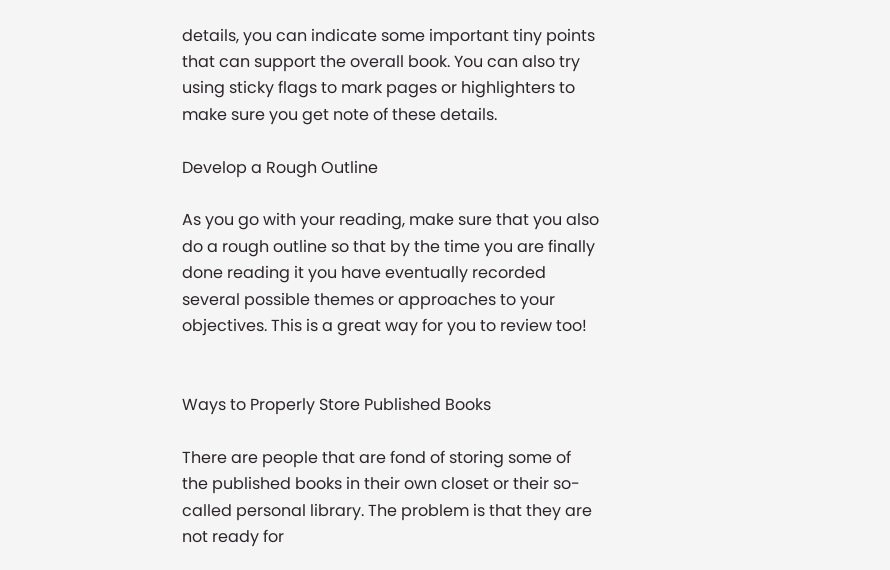details, you can indicate some important tiny points that can support the overall book. You can also try using sticky flags to mark pages or highlighters to make sure you get note of these details.

Develop a Rough Outline

As you go with your reading, make sure that you also do a rough outline so that by the time you are finally done reading it you have eventually recorded several possible themes or approaches to your objectives. This is a great way for you to review too!


Ways to Properly Store Published Books

There are people that are fond of storing some of the published books in their own closet or their so-called personal library. The problem is that they are not ready for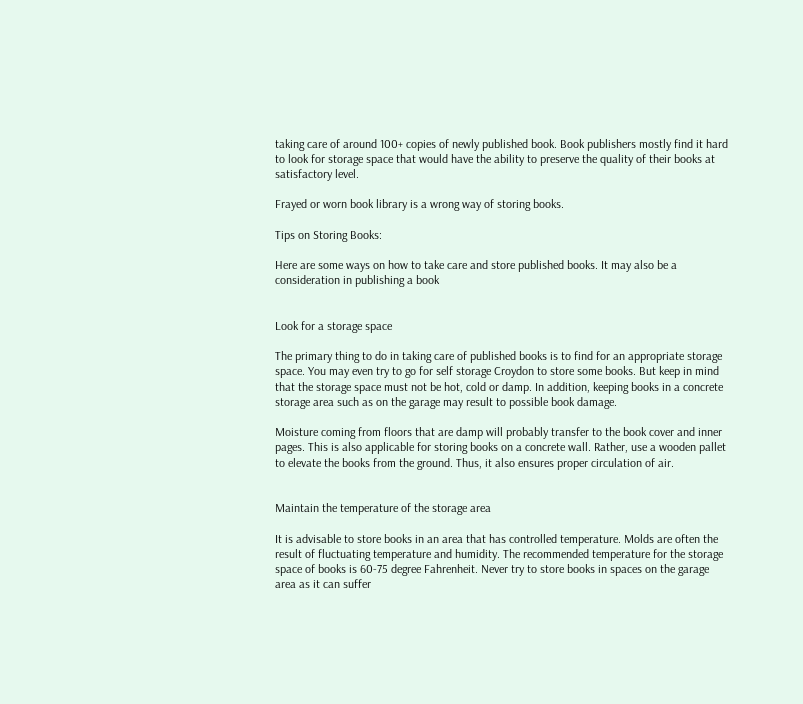taking care of around 100+ copies of newly published book. Book publishers mostly find it hard to look for storage space that would have the ability to preserve the quality of their books at satisfactory level.

Frayed or worn book library is a wrong way of storing books.

Tips on Storing Books:

Here are some ways on how to take care and store published books. It may also be a consideration in publishing a book


Look for a storage space

The primary thing to do in taking care of published books is to find for an appropriate storage space. You may even try to go for self storage Croydon to store some books. But keep in mind that the storage space must not be hot, cold or damp. In addition, keeping books in a concrete storage area such as on the garage may result to possible book damage.

Moisture coming from floors that are damp will probably transfer to the book cover and inner pages. This is also applicable for storing books on a concrete wall. Rather, use a wooden pallet to elevate the books from the ground. Thus, it also ensures proper circulation of air.


Maintain the temperature of the storage area

It is advisable to store books in an area that has controlled temperature. Molds are often the result of fluctuating temperature and humidity. The recommended temperature for the storage space of books is 60-75 degree Fahrenheit. Never try to store books in spaces on the garage area as it can suffer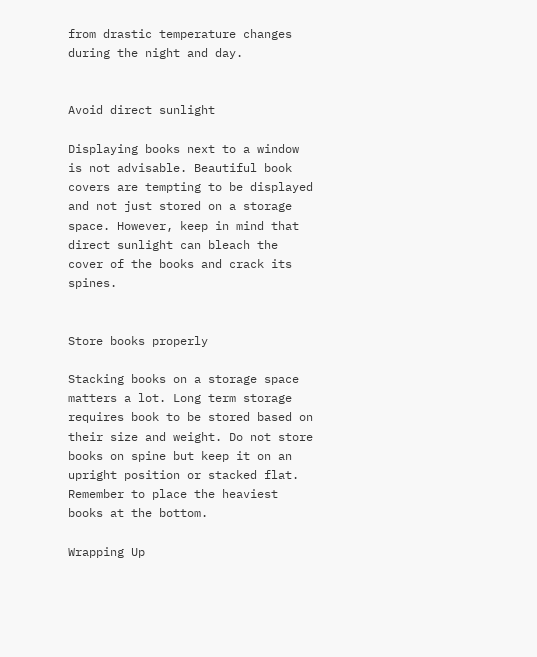from drastic temperature changes during the night and day.


Avoid direct sunlight

Displaying books next to a window is not advisable. Beautiful book covers are tempting to be displayed and not just stored on a storage space. However, keep in mind that direct sunlight can bleach the cover of the books and crack its spines.


Store books properly

Stacking books on a storage space matters a lot. Long term storage requires book to be stored based on their size and weight. Do not store books on spine but keep it on an upright position or stacked flat. Remember to place the heaviest books at the bottom.

Wrapping Up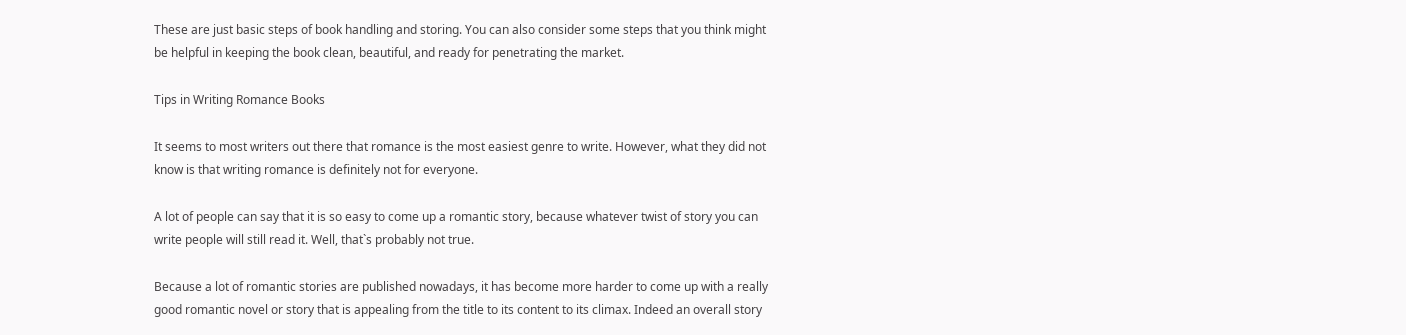These are just basic steps of book handling and storing. You can also consider some steps that you think might be helpful in keeping the book clean, beautiful, and ready for penetrating the market.

Tips in Writing Romance Books

It seems to most writers out there that romance is the most easiest genre to write. However, what they did not know is that writing romance is definitely not for everyone.

A lot of people can say that it is so easy to come up a romantic story, because whatever twist of story you can write people will still read it. Well, that`s probably not true.

Because a lot of romantic stories are published nowadays, it has become more harder to come up with a really good romantic novel or story that is appealing from the title to its content to its climax. Indeed an overall story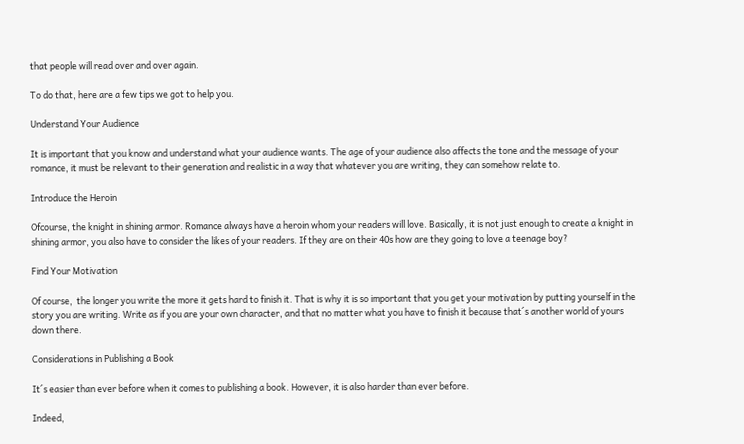that people will read over and over again.

To do that, here are a few tips we got to help you.

Understand Your Audience

It is important that you know and understand what your audience wants. The age of your audience also affects the tone and the message of your romance, it must be relevant to their generation and realistic in a way that whatever you are writing, they can somehow relate to.

Introduce the Heroin

Ofcourse, the knight in shining armor. Romance always have a heroin whom your readers will love. Basically, it is not just enough to create a knight in shining armor, you also have to consider the likes of your readers. If they are on their 40s how are they going to love a teenage boy?

Find Your Motivation

Of course,  the longer you write the more it gets hard to finish it. That is why it is so important that you get your motivation by putting yourself in the story you are writing. Write as if you are your own character, and that no matter what you have to finish it because that´s another world of yours down there.

Considerations in Publishing a Book

It´s easier than ever before when it comes to publishing a book. However, it is also harder than ever before.

Indeed,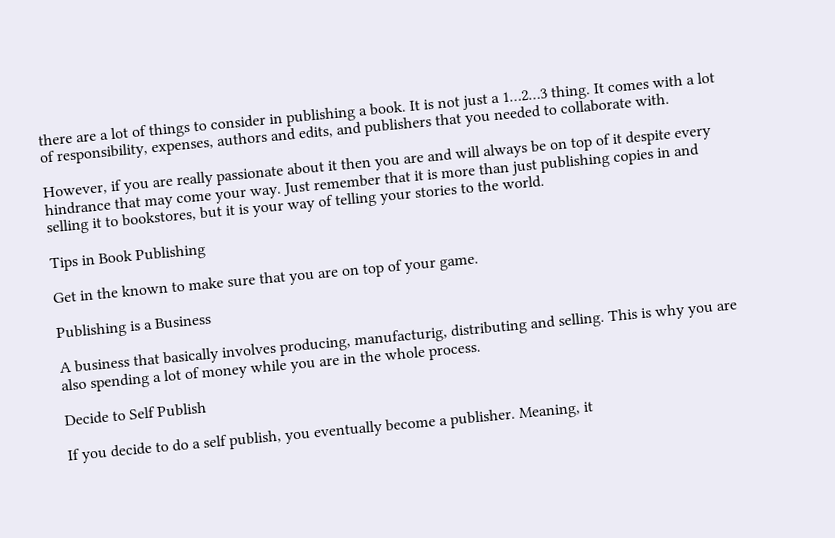there are a lot of things to consider in publishing a book. It is not just a 1…2…3 thing. It comes with a lot of responsibility, expenses, authors and edits, and publishers that you needed to collaborate with.

However, if you are really passionate about it then you are and will always be on top of it despite every hindrance that may come your way. Just remember that it is more than just publishing copies in and selling it to bookstores, but it is your way of telling your stories to the world.

Tips in Book Publishing

Get in the known to make sure that you are on top of your game.

Publishing is a Business

A business that basically involves producing, manufacturig, distributing and selling. This is why you are also spending a lot of money while you are in the whole process.

Decide to Self Publish

If you decide to do a self publish, you eventually become a publisher. Meaning, it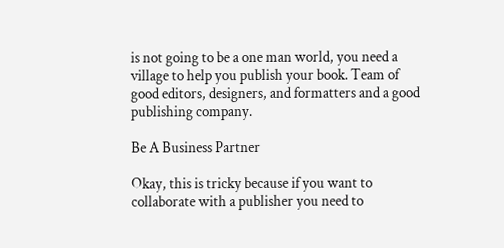is not going to be a one man world, you need a village to help you publish your book. Team of good editors, designers, and formatters and a good publishing company.

Be A Business Partner

Okay, this is tricky because if you want to collaborate with a publisher you need to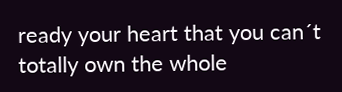ready your heart that you can´t totally own the whole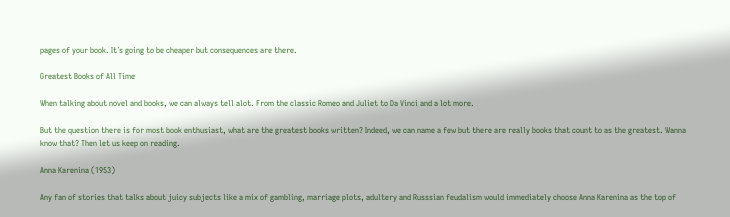pages of your book. It´s going to be cheaper but consequences are there.

Greatest Books of All Time

When talking about novel and books, we can always tell alot. From the classic Romeo and Juliet to Da Vinci and a lot more.

But the question there is for most book enthusiast, what are the greatest books written? Indeed, we can name a few but there are really books that count to as the greatest. Wanna know that? Then let us keep on reading.

Anna Karenina (1953)

Any fan of stories that talks about juicy subjects like a mix of gambling, marriage plots, adultery and Russsian feudalism would immediately choose Anna Karenina as the top of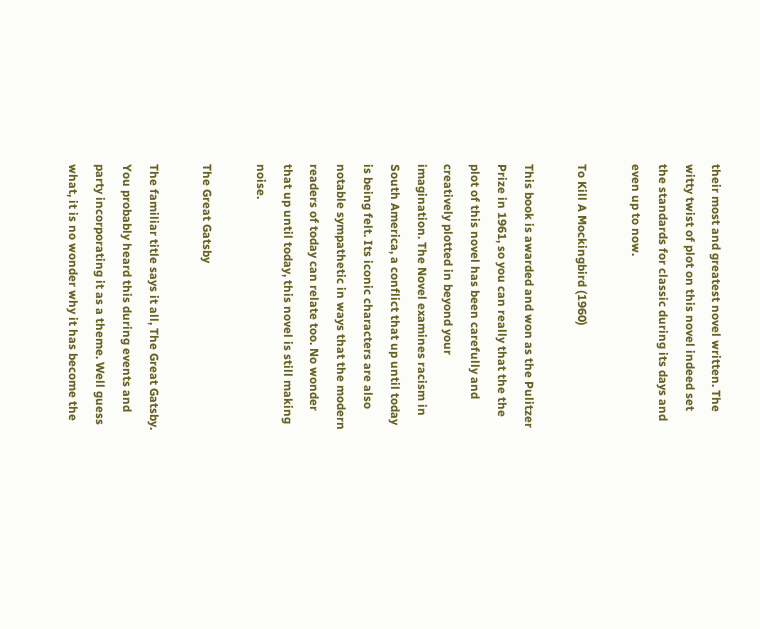their most and greatest novel written. The witty twist of plot on this novel indeed set the standards for classic during its days and even up to now.

To Kill A Mockingbird (1960)

This book is awarded and won as the Pulitzer Prize in 1961, so you can really that the the plot of this novel has been carefully and creatively plotted in beyond your imagination. The Novel examines racism in South America, a conflict that up until today is being felt. Its iconic characters are also notable sympathetic in ways that the modern readers of today can relate too. No wonder that up until today, this novel is still making noise.

The Great Gatsby

The familiar title says it all, The Great Gatsby. You probably heard this during events and party incorporating it as a theme. Well guess what, it is no wonder why it has become the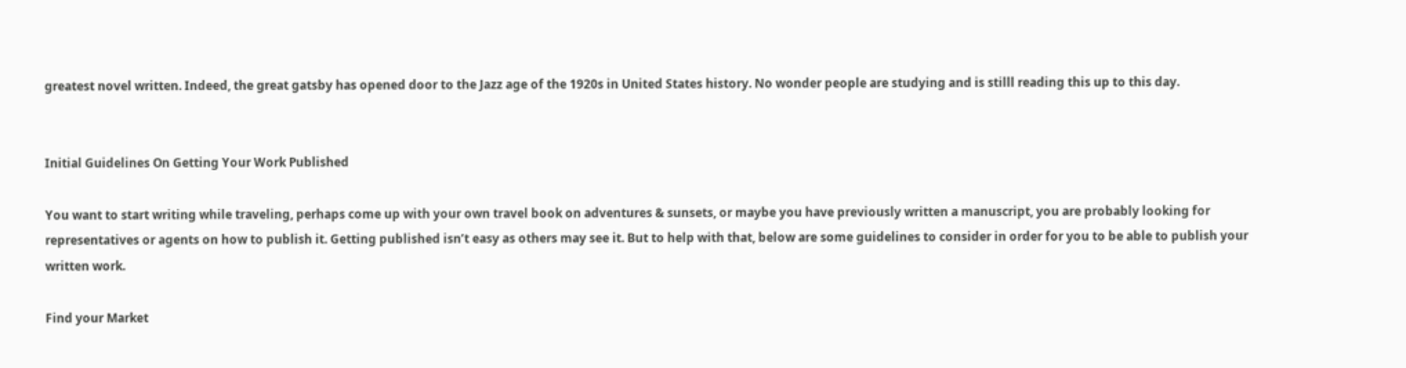greatest novel written. Indeed, the great gatsby has opened door to the Jazz age of the 1920s in United States history. No wonder people are studying and is stilll reading this up to this day.


Initial Guidelines On Getting Your Work Published

You want to start writing while traveling, perhaps come up with your own travel book on adventures & sunsets, or maybe you have previously written a manuscript, you are probably looking for representatives or agents on how to publish it. Getting published isn’t easy as others may see it. But to help with that, below are some guidelines to consider in order for you to be able to publish your written work.

Find your Market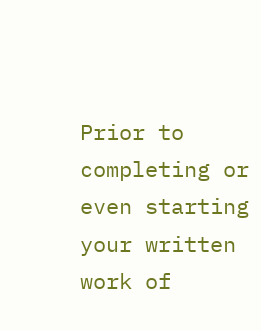Prior to completing or even starting your written work of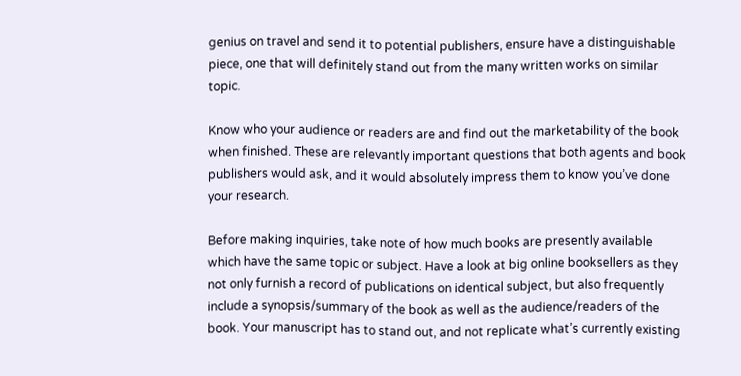genius on travel and send it to potential publishers, ensure have a distinguishable piece, one that will definitely stand out from the many written works on similar topic.

Know who your audience or readers are and find out the marketability of the book when finished. These are relevantly important questions that both agents and book publishers would ask, and it would absolutely impress them to know you’ve done your research.

Before making inquiries, take note of how much books are presently available which have the same topic or subject. Have a look at big online booksellers as they not only furnish a record of publications on identical subject, but also frequently include a synopsis/summary of the book as well as the audience/readers of the book. Your manuscript has to stand out, and not replicate what’s currently existing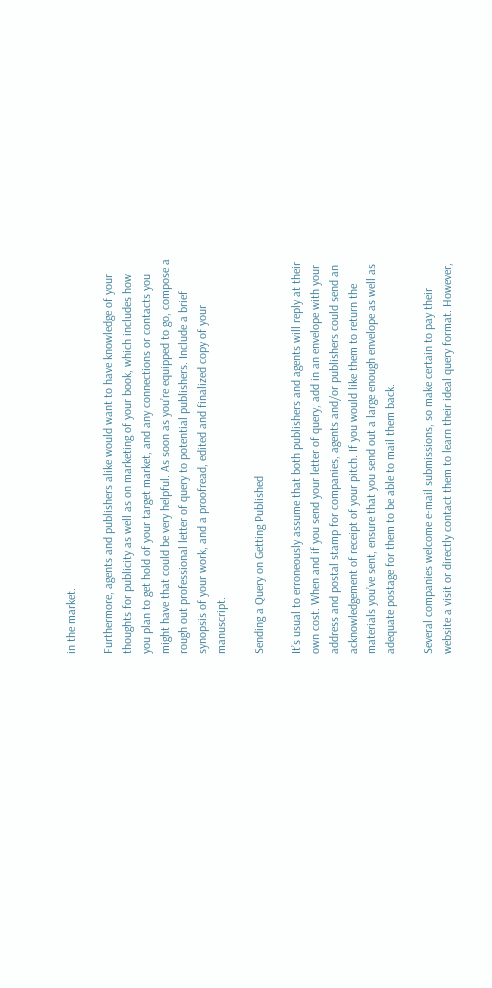in the market.

Furthermore, agents and publishers alike would want to have knowledge of your thoughts for publicity as well as on marketing of your book, which includes how you plan to get hold of your target market, and any connections or contacts you might have that could be very helpful. As soon as you’re equipped to go, compose a rough out professional letter of query to potential publishers. Include a brief synopsis of your work, and a proofread, edited and finalized copy of your manuscript.

Sending a Query on Getting Published

It’s usual to erroneously assume that both publishers and agents will reply at their own cost. When and if you send your letter of query, add in an envelope with your address and postal stamp for companies, agents and/or publishers could send an acknowledgement of receipt of your pitch. If you would like them to return the materials you’ve sent, ensure that you send out a large enough envelope as well as adequate postage for them to be able to mail them back.

Several companies welcome e-mail submissions, so make certain to pay their website a visit or directly contact them to learn their ideal query format. However,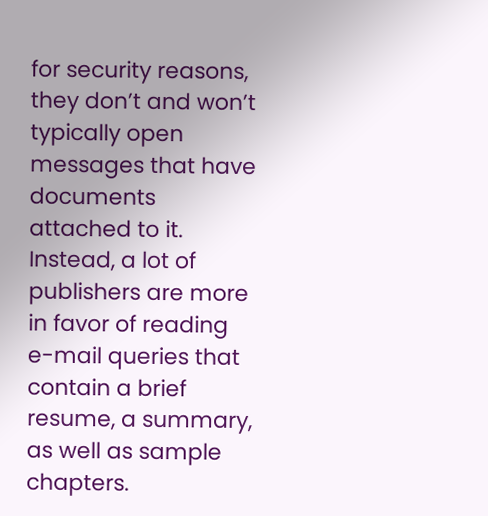for security reasons, they don’t and won’t typically open messages that have documents attached to it. Instead, a lot of publishers are more in favor of reading e-mail queries that contain a brief resume, a summary, as well as sample chapters.